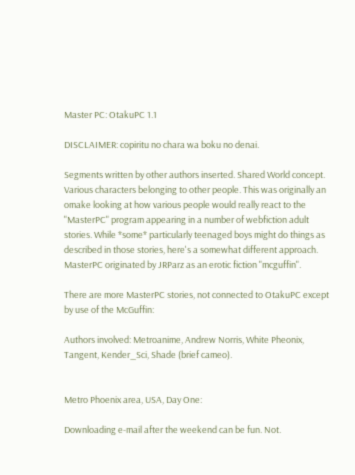Master PC: OtakuPC 1.1

DISCLAIMER: copiritu no chara wa boku no denai.

Segments written by other authors inserted. Shared World concept. Various characters belonging to other people. This was originally an omake looking at how various people would really react to the "MasterPC" program appearing in a number of webfiction adult stories. While *some* particularly teenaged boys might do things as described in those stories, here's a somewhat different approach. MasterPC originated by JRParz as an erotic fiction "mcguffin".

There are more MasterPC stories, not connected to OtakuPC except by use of the McGuffin:

Authors involved: Metroanime, Andrew Norris, White Pheonix, Tangent, Kender_Sci, Shade (brief cameo).


Metro Phoenix area, USA, Day One:

Downloading e-mail after the weekend can be fun. Not.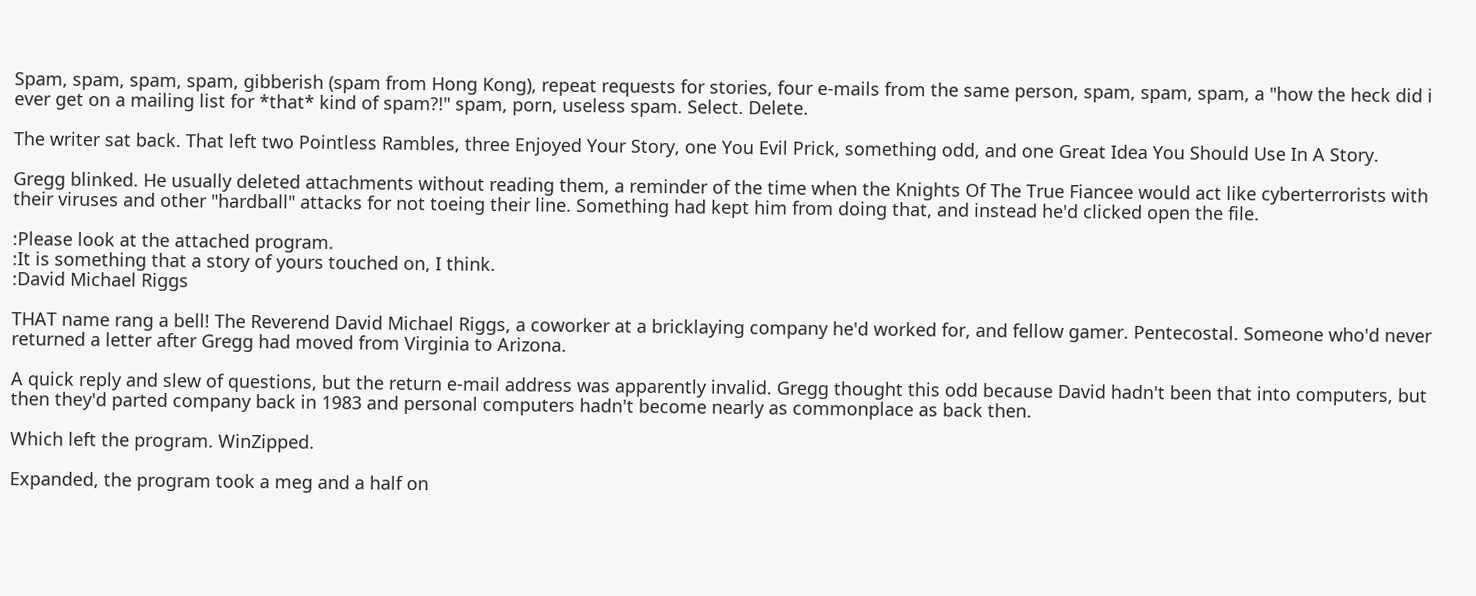Spam, spam, spam, spam, gibberish (spam from Hong Kong), repeat requests for stories, four e-mails from the same person, spam, spam, spam, a "how the heck did i ever get on a mailing list for *that* kind of spam?!" spam, porn, useless spam. Select. Delete.

The writer sat back. That left two Pointless Rambles, three Enjoyed Your Story, one You Evil Prick, something odd, and one Great Idea You Should Use In A Story.

Gregg blinked. He usually deleted attachments without reading them, a reminder of the time when the Knights Of The True Fiancee would act like cyberterrorists with their viruses and other "hardball" attacks for not toeing their line. Something had kept him from doing that, and instead he'd clicked open the file.

:Please look at the attached program.
:It is something that a story of yours touched on, I think.
:David Michael Riggs

THAT name rang a bell! The Reverend David Michael Riggs, a coworker at a bricklaying company he'd worked for, and fellow gamer. Pentecostal. Someone who'd never returned a letter after Gregg had moved from Virginia to Arizona.

A quick reply and slew of questions, but the return e-mail address was apparently invalid. Gregg thought this odd because David hadn't been that into computers, but then they'd parted company back in 1983 and personal computers hadn't become nearly as commonplace as back then.

Which left the program. WinZipped.

Expanded, the program took a meg and a half on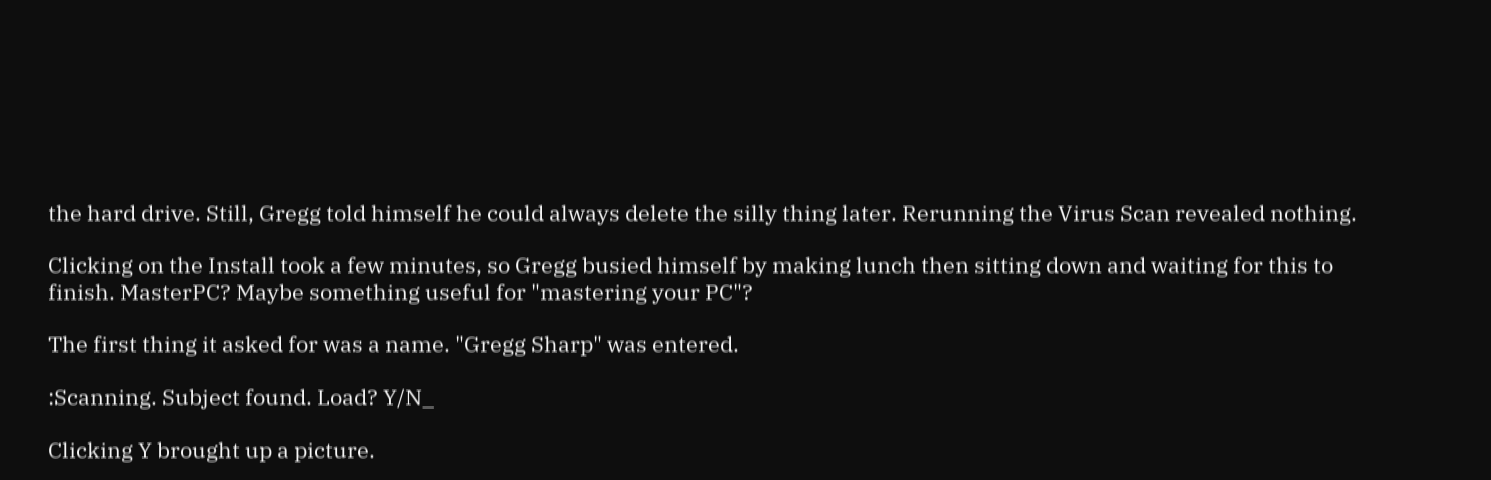the hard drive. Still, Gregg told himself he could always delete the silly thing later. Rerunning the Virus Scan revealed nothing.

Clicking on the Install took a few minutes, so Gregg busied himself by making lunch then sitting down and waiting for this to finish. MasterPC? Maybe something useful for "mastering your PC"?

The first thing it asked for was a name. "Gregg Sharp" was entered.

:Scanning. Subject found. Load? Y/N_

Clicking Y brought up a picture.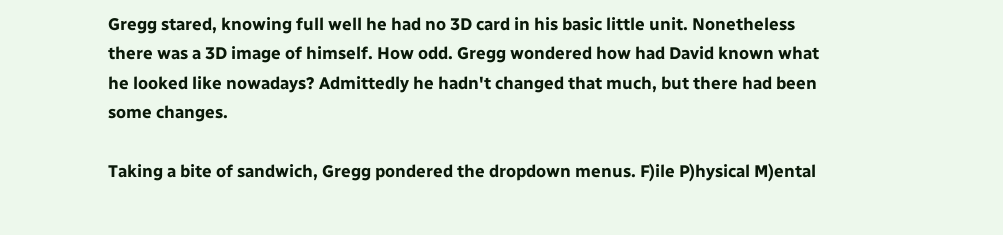Gregg stared, knowing full well he had no 3D card in his basic little unit. Nonetheless there was a 3D image of himself. How odd. Gregg wondered how had David known what he looked like nowadays? Admittedly he hadn't changed that much, but there had been some changes.

Taking a bite of sandwich, Gregg pondered the dropdown menus. F)ile P)hysical M)ental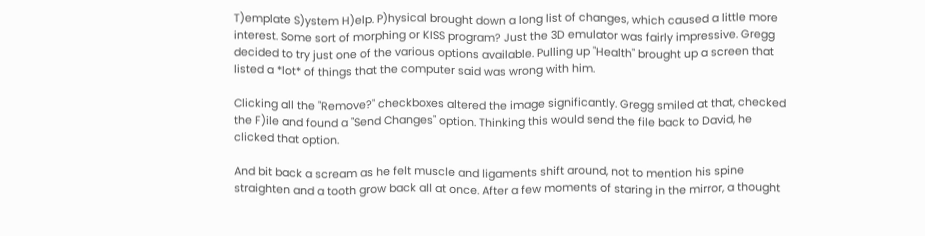T)emplate S)ystem H)elp. P)hysical brought down a long list of changes, which caused a little more interest. Some sort of morphing or KISS program? Just the 3D emulator was fairly impressive. Gregg decided to try just one of the various options available. Pulling up "Health" brought up a screen that listed a *lot* of things that the computer said was wrong with him.

Clicking all the "Remove?" checkboxes altered the image significantly. Gregg smiled at that, checked the F)ile and found a "Send Changes" option. Thinking this would send the file back to David, he clicked that option.

And bit back a scream as he felt muscle and ligaments shift around, not to mention his spine straighten and a tooth grow back all at once. After a few moments of staring in the mirror, a thought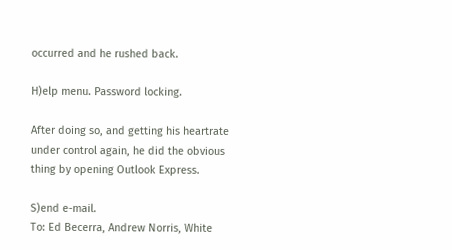occurred and he rushed back.

H)elp menu. Password locking.

After doing so, and getting his heartrate under control again, he did the obvious thing by opening Outlook Express.

S)end e-mail.
To: Ed Becerra, Andrew Norris, White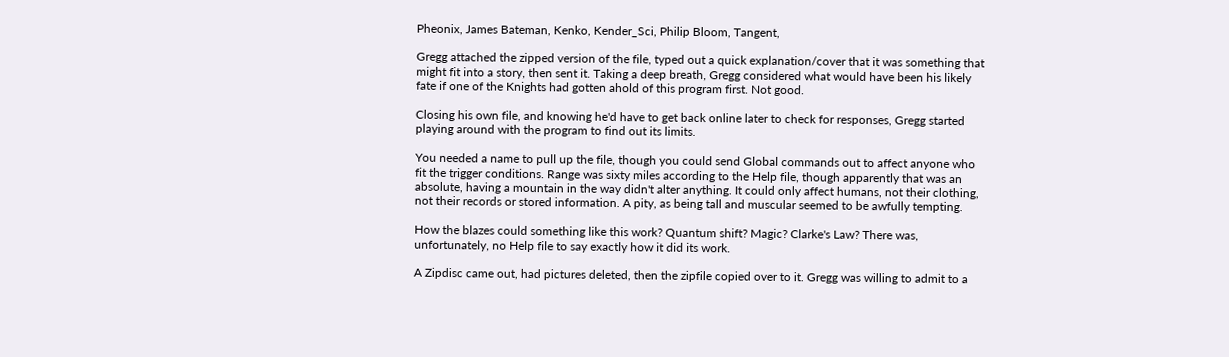Pheonix, James Bateman, Kenko, Kender_Sci, Philip Bloom, Tangent,

Gregg attached the zipped version of the file, typed out a quick explanation/cover that it was something that might fit into a story, then sent it. Taking a deep breath, Gregg considered what would have been his likely fate if one of the Knights had gotten ahold of this program first. Not good.

Closing his own file, and knowing he'd have to get back online later to check for responses, Gregg started playing around with the program to find out its limits.

You needed a name to pull up the file, though you could send Global commands out to affect anyone who fit the trigger conditions. Range was sixty miles according to the Help file, though apparently that was an absolute, having a mountain in the way didn't alter anything. It could only affect humans, not their clothing, not their records or stored information. A pity, as being tall and muscular seemed to be awfully tempting.

How the blazes could something like this work? Quantum shift? Magic? Clarke's Law? There was, unfortunately, no Help file to say exactly how it did its work.

A Zipdisc came out, had pictures deleted, then the zipfile copied over to it. Gregg was willing to admit to a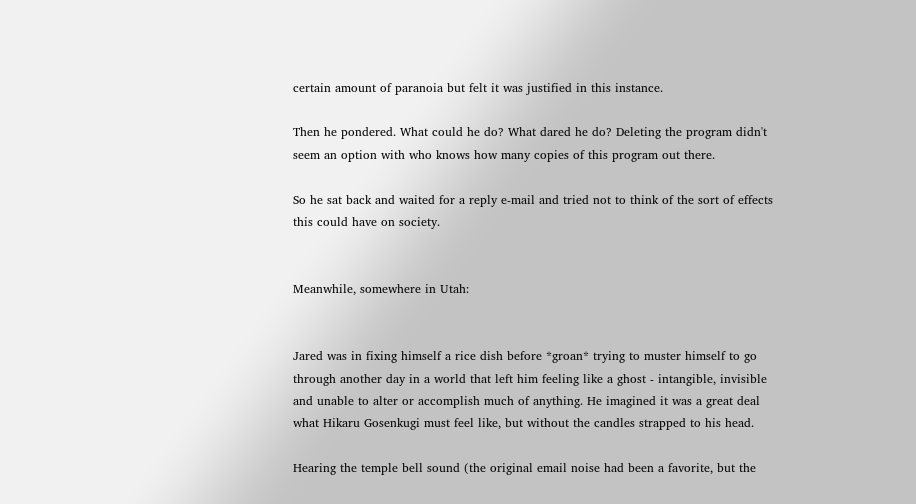certain amount of paranoia but felt it was justified in this instance.

Then he pondered. What could he do? What dared he do? Deleting the program didn't seem an option with who knows how many copies of this program out there.

So he sat back and waited for a reply e-mail and tried not to think of the sort of effects this could have on society.


Meanwhile, somewhere in Utah:


Jared was in fixing himself a rice dish before *groan* trying to muster himself to go through another day in a world that left him feeling like a ghost - intangible, invisible and unable to alter or accomplish much of anything. He imagined it was a great deal what Hikaru Gosenkugi must feel like, but without the candles strapped to his head.

Hearing the temple bell sound (the original email noise had been a favorite, but the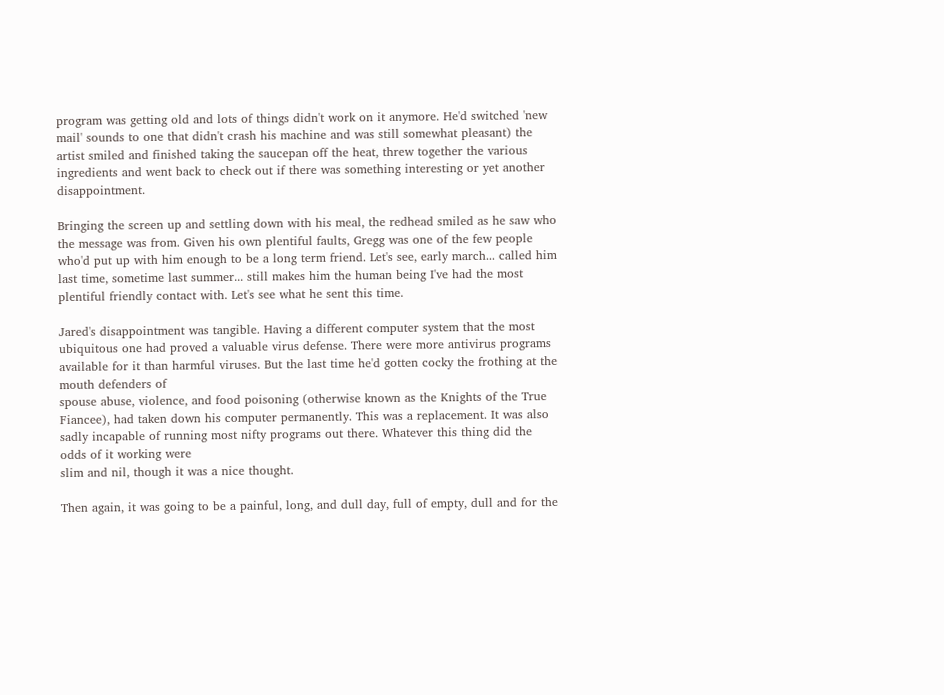program was getting old and lots of things didn't work on it anymore. He'd switched 'new mail' sounds to one that didn't crash his machine and was still somewhat pleasant) the artist smiled and finished taking the saucepan off the heat, threw together the various ingredients and went back to check out if there was something interesting or yet another disappointment.

Bringing the screen up and settling down with his meal, the redhead smiled as he saw who the message was from. Given his own plentiful faults, Gregg was one of the few people who'd put up with him enough to be a long term friend. Let's see, early march... called him last time, sometime last summer... still makes him the human being I've had the most plentiful friendly contact with. Let's see what he sent this time.

Jared's disappointment was tangible. Having a different computer system that the most ubiquitous one had proved a valuable virus defense. There were more antivirus programs available for it than harmful viruses. But the last time he'd gotten cocky the frothing at the mouth defenders of
spouse abuse, violence, and food poisoning (otherwise known as the Knights of the True Fiancee), had taken down his computer permanently. This was a replacement. It was also sadly incapable of running most nifty programs out there. Whatever this thing did the odds of it working were
slim and nil, though it was a nice thought.

Then again, it was going to be a painful, long, and dull day, full of empty, dull and for the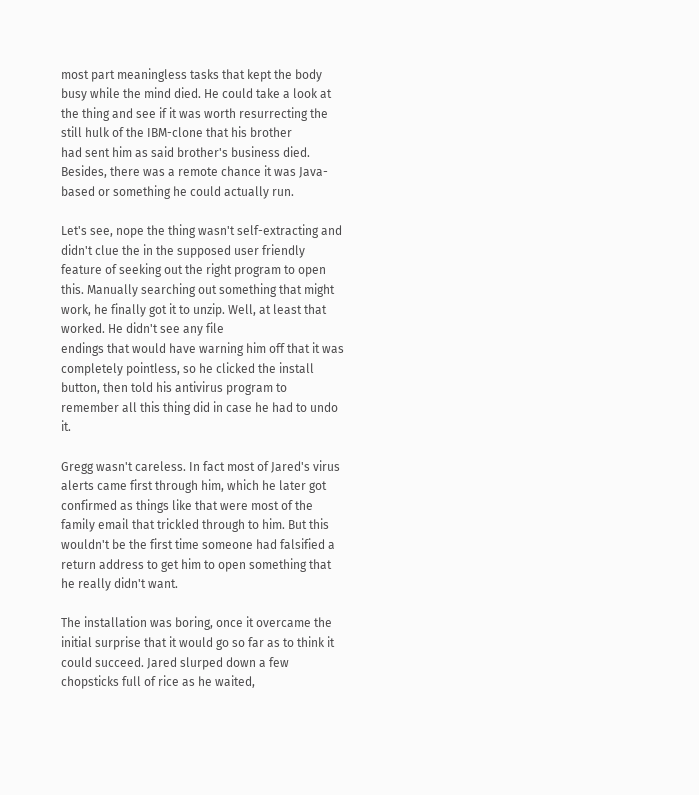most part meaningless tasks that kept the body busy while the mind died. He could take a look at the thing and see if it was worth resurrecting the still hulk of the IBM-clone that his brother
had sent him as said brother's business died. Besides, there was a remote chance it was Java-based or something he could actually run.

Let's see, nope the thing wasn't self-extracting and didn't clue the in the supposed user friendly feature of seeking out the right program to open this. Manually searching out something that might work, he finally got it to unzip. Well, at least that worked. He didn't see any file
endings that would have warning him off that it was completely pointless, so he clicked the install button, then told his antivirus program to remember all this thing did in case he had to undo it.

Gregg wasn't careless. In fact most of Jared's virus alerts came first through him, which he later got confirmed as things like that were most of the family email that trickled through to him. But this wouldn't be the first time someone had falsified a return address to get him to open something that he really didn't want.

The installation was boring, once it overcame the initial surprise that it would go so far as to think it could succeed. Jared slurped down a few chopsticks full of rice as he waited,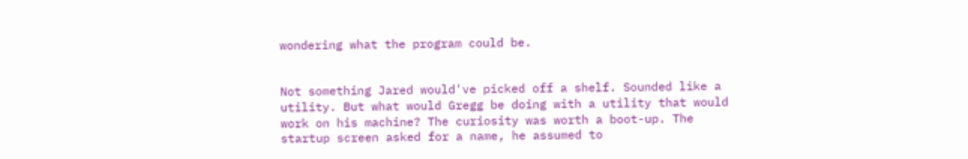wondering what the program could be.


Not something Jared would've picked off a shelf. Sounded like a utility. But what would Gregg be doing with a utility that would work on his machine? The curiosity was worth a boot-up. The startup screen asked for a name, he assumed to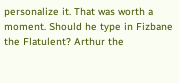personalize it. That was worth a moment. Should he type in Fizbane the Flatulent? Arthur the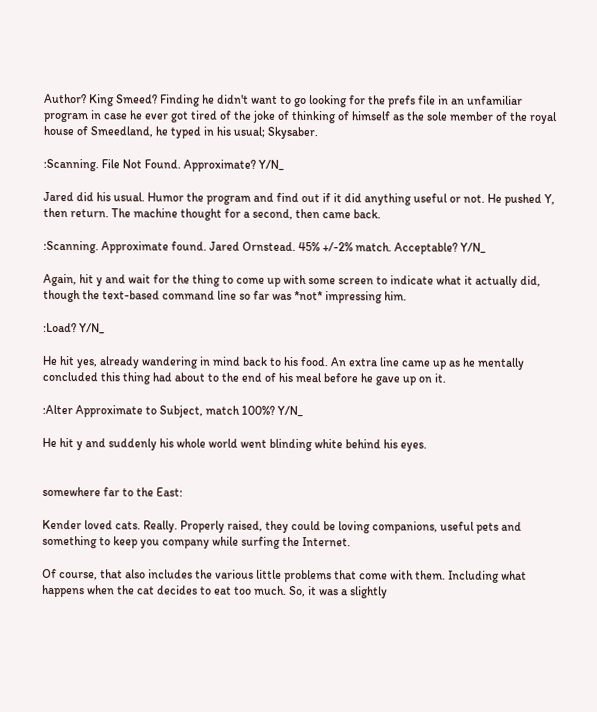Author? King Smeed? Finding he didn't want to go looking for the prefs file in an unfamiliar program in case he ever got tired of the joke of thinking of himself as the sole member of the royal house of Smeedland, he typed in his usual; Skysaber.

:Scanning. File Not Found. Approximate? Y/N_

Jared did his usual. Humor the program and find out if it did anything useful or not. He pushed Y, then return. The machine thought for a second, then came back.

:Scanning. Approximate found. Jared Ornstead. 45% +/-2% match. Acceptable? Y/N_

Again, hit y and wait for the thing to come up with some screen to indicate what it actually did, though the text-based command line so far was *not* impressing him.

:Load? Y/N_

He hit yes, already wandering in mind back to his food. An extra line came up as he mentally concluded this thing had about to the end of his meal before he gave up on it.

:Alter Approximate to Subject, match 100%? Y/N_

He hit y and suddenly his whole world went blinding white behind his eyes.


somewhere far to the East:

Kender loved cats. Really. Properly raised, they could be loving companions, useful pets and something to keep you company while surfing the Internet.

Of course, that also includes the various little problems that come with them. Including what happens when the cat decides to eat too much. So, it was a slightly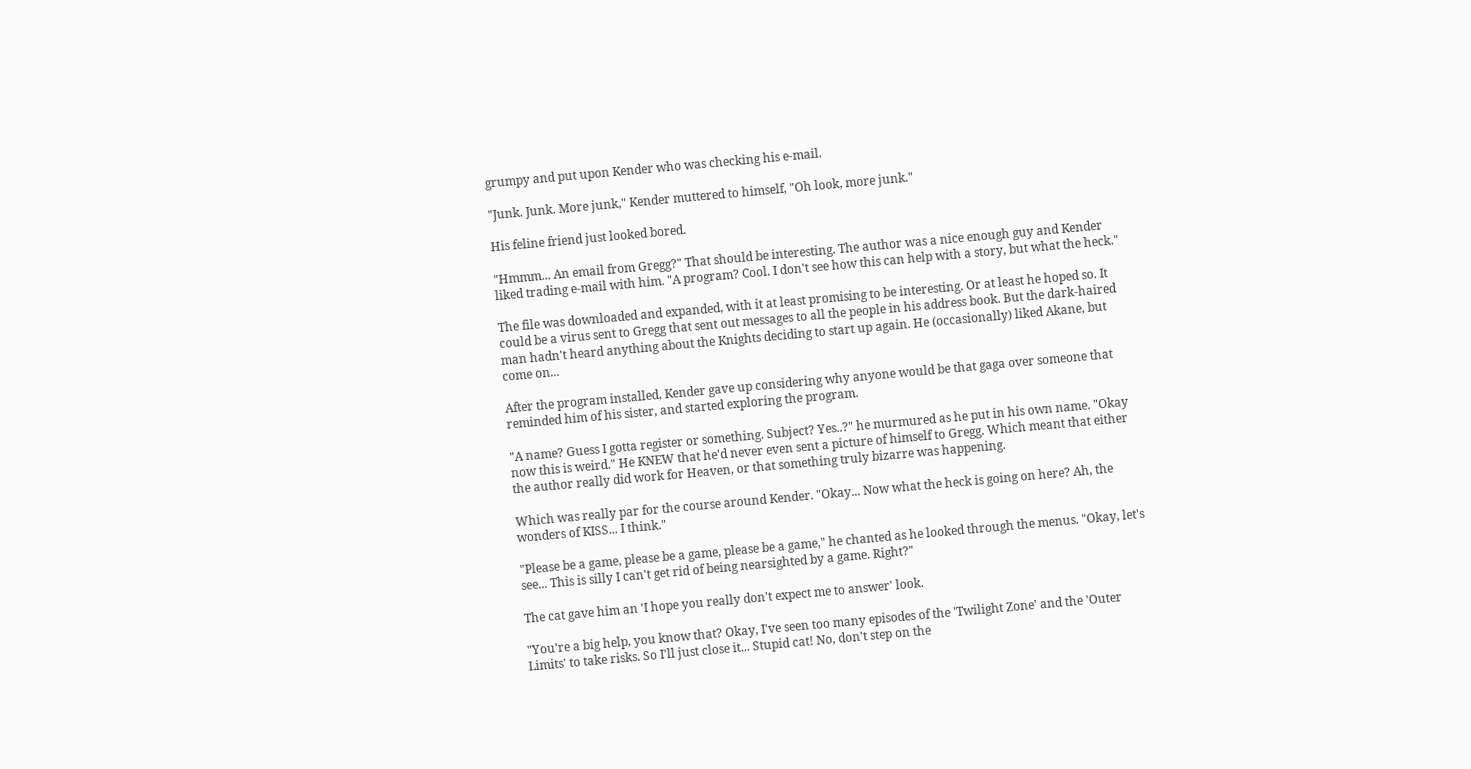grumpy and put upon Kender who was checking his e-mail.

"Junk. Junk. More junk," Kender muttered to himself, "Oh look, more junk."

His feline friend just looked bored.

"Hmmm... An email from Gregg?" That should be interesting. The author was a nice enough guy and Kender liked trading e-mail with him. "A program? Cool. I don't see how this can help with a story, but what the heck."

The file was downloaded and expanded, with it at least promising to be interesting. Or at least he hoped so. It could be a virus sent to Gregg that sent out messages to all the people in his address book. But the dark-haired man hadn't heard anything about the Knights deciding to start up again. He (occasionally) liked Akane, but come on...

After the program installed, Kender gave up considering why anyone would be that gaga over someone that reminded him of his sister, and started exploring the program.

"A name? Guess I gotta register or something. Subject? Yes..?" he murmured as he put in his own name. "Okay now this is weird." He KNEW that he'd never even sent a picture of himself to Gregg. Which meant that either the author really did work for Heaven, or that something truly bizarre was happening.

Which was really par for the course around Kender. "Okay... Now what the heck is going on here? Ah, the wonders of KISS... I think."

"Please be a game, please be a game, please be a game," he chanted as he looked through the menus. "Okay, let's see... This is silly I can't get rid of being nearsighted by a game. Right?"

The cat gave him an 'I hope you really don't expect me to answer' look.

"You're a big help, you know that? Okay, I've seen too many episodes of the 'Twilight Zone' and the 'Outer Limits' to take risks. So I'll just close it... Stupid cat! No, don't step on the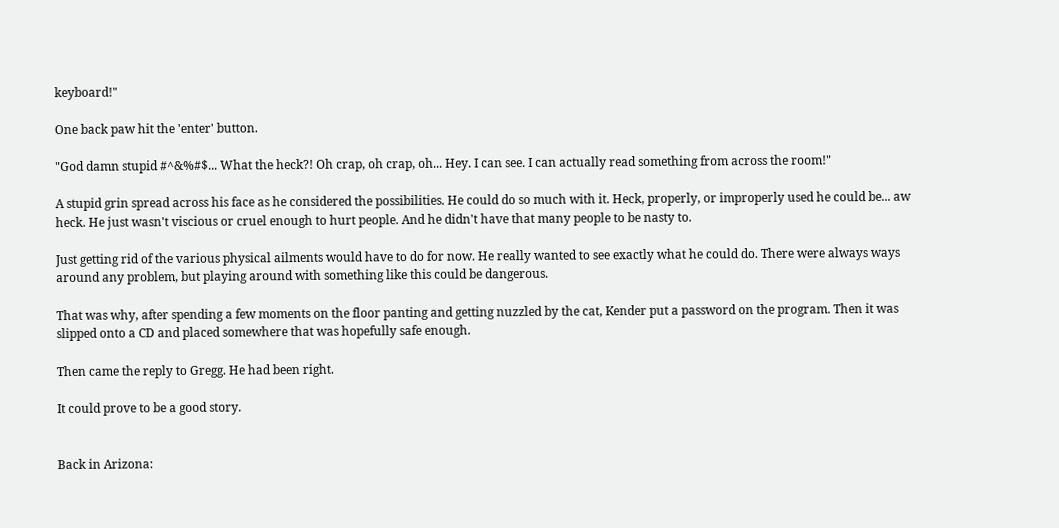keyboard!"

One back paw hit the 'enter' button.

"God damn stupid #^&%#$... What the heck?! Oh crap, oh crap, oh... Hey. I can see. I can actually read something from across the room!"

A stupid grin spread across his face as he considered the possibilities. He could do so much with it. Heck, properly, or improperly used he could be... aw heck. He just wasn't viscious or cruel enough to hurt people. And he didn't have that many people to be nasty to.

Just getting rid of the various physical ailments would have to do for now. He really wanted to see exactly what he could do. There were always ways around any problem, but playing around with something like this could be dangerous.

That was why, after spending a few moments on the floor panting and getting nuzzled by the cat, Kender put a password on the program. Then it was slipped onto a CD and placed somewhere that was hopefully safe enough.

Then came the reply to Gregg. He had been right.

It could prove to be a good story.


Back in Arizona: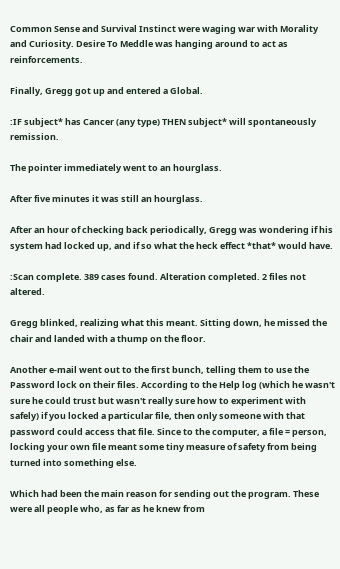Common Sense and Survival Instinct were waging war with Morality and Curiosity. Desire To Meddle was hanging around to act as reinforcements.

Finally, Gregg got up and entered a Global.

:IF subject* has Cancer (any type) THEN subject* will spontaneously remission.

The pointer immediately went to an hourglass.

After five minutes it was still an hourglass.

After an hour of checking back periodically, Gregg was wondering if his system had locked up, and if so what the heck effect *that* would have.

:Scan complete. 389 cases found. Alteration completed. 2 files not altered.

Gregg blinked, realizing what this meant. Sitting down, he missed the chair and landed with a thump on the floor.

Another e-mail went out to the first bunch, telling them to use the Password lock on their files. According to the Help log (which he wasn't sure he could trust but wasn't really sure how to experiment with safely) if you locked a particular file, then only someone with that password could access that file. Since to the computer, a file = person, locking your own file meant some tiny measure of safety from being turned into something else.

Which had been the main reason for sending out the program. These were all people who, as far as he knew from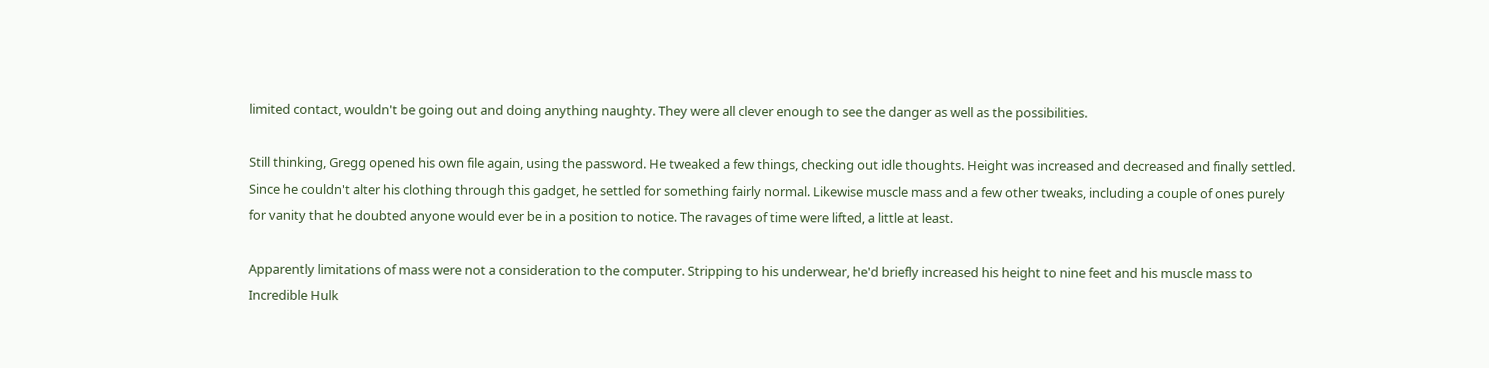limited contact, wouldn't be going out and doing anything naughty. They were all clever enough to see the danger as well as the possibilities.

Still thinking, Gregg opened his own file again, using the password. He tweaked a few things, checking out idle thoughts. Height was increased and decreased and finally settled. Since he couldn't alter his clothing through this gadget, he settled for something fairly normal. Likewise muscle mass and a few other tweaks, including a couple of ones purely for vanity that he doubted anyone would ever be in a position to notice. The ravages of time were lifted, a little at least.

Apparently limitations of mass were not a consideration to the computer. Stripping to his underwear, he'd briefly increased his height to nine feet and his muscle mass to Incredible Hulk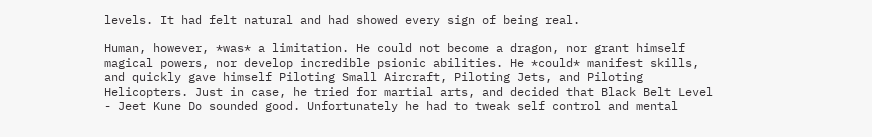levels. It had felt natural and had showed every sign of being real.

Human, however, *was* a limitation. He could not become a dragon, nor grant himself magical powers, nor develop incredible psionic abilities. He *could* manifest skills, and quickly gave himself Piloting Small Aircraft, Piloting Jets, and Piloting Helicopters. Just in case, he tried for martial arts, and decided that Black Belt Level - Jeet Kune Do sounded good. Unfortunately he had to tweak self control and mental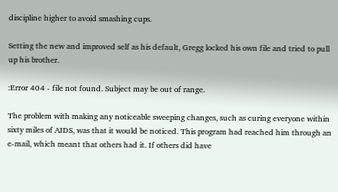discipline higher to avoid smashing cups.

Setting the new and improved self as his default, Gregg locked his own file and tried to pull up his brother.

:Error 404 - file not found. Subject may be out of range.

The problem with making any noticeable sweeping changes, such as curing everyone within sixty miles of AIDS, was that it would be noticed. This program had reached him through an e-mail, which meant that others had it. If others did have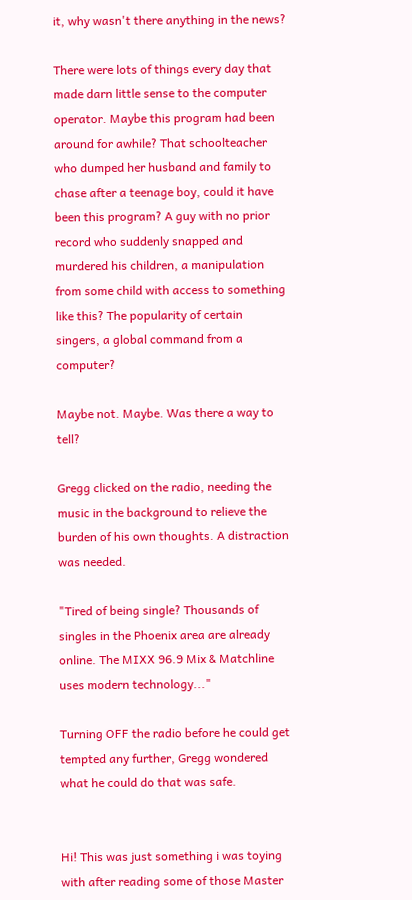it, why wasn't there anything in the news?

There were lots of things every day that made darn little sense to the computer operator. Maybe this program had been around for awhile? That schoolteacher who dumped her husband and family to chase after a teenage boy, could it have been this program? A guy with no prior record who suddenly snapped and murdered his children, a manipulation from some child with access to something like this? The popularity of certain singers, a global command from a computer?

Maybe not. Maybe. Was there a way to tell?

Gregg clicked on the radio, needing the music in the background to relieve the burden of his own thoughts. A distraction was needed.

"Tired of being single? Thousands of singles in the Phoenix area are already online. The MIXX 96.9 Mix & Matchline uses modern technology..."

Turning OFF the radio before he could get tempted any further, Gregg wondered what he could do that was safe.


Hi! This was just something i was toying with after reading some of those Master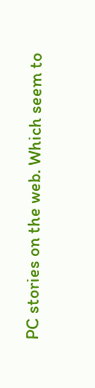PC stories on the web. Which seem to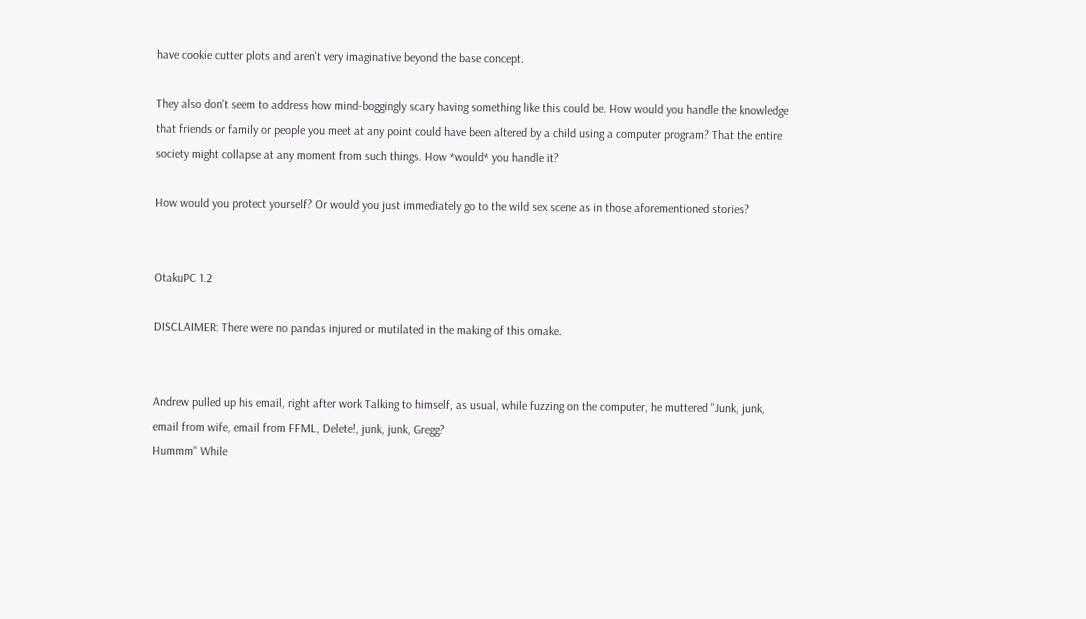have cookie cutter plots and aren't very imaginative beyond the base concept.

They also don't seem to address how mind-boggingly scary having something like this could be. How would you handle the knowledge that friends or family or people you meet at any point could have been altered by a child using a computer program? That the entire society might collapse at any moment from such things. How *would* you handle it?

How would you protect yourself? Or would you just immediately go to the wild sex scene as in those aforementioned stories?


OtakuPC 1.2

DISCLAIMER: There were no pandas injured or mutilated in the making of this omake.


Andrew pulled up his email, right after work Talking to himself, as usual, while fuzzing on the computer, he muttered "Junk, junk, email from wife, email from FFML, Delete!, junk, junk, Gregg?
Hummm" While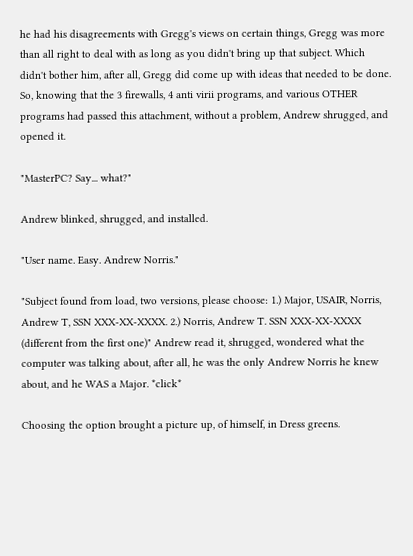he had his disagreements with Gregg's views on certain things, Gregg was more than all right to deal with as long as you didn't bring up that subject. Which didn't bother him, after all, Gregg did come up with ideas that needed to be done. So, knowing that the 3 firewalls, 4 anti virii programs, and various OTHER programs had passed this attachment, without a problem, Andrew shrugged, and opened it.

"MasterPC? Say... what?"

Andrew blinked, shrugged, and installed.

"User name. Easy. Andrew Norris."

"Subject found from load, two versions, please choose: 1.) Major, USAIR, Norris, Andrew T, SSN XXX-XX-XXXX. 2.) Norris, Andrew T. SSN XXX-XX-XXXX (different from the first one)" Andrew read it, shrugged, wondered what the computer was talking about, after all, he was the only Andrew Norris he knew about, and he WAS a Major. *click*

Choosing the option brought a picture up, of himself, in Dress greens.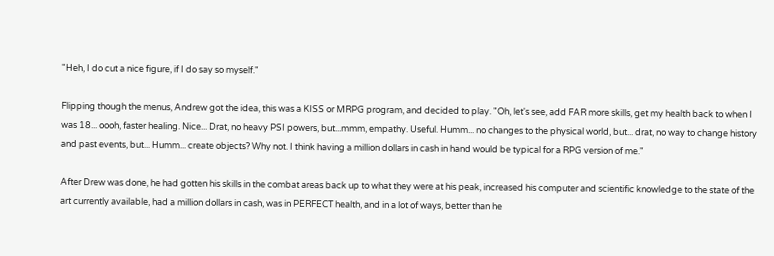"Heh, I do cut a nice figure, if I do say so myself."

Flipping though the menus, Andrew got the idea, this was a KISS or MRPG program, and decided to play. "Oh, let's see, add FAR more skills, get my health back to when I was 18... oooh, faster healing. Nice... Drat, no heavy PSI powers, but...mmm, empathy. Useful. Humm... no changes to the physical world, but... drat, no way to change history and past events, but... Humm... create objects? Why not. I think having a million dollars in cash in hand would be typical for a RPG version of me."

After Drew was done, he had gotten his skills in the combat areas back up to what they were at his peak, increased his computer and scientific knowledge to the state of the art currently available, had a million dollars in cash, was in PERFECT health, and in a lot of ways, better than he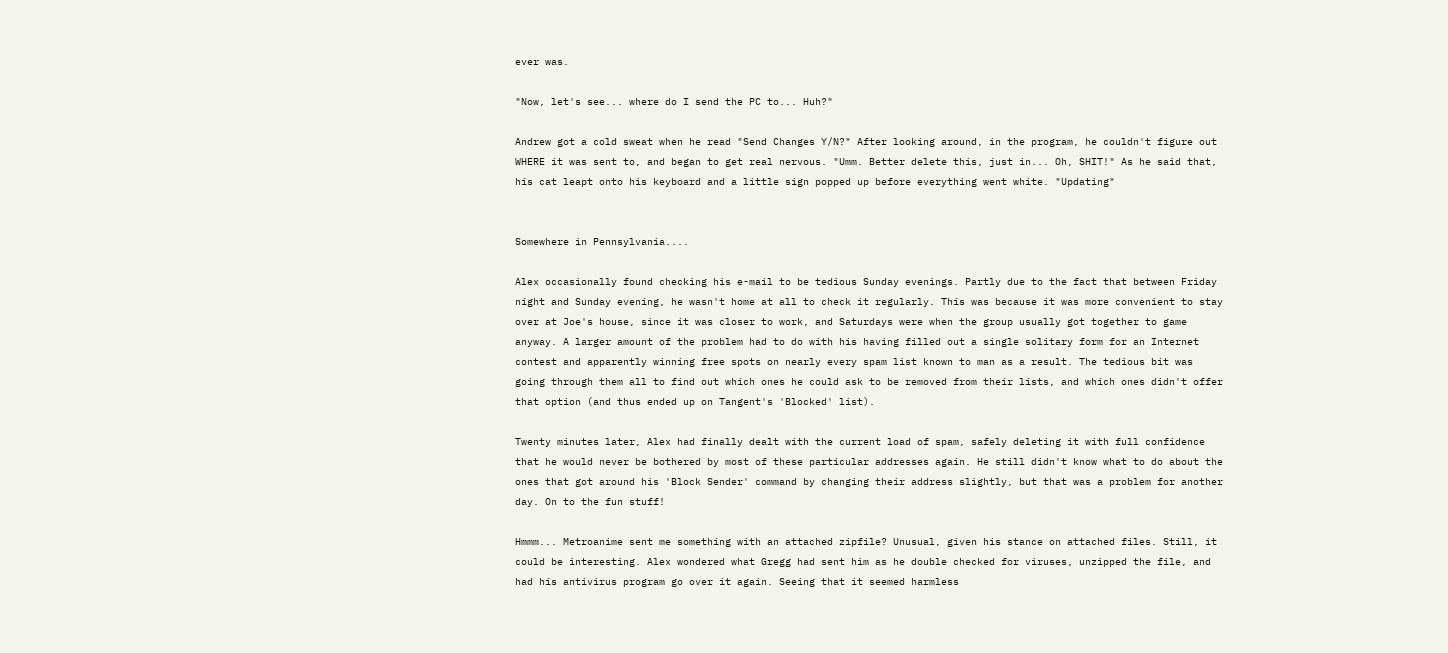ever was.

"Now, let's see... where do I send the PC to... Huh?"

Andrew got a cold sweat when he read "Send Changes Y/N?" After looking around, in the program, he couldn't figure out WHERE it was sent to, and began to get real nervous. "Umm. Better delete this, just in... Oh, SHIT!" As he said that, his cat leapt onto his keyboard and a little sign popped up before everything went white. "Updating"


Somewhere in Pennsylvania....

Alex occasionally found checking his e-mail to be tedious Sunday evenings. Partly due to the fact that between Friday night and Sunday evening, he wasn't home at all to check it regularly. This was because it was more convenient to stay over at Joe's house, since it was closer to work, and Saturdays were when the group usually got together to game anyway. A larger amount of the problem had to do with his having filled out a single solitary form for an Internet contest and apparently winning free spots on nearly every spam list known to man as a result. The tedious bit was going through them all to find out which ones he could ask to be removed from their lists, and which ones didn't offer that option (and thus ended up on Tangent's 'Blocked' list).

Twenty minutes later, Alex had finally dealt with the current load of spam, safely deleting it with full confidence that he would never be bothered by most of these particular addresses again. He still didn't know what to do about the ones that got around his 'Block Sender' command by changing their address slightly, but that was a problem for another day. On to the fun stuff!

Hmmm... Metroanime sent me something with an attached zipfile? Unusual, given his stance on attached files. Still, it could be interesting. Alex wondered what Gregg had sent him as he double checked for viruses, unzipped the file, and had his antivirus program go over it again. Seeing that it seemed harmless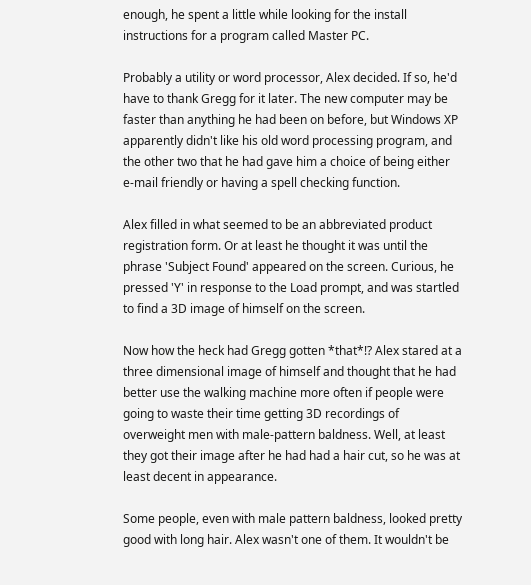enough, he spent a little while looking for the install instructions for a program called Master PC.

Probably a utility or word processor, Alex decided. If so, he'd have to thank Gregg for it later. The new computer may be faster than anything he had been on before, but Windows XP apparently didn't like his old word processing program, and the other two that he had gave him a choice of being either e-mail friendly or having a spell checking function.

Alex filled in what seemed to be an abbreviated product registration form. Or at least he thought it was until the phrase 'Subject Found' appeared on the screen. Curious, he pressed 'Y' in response to the Load prompt, and was startled to find a 3D image of himself on the screen.

Now how the heck had Gregg gotten *that*!? Alex stared at a three dimensional image of himself and thought that he had better use the walking machine more often if people were going to waste their time getting 3D recordings of overweight men with male-pattern baldness. Well, at least they got their image after he had had a hair cut, so he was at least decent in appearance.

Some people, even with male pattern baldness, looked pretty good with long hair. Alex wasn't one of them. It wouldn't be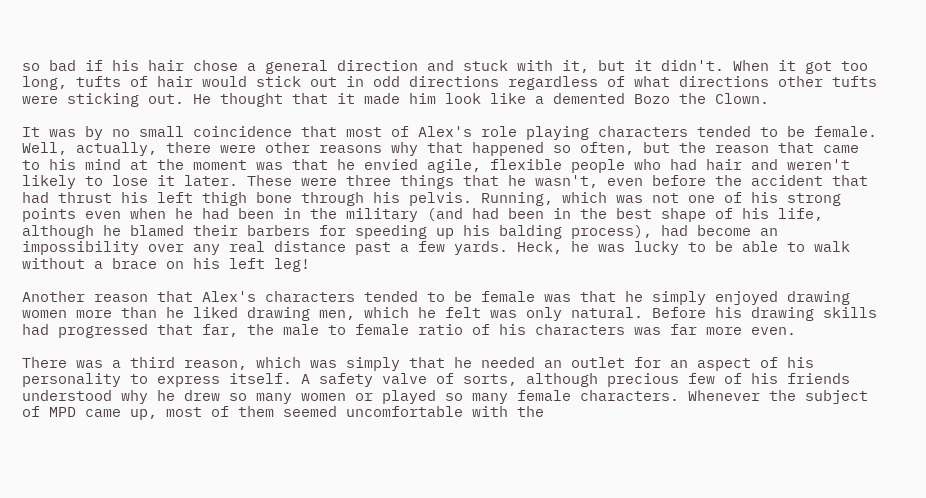so bad if his hair chose a general direction and stuck with it, but it didn't. When it got too long, tufts of hair would stick out in odd directions regardless of what directions other tufts were sticking out. He thought that it made him look like a demented Bozo the Clown.

It was by no small coincidence that most of Alex's role playing characters tended to be female. Well, actually, there were other reasons why that happened so often, but the reason that came to his mind at the moment was that he envied agile, flexible people who had hair and weren't likely to lose it later. These were three things that he wasn't, even before the accident that had thrust his left thigh bone through his pelvis. Running, which was not one of his strong points even when he had been in the military (and had been in the best shape of his life, although he blamed their barbers for speeding up his balding process), had become an impossibility over any real distance past a few yards. Heck, he was lucky to be able to walk without a brace on his left leg!

Another reason that Alex's characters tended to be female was that he simply enjoyed drawing women more than he liked drawing men, which he felt was only natural. Before his drawing skills had progressed that far, the male to female ratio of his characters was far more even.

There was a third reason, which was simply that he needed an outlet for an aspect of his personality to express itself. A safety valve of sorts, although precious few of his friends understood why he drew so many women or played so many female characters. Whenever the subject of MPD came up, most of them seemed uncomfortable with the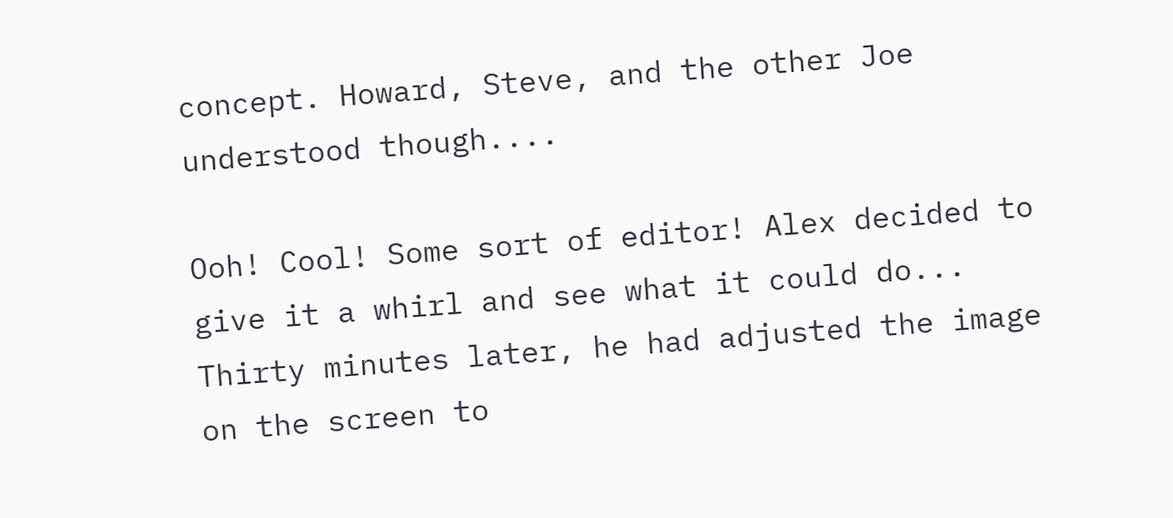concept. Howard, Steve, and the other Joe understood though....

Ooh! Cool! Some sort of editor! Alex decided to give it a whirl and see what it could do...
Thirty minutes later, he had adjusted the image on the screen to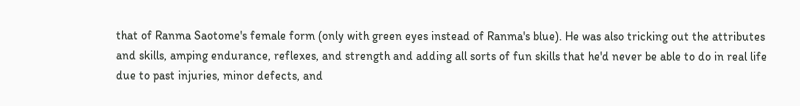that of Ranma Saotome's female form (only with green eyes instead of Ranma's blue). He was also tricking out the attributes and skills, amping endurance, reflexes, and strength and adding all sorts of fun skills that he'd never be able to do in real life due to past injuries, minor defects, and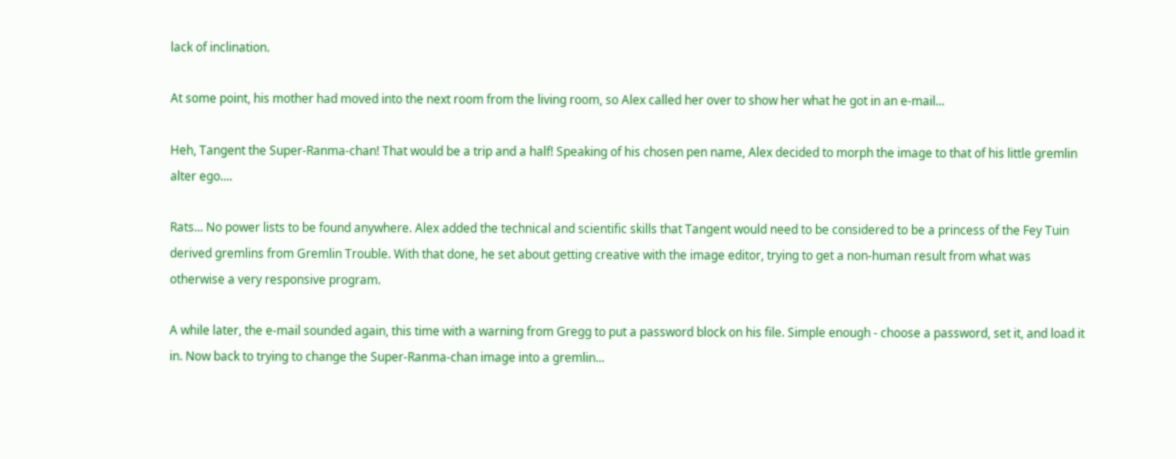lack of inclination.

At some point, his mother had moved into the next room from the living room, so Alex called her over to show her what he got in an e-mail...

Heh, Tangent the Super-Ranma-chan! That would be a trip and a half! Speaking of his chosen pen name, Alex decided to morph the image to that of his little gremlin alter ego....

Rats... No power lists to be found anywhere. Alex added the technical and scientific skills that Tangent would need to be considered to be a princess of the Fey Tuin derived gremlins from Gremlin Trouble. With that done, he set about getting creative with the image editor, trying to get a non-human result from what was otherwise a very responsive program.

A while later, the e-mail sounded again, this time with a warning from Gregg to put a password block on his file. Simple enough - choose a password, set it, and load it in. Now back to trying to change the Super-Ranma-chan image into a gremlin...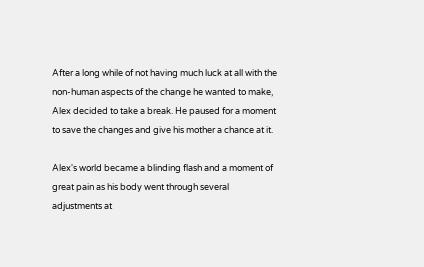After a long while of not having much luck at all with the non-human aspects of the change he wanted to make, Alex decided to take a break. He paused for a moment to save the changes and give his mother a chance at it.

Alex's world became a blinding flash and a moment of great pain as his body went through several adjustments at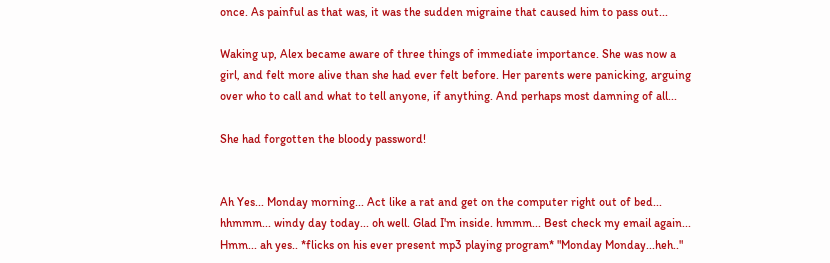once. As painful as that was, it was the sudden migraine that caused him to pass out...

Waking up, Alex became aware of three things of immediate importance. She was now a girl, and felt more alive than she had ever felt before. Her parents were panicking, arguing over who to call and what to tell anyone, if anything. And perhaps most damning of all...

She had forgotten the bloody password!


Ah Yes... Monday morning... Act like a rat and get on the computer right out of bed... hhmmm... windy day today... oh well. Glad I'm inside. hmmm... Best check my email again... Hmm... ah yes.. *flicks on his ever present mp3 playing program* "Monday Monday...heh.."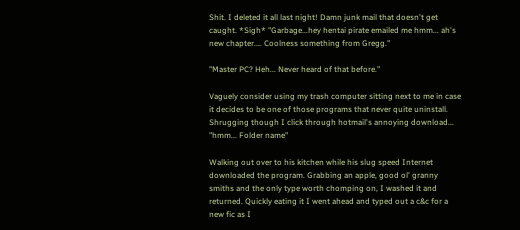Shit. I deleted it all last night! Damn junk mail that doesn't get caught. *Sigh* "Garbage...hey hentai pirate emailed me hmm... ah's new chapter.... Coolness something from Gregg."

"Master PC? Heh... Never heard of that before."

Vaguely consider using my trash computer sitting next to me in case it decides to be one of those programs that never quite uninstall. Shrugging though I click through hotmail's annoying download... "hmm... Folder name"

Walking out over to his kitchen while his slug speed Internet downloaded the program. Grabbing an apple, good ol' granny smiths and the only type worth chomping on, I washed it and returned. Quickly eating it I went ahead and typed out a c&c for a new fic as I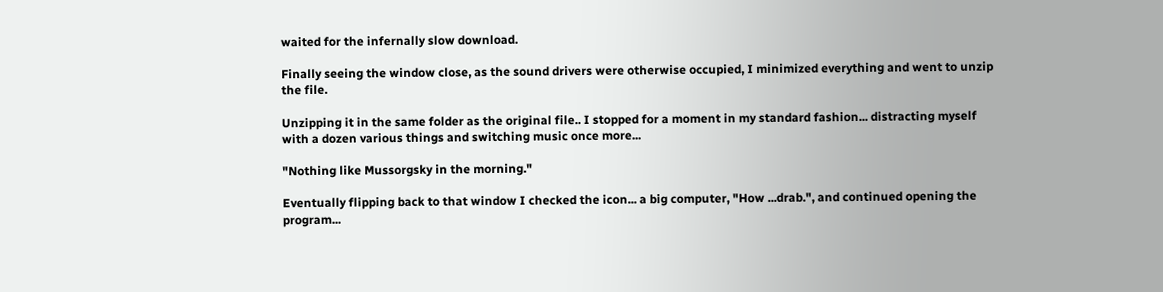waited for the infernally slow download.

Finally seeing the window close, as the sound drivers were otherwise occupied, I minimized everything and went to unzip the file.

Unzipping it in the same folder as the original file.. I stopped for a moment in my standard fashion... distracting myself with a dozen various things and switching music once more...

"Nothing like Mussorgsky in the morning."

Eventually flipping back to that window I checked the icon... a big computer, "How ...drab.", and continued opening the program...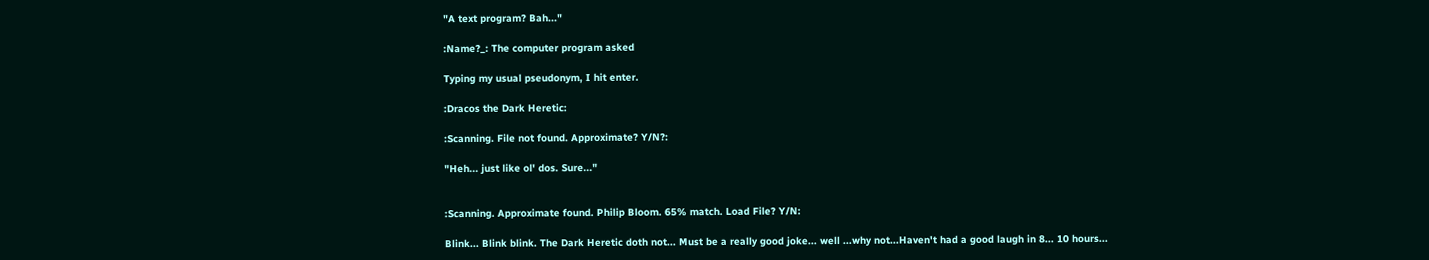"A text program? Bah..."

:Name?_: The computer program asked

Typing my usual pseudonym, I hit enter.

:Dracos the Dark Heretic:

:Scanning. File not found. Approximate? Y/N?:

"Heh... just like ol' dos. Sure..."


:Scanning. Approximate found. Philip Bloom. 65% match. Load File? Y/N:

Blink... Blink blink. The Dark Heretic doth not... Must be a really good joke... well ...why not...Haven't had a good laugh in 8... 10 hours...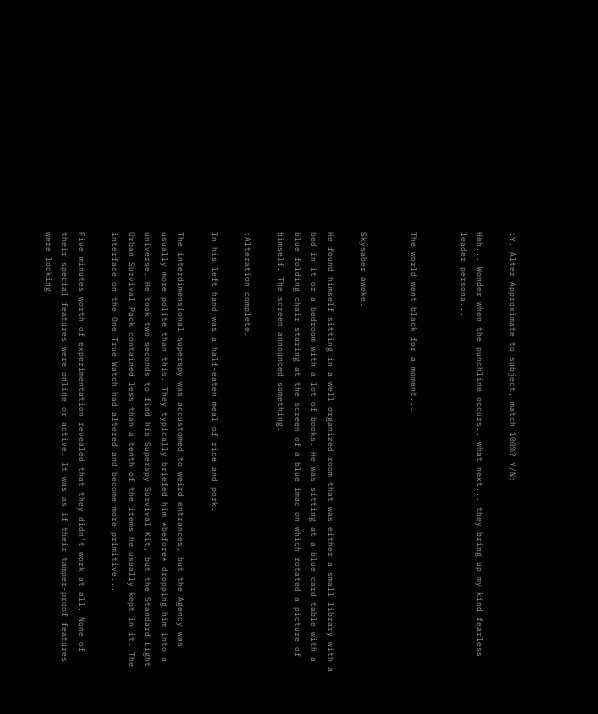:Y. Alter Approximate to subject, match 100%? Y/N:

Heh... Wonder when the punchline occurs.. what next... they bring up my kind fearless leader persona...


The world went black for a moment...


Skysaber awoke.

He found himself sitting in a well organized room that was either a small library with a bed in it or a bedroom with a lot of books. He was sitting at a blue card table with a blue folding chair staring at the screen of a blue imac on which rotated a picture of himself. The screen announced something.

:Alteration complete.

In his left hand was a half-eaten meal of rice and pork.

The interdimensional superspy was accustomed to weird entrances, but the Agency was usually more polite than this. They typically briefed him *before* dropping him into a universe. He took two seconds to find his Superspy Survival Kit, but the Standard Light Urban Survival Pack contained less than a tenth of the items he usually kept in it. The interface on the One True Watch had altered and become more primitive...

Five minutes worth of experimentation revealed that they didn't work at all. None of their special features were online or active. It was as if their tamper-proof features were locking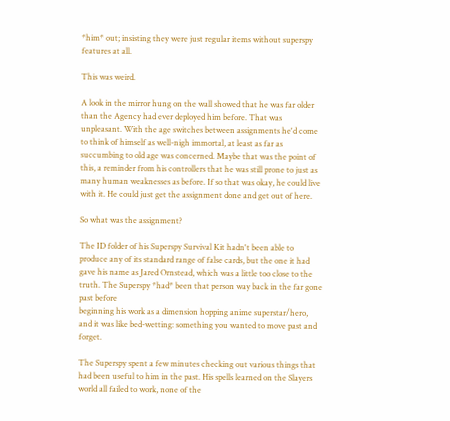*him* out; insisting they were just regular items without superspy features at all.

This was weird.

A look in the mirror hung on the wall showed that he was far older than the Agency had ever deployed him before. That was unpleasant. With the age switches between assignments he'd come to think of himself as well-nigh immortal, at least as far as succumbing to old age was concerned. Maybe that was the point of this, a reminder from his controllers that he was still prone to just as many human weaknesses as before. If so that was okay, he could live with it. He could just get the assignment done and get out of here.

So what was the assignment?

The ID folder of his Superspy Survival Kit hadn't been able to produce any of its standard range of false cards, but the one it had gave his name as Jared Ornstead, which was a little too close to the truth. The Superspy *had* been that person way back in the far gone past before
beginning his work as a dimension hopping anime superstar/hero, and it was like bed-wetting: something you wanted to move past and forget.

The Superspy spent a few minutes checking out various things that had been useful to him in the past. His spells learned on the Slayers world all failed to work, none of the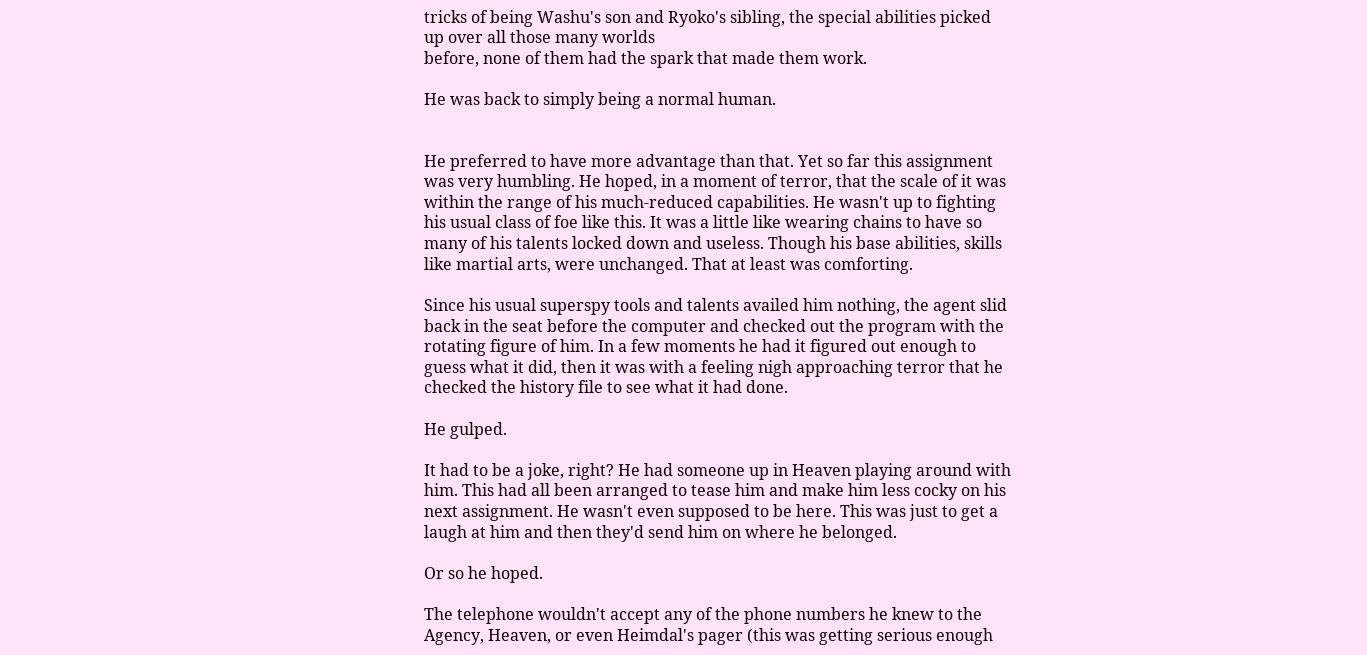tricks of being Washu's son and Ryoko's sibling, the special abilities picked up over all those many worlds
before, none of them had the spark that made them work.

He was back to simply being a normal human.


He preferred to have more advantage than that. Yet so far this assignment was very humbling. He hoped, in a moment of terror, that the scale of it was within the range of his much-reduced capabilities. He wasn't up to fighting his usual class of foe like this. It was a little like wearing chains to have so many of his talents locked down and useless. Though his base abilities, skills like martial arts, were unchanged. That at least was comforting.

Since his usual superspy tools and talents availed him nothing, the agent slid back in the seat before the computer and checked out the program with the rotating figure of him. In a few moments he had it figured out enough to guess what it did, then it was with a feeling nigh approaching terror that he checked the history file to see what it had done.

He gulped.

It had to be a joke, right? He had someone up in Heaven playing around with him. This had all been arranged to tease him and make him less cocky on his next assignment. He wasn't even supposed to be here. This was just to get a laugh at him and then they'd send him on where he belonged.

Or so he hoped.

The telephone wouldn't accept any of the phone numbers he knew to the Agency, Heaven, or even Heimdal's pager (this was getting serious enough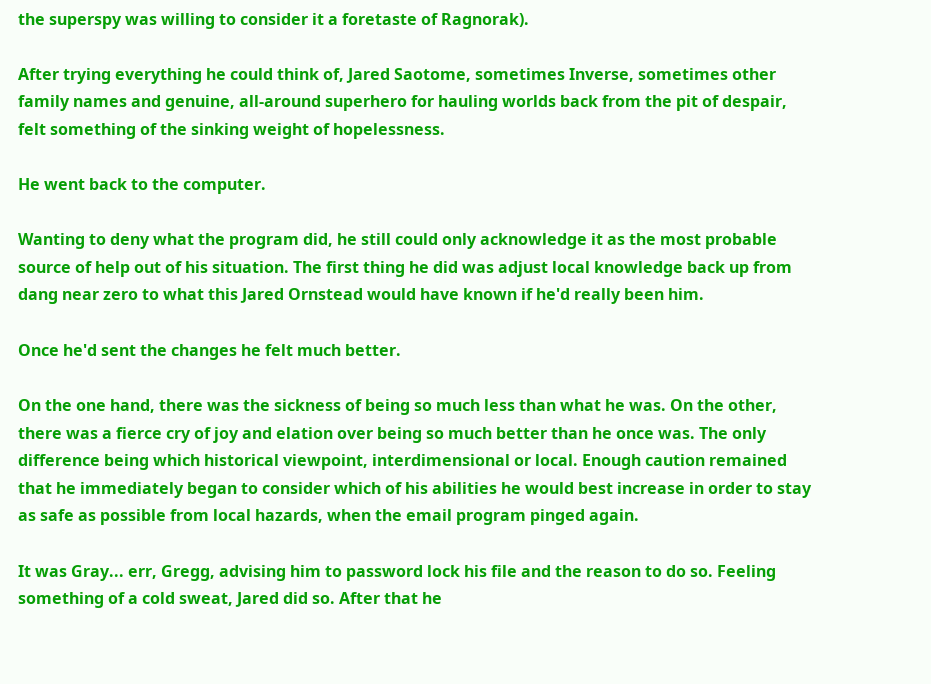the superspy was willing to consider it a foretaste of Ragnorak).

After trying everything he could think of, Jared Saotome, sometimes Inverse, sometimes other family names and genuine, all-around superhero for hauling worlds back from the pit of despair, felt something of the sinking weight of hopelessness.

He went back to the computer.

Wanting to deny what the program did, he still could only acknowledge it as the most probable source of help out of his situation. The first thing he did was adjust local knowledge back up from dang near zero to what this Jared Ornstead would have known if he'd really been him.

Once he'd sent the changes he felt much better.

On the one hand, there was the sickness of being so much less than what he was. On the other, there was a fierce cry of joy and elation over being so much better than he once was. The only difference being which historical viewpoint, interdimensional or local. Enough caution remained
that he immediately began to consider which of his abilities he would best increase in order to stay as safe as possible from local hazards, when the email program pinged again.

It was Gray... err, Gregg, advising him to password lock his file and the reason to do so. Feeling something of a cold sweat, Jared did so. After that he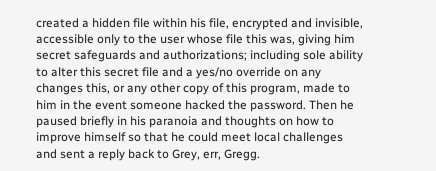created a hidden file within his file, encrypted and invisible, accessible only to the user whose file this was, giving him secret safeguards and authorizations; including sole ability to alter this secret file and a yes/no override on any changes this, or any other copy of this program, made to him in the event someone hacked the password. Then he paused briefly in his paranoia and thoughts on how to improve himself so that he could meet local challenges and sent a reply back to Grey, err, Gregg.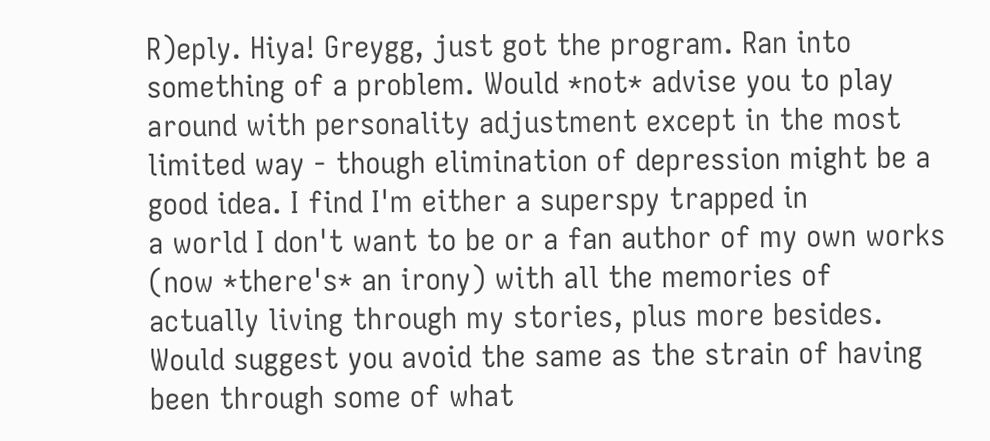R)eply. Hiya! Greygg, just got the program. Ran into something of a problem. Would *not* advise you to play around with personality adjustment except in the most limited way - though elimination of depression might be a good idea. I find I'm either a superspy trapped in
a world I don't want to be or a fan author of my own works (now *there's* an irony) with all the memories of actually living through my stories, plus more besides. Would suggest you avoid the same as the strain of having been through some of what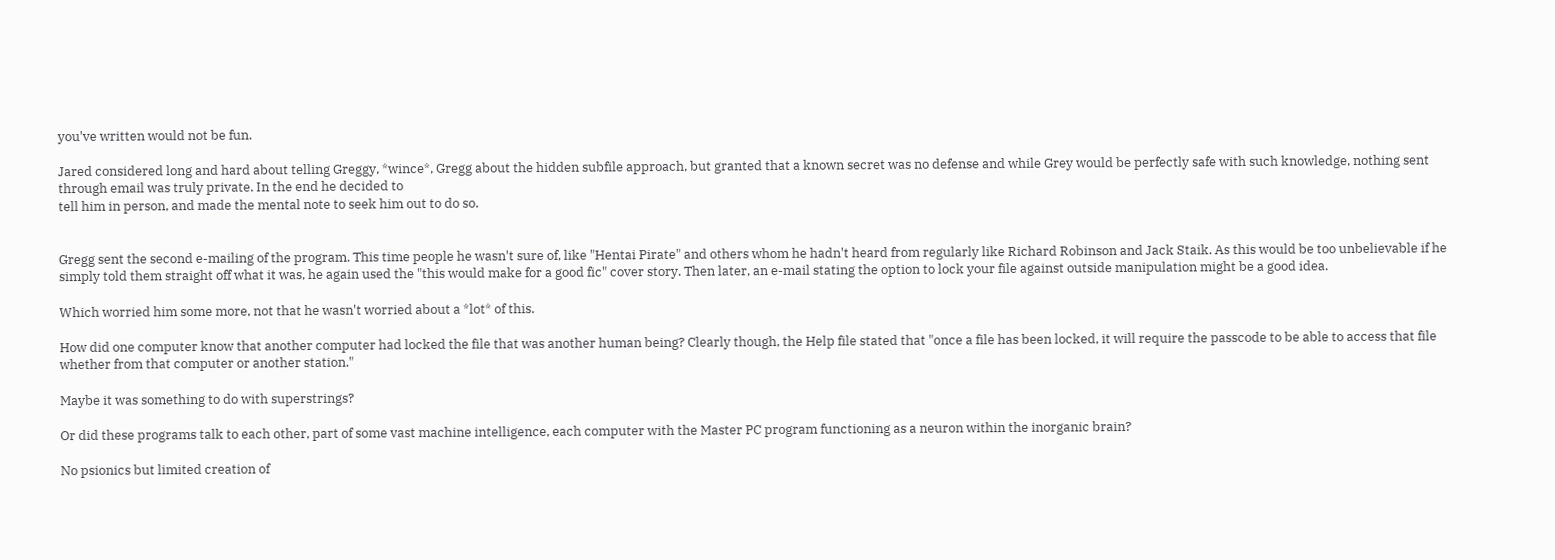you've written would not be fun.

Jared considered long and hard about telling Greggy, *wince*, Gregg about the hidden subfile approach, but granted that a known secret was no defense and while Grey would be perfectly safe with such knowledge, nothing sent through email was truly private. In the end he decided to
tell him in person, and made the mental note to seek him out to do so.


Gregg sent the second e-mailing of the program. This time people he wasn't sure of, like "Hentai Pirate" and others whom he hadn't heard from regularly like Richard Robinson and Jack Staik. As this would be too unbelievable if he simply told them straight off what it was, he again used the "this would make for a good fic" cover story. Then later, an e-mail stating the option to lock your file against outside manipulation might be a good idea.

Which worried him some more, not that he wasn't worried about a *lot* of this.

How did one computer know that another computer had locked the file that was another human being? Clearly though, the Help file stated that "once a file has been locked, it will require the passcode to be able to access that file whether from that computer or another station."

Maybe it was something to do with superstrings?

Or did these programs talk to each other, part of some vast machine intelligence, each computer with the Master PC program functioning as a neuron within the inorganic brain?

No psionics but limited creation of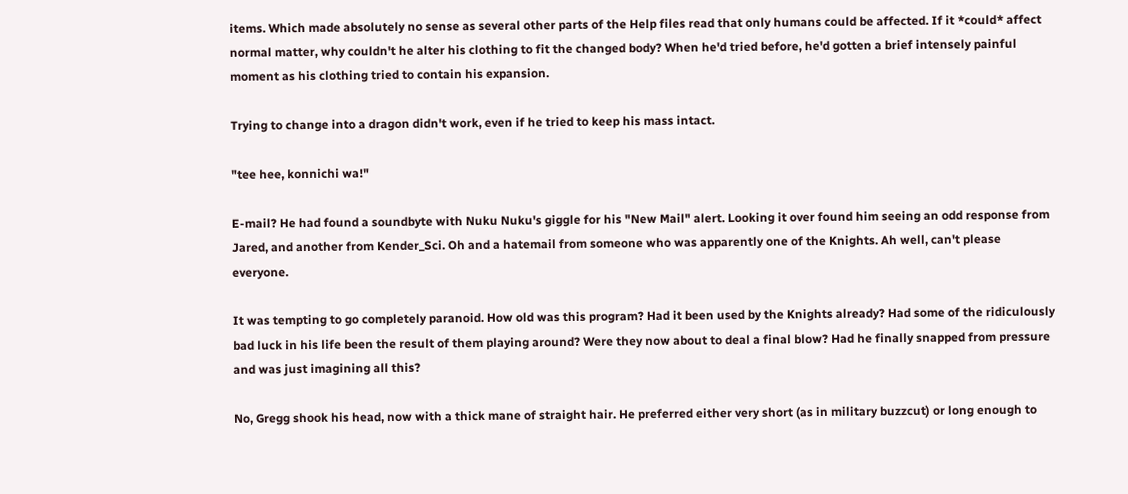items. Which made absolutely no sense as several other parts of the Help files read that only humans could be affected. If it *could* affect normal matter, why couldn't he alter his clothing to fit the changed body? When he'd tried before, he'd gotten a brief intensely painful moment as his clothing tried to contain his expansion.

Trying to change into a dragon didn't work, even if he tried to keep his mass intact.

"tee hee, konnichi wa!"

E-mail? He had found a soundbyte with Nuku Nuku's giggle for his "New Mail" alert. Looking it over found him seeing an odd response from Jared, and another from Kender_Sci. Oh and a hatemail from someone who was apparently one of the Knights. Ah well, can't please everyone.

It was tempting to go completely paranoid. How old was this program? Had it been used by the Knights already? Had some of the ridiculously bad luck in his life been the result of them playing around? Were they now about to deal a final blow? Had he finally snapped from pressure and was just imagining all this?

No, Gregg shook his head, now with a thick mane of straight hair. He preferred either very short (as in military buzzcut) or long enough to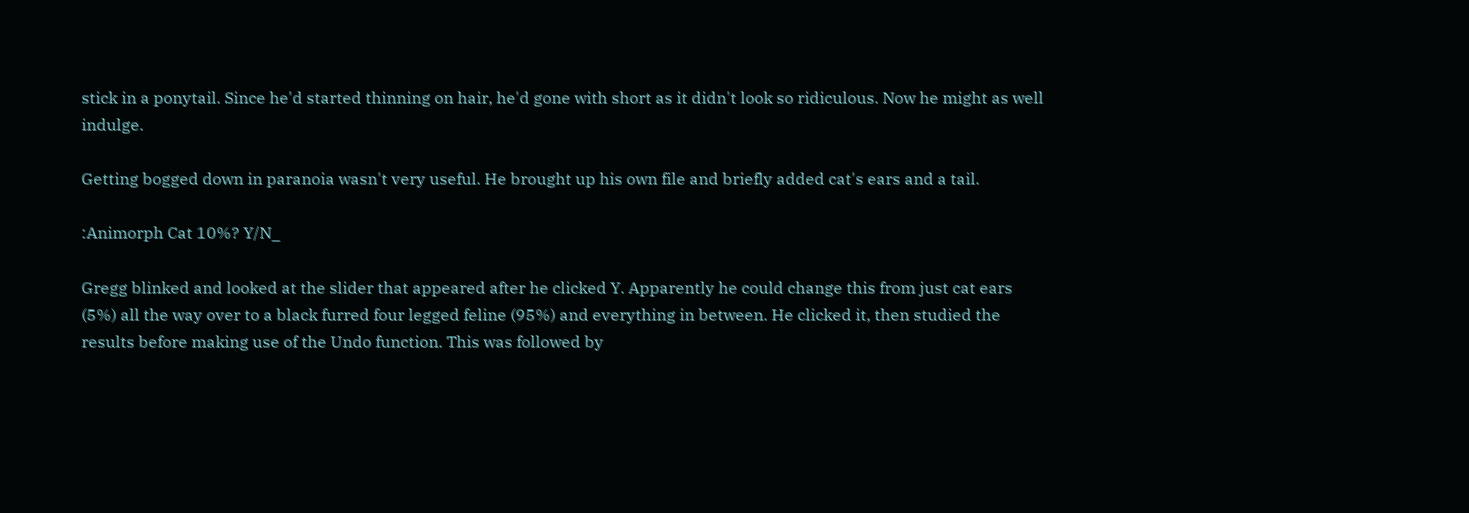stick in a ponytail. Since he'd started thinning on hair, he'd gone with short as it didn't look so ridiculous. Now he might as well indulge.

Getting bogged down in paranoia wasn't very useful. He brought up his own file and briefly added cat's ears and a tail.

:Animorph Cat 10%? Y/N_

Gregg blinked and looked at the slider that appeared after he clicked Y. Apparently he could change this from just cat ears (5%) all the way over to a black furred four legged feline (95%) and everything in between. He clicked it, then studied the results before making use of the Undo function. This was followed by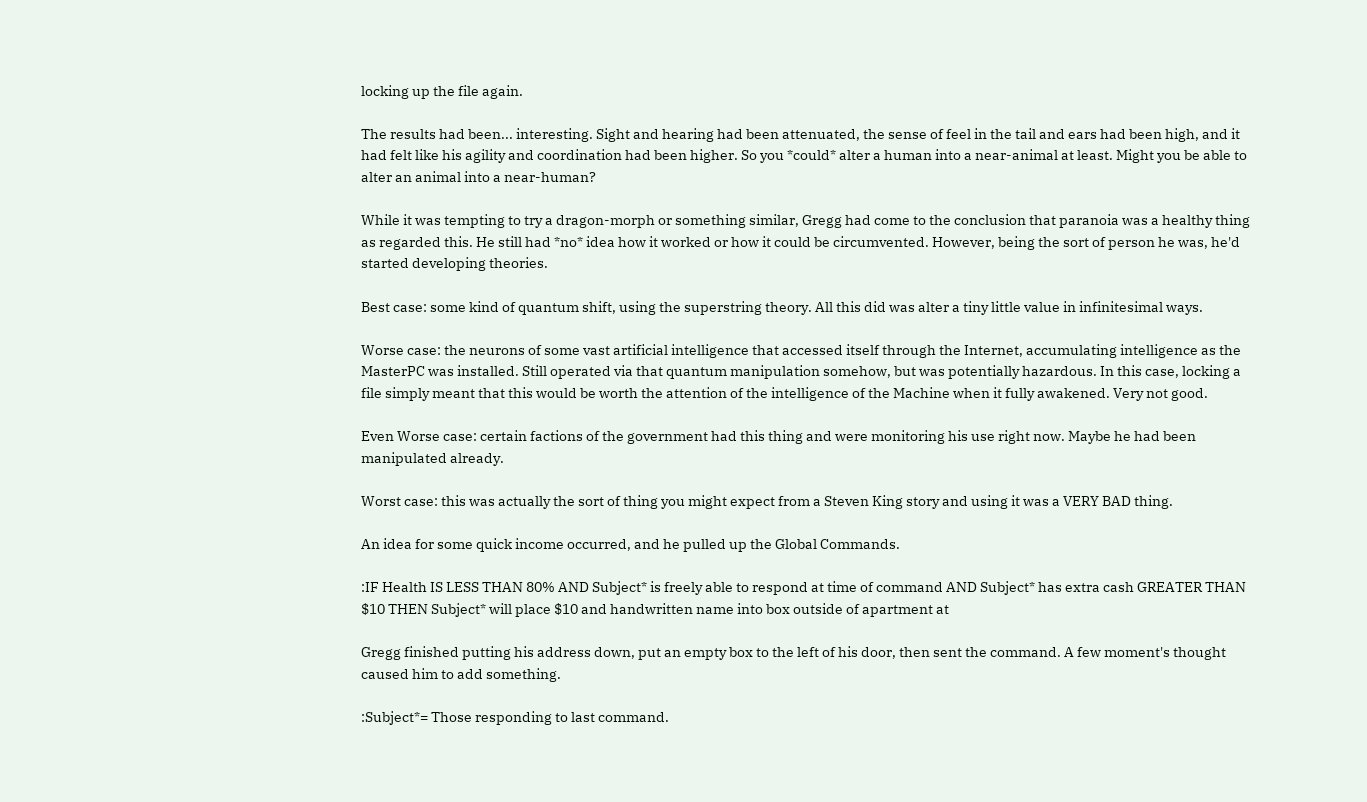locking up the file again.

The results had been... interesting. Sight and hearing had been attenuated, the sense of feel in the tail and ears had been high, and it had felt like his agility and coordination had been higher. So you *could* alter a human into a near-animal at least. Might you be able to alter an animal into a near-human?

While it was tempting to try a dragon-morph or something similar, Gregg had come to the conclusion that paranoia was a healthy thing as regarded this. He still had *no* idea how it worked or how it could be circumvented. However, being the sort of person he was, he'd started developing theories.

Best case: some kind of quantum shift, using the superstring theory. All this did was alter a tiny little value in infinitesimal ways.

Worse case: the neurons of some vast artificial intelligence that accessed itself through the Internet, accumulating intelligence as the MasterPC was installed. Still operated via that quantum manipulation somehow, but was potentially hazardous. In this case, locking a file simply meant that this would be worth the attention of the intelligence of the Machine when it fully awakened. Very not good.

Even Worse case: certain factions of the government had this thing and were monitoring his use right now. Maybe he had been manipulated already.

Worst case: this was actually the sort of thing you might expect from a Steven King story and using it was a VERY BAD thing.

An idea for some quick income occurred, and he pulled up the Global Commands.

:IF Health IS LESS THAN 80% AND Subject* is freely able to respond at time of command AND Subject* has extra cash GREATER THAN $10 THEN Subject* will place $10 and handwritten name into box outside of apartment at

Gregg finished putting his address down, put an empty box to the left of his door, then sent the command. A few moment's thought caused him to add something.

:Subject*= Those responding to last command.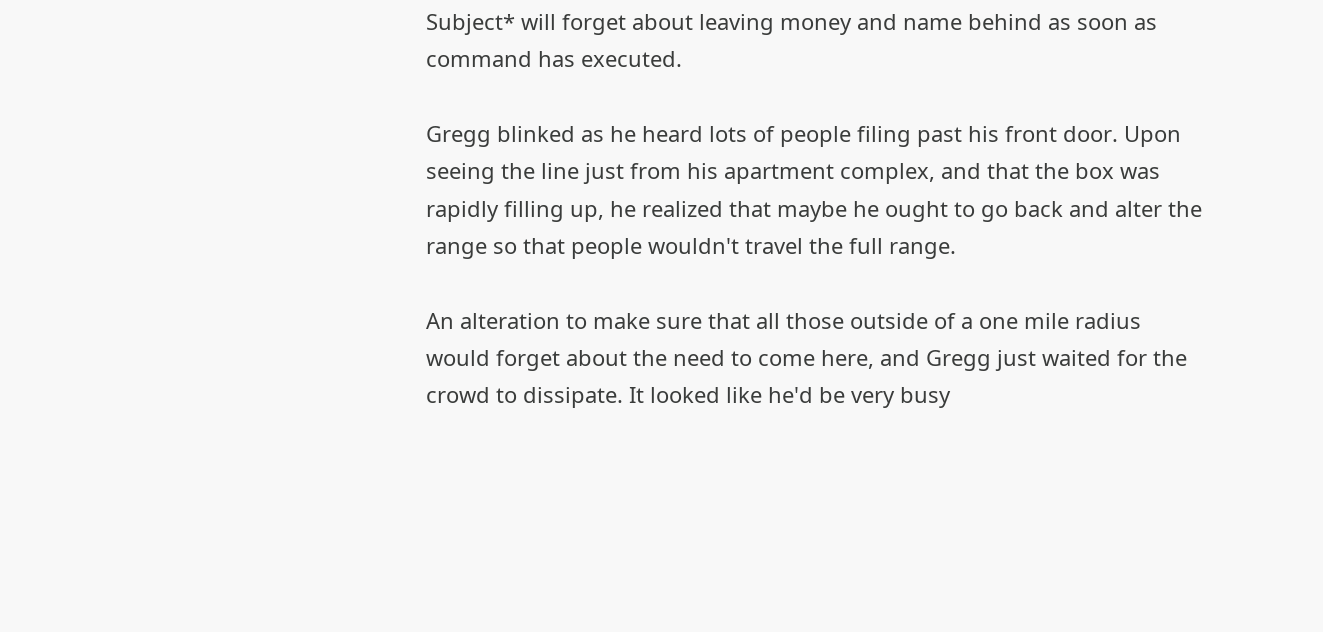Subject* will forget about leaving money and name behind as soon as command has executed.

Gregg blinked as he heard lots of people filing past his front door. Upon seeing the line just from his apartment complex, and that the box was rapidly filling up, he realized that maybe he ought to go back and alter the range so that people wouldn't travel the full range.

An alteration to make sure that all those outside of a one mile radius would forget about the need to come here, and Gregg just waited for the crowd to dissipate. It looked like he'd be very busy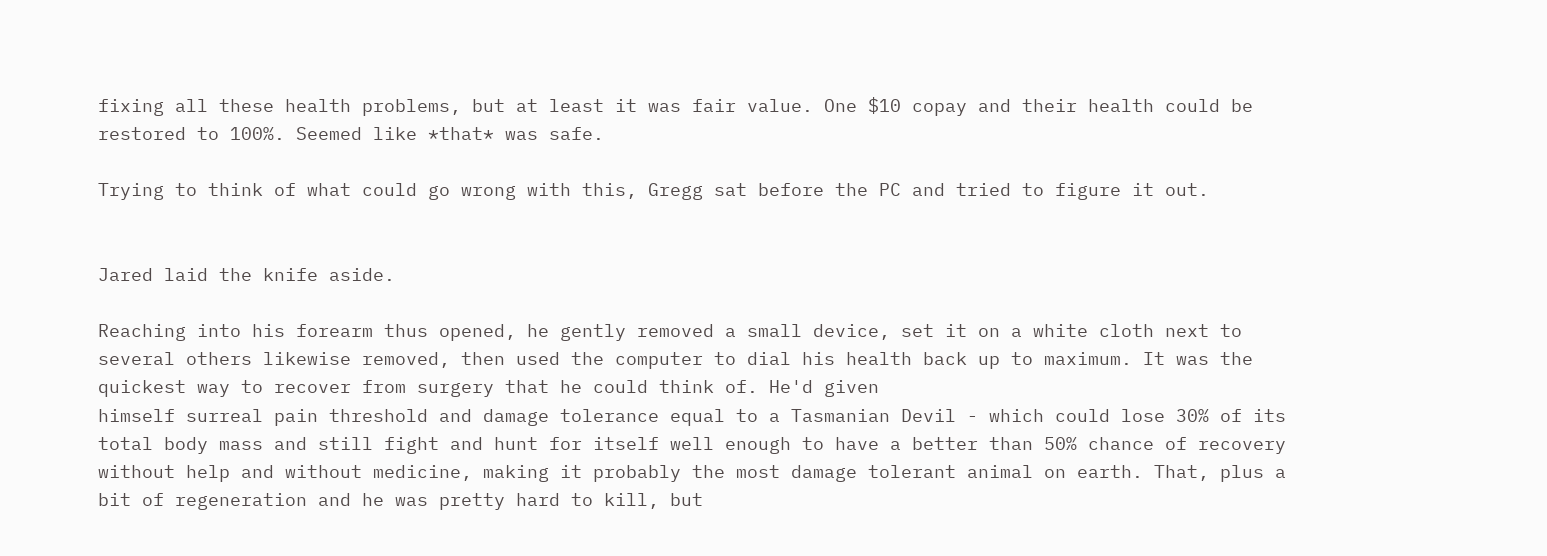fixing all these health problems, but at least it was fair value. One $10 copay and their health could be restored to 100%. Seemed like *that* was safe.

Trying to think of what could go wrong with this, Gregg sat before the PC and tried to figure it out.


Jared laid the knife aside.

Reaching into his forearm thus opened, he gently removed a small device, set it on a white cloth next to several others likewise removed, then used the computer to dial his health back up to maximum. It was the quickest way to recover from surgery that he could think of. He'd given
himself surreal pain threshold and damage tolerance equal to a Tasmanian Devil - which could lose 30% of its total body mass and still fight and hunt for itself well enough to have a better than 50% chance of recovery without help and without medicine, making it probably the most damage tolerant animal on earth. That, plus a bit of regeneration and he was pretty hard to kill, but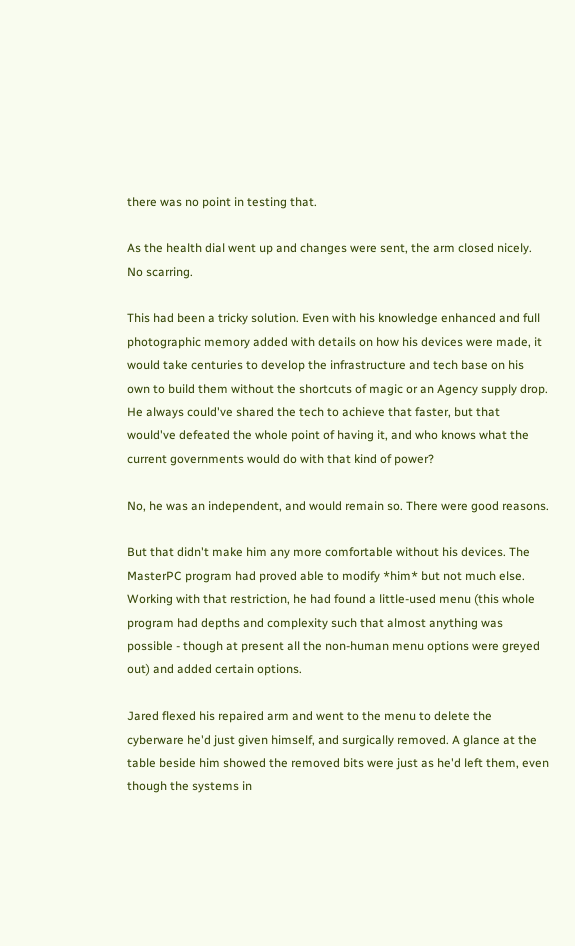there was no point in testing that.

As the health dial went up and changes were sent, the arm closed nicely. No scarring.

This had been a tricky solution. Even with his knowledge enhanced and full photographic memory added with details on how his devices were made, it would take centuries to develop the infrastructure and tech base on his own to build them without the shortcuts of magic or an Agency supply drop. He always could've shared the tech to achieve that faster, but that would've defeated the whole point of having it, and who knows what the current governments would do with that kind of power?

No, he was an independent, and would remain so. There were good reasons.

But that didn't make him any more comfortable without his devices. The MasterPC program had proved able to modify *him* but not much else. Working with that restriction, he had found a little-used menu (this whole program had depths and complexity such that almost anything was
possible - though at present all the non-human menu options were greyed out) and added certain options.

Jared flexed his repaired arm and went to the menu to delete the cyberware he'd just given himself, and surgically removed. A glance at the table beside him showed the removed bits were just as he'd left them, even though the systems in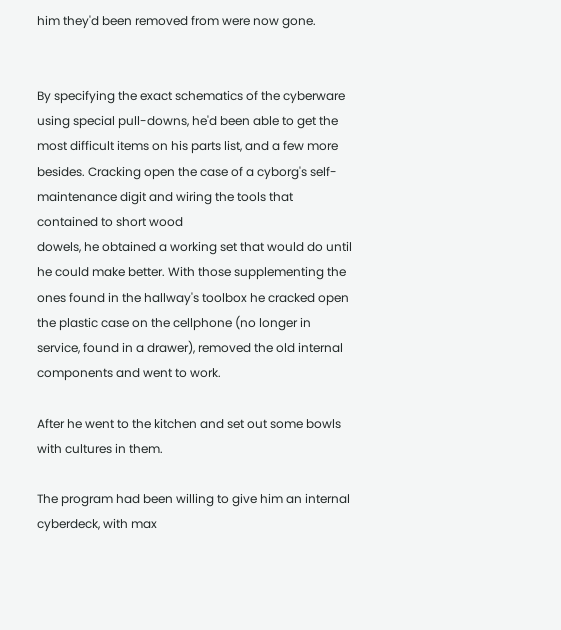him they'd been removed from were now gone.


By specifying the exact schematics of the cyberware using special pull-downs, he'd been able to get the most difficult items on his parts list, and a few more besides. Cracking open the case of a cyborg's self-maintenance digit and wiring the tools that contained to short wood
dowels, he obtained a working set that would do until he could make better. With those supplementing the ones found in the hallway's toolbox he cracked open the plastic case on the cellphone (no longer in service, found in a drawer), removed the old internal components and went to work.

After he went to the kitchen and set out some bowls with cultures in them.

The program had been willing to give him an internal cyberdeck, with max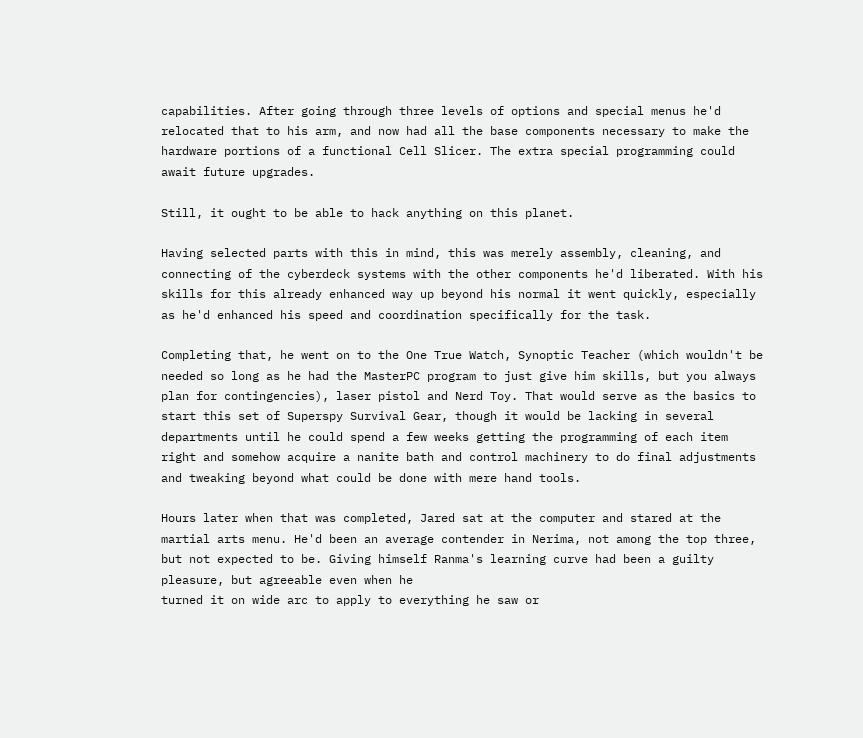capabilities. After going through three levels of options and special menus he'd relocated that to his arm, and now had all the base components necessary to make the hardware portions of a functional Cell Slicer. The extra special programming could await future upgrades.

Still, it ought to be able to hack anything on this planet.

Having selected parts with this in mind, this was merely assembly, cleaning, and connecting of the cyberdeck systems with the other components he'd liberated. With his skills for this already enhanced way up beyond his normal it went quickly, especially as he'd enhanced his speed and coordination specifically for the task.

Completing that, he went on to the One True Watch, Synoptic Teacher (which wouldn't be needed so long as he had the MasterPC program to just give him skills, but you always plan for contingencies), laser pistol and Nerd Toy. That would serve as the basics to start this set of Superspy Survival Gear, though it would be lacking in several departments until he could spend a few weeks getting the programming of each item right and somehow acquire a nanite bath and control machinery to do final adjustments and tweaking beyond what could be done with mere hand tools.

Hours later when that was completed, Jared sat at the computer and stared at the martial arts menu. He'd been an average contender in Nerima, not among the top three, but not expected to be. Giving himself Ranma's learning curve had been a guilty pleasure, but agreeable even when he
turned it on wide arc to apply to everything he saw or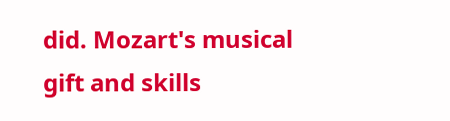did. Mozart's musical gift and skills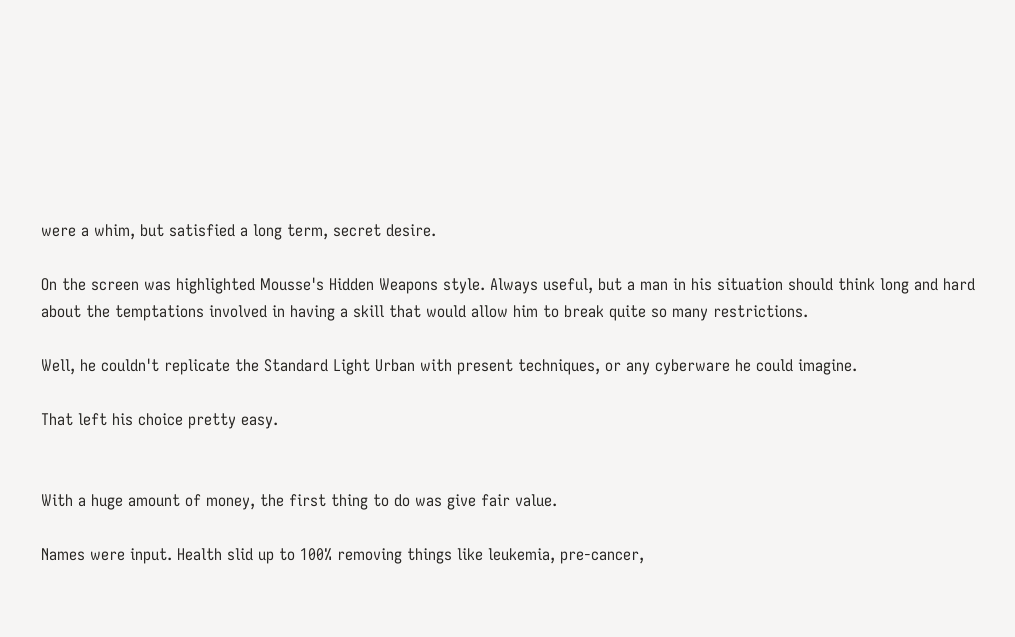were a whim, but satisfied a long term, secret desire.

On the screen was highlighted Mousse's Hidden Weapons style. Always useful, but a man in his situation should think long and hard about the temptations involved in having a skill that would allow him to break quite so many restrictions.

Well, he couldn't replicate the Standard Light Urban with present techniques, or any cyberware he could imagine.

That left his choice pretty easy.


With a huge amount of money, the first thing to do was give fair value.

Names were input. Health slid up to 100% removing things like leukemia, pre-cancer,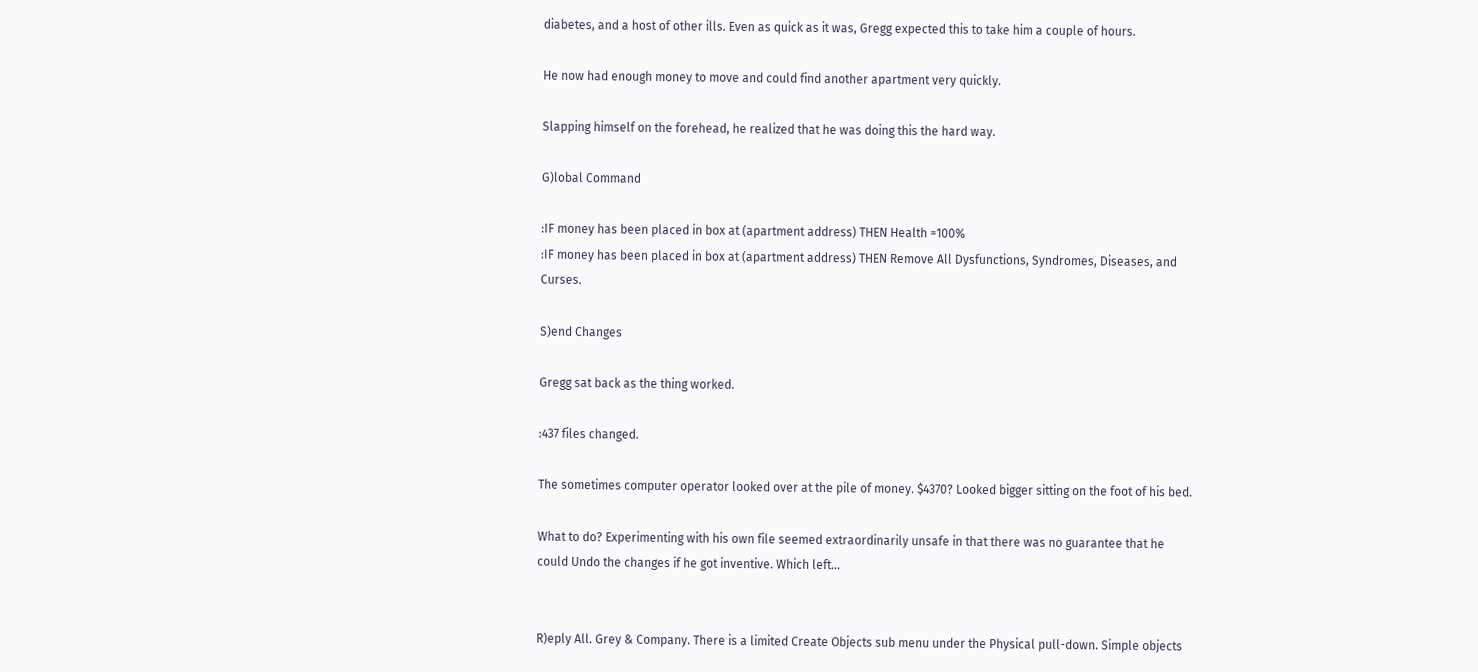diabetes, and a host of other ills. Even as quick as it was, Gregg expected this to take him a couple of hours.

He now had enough money to move and could find another apartment very quickly.

Slapping himself on the forehead, he realized that he was doing this the hard way.

G)lobal Command

:IF money has been placed in box at (apartment address) THEN Health =100%
:IF money has been placed in box at (apartment address) THEN Remove All Dysfunctions, Syndromes, Diseases, and Curses.

S)end Changes

Gregg sat back as the thing worked.

:437 files changed.

The sometimes computer operator looked over at the pile of money. $4370? Looked bigger sitting on the foot of his bed.

What to do? Experimenting with his own file seemed extraordinarily unsafe in that there was no guarantee that he could Undo the changes if he got inventive. Which left...


R)eply All. Grey & Company. There is a limited Create Objects sub menu under the Physical pull-down. Simple objects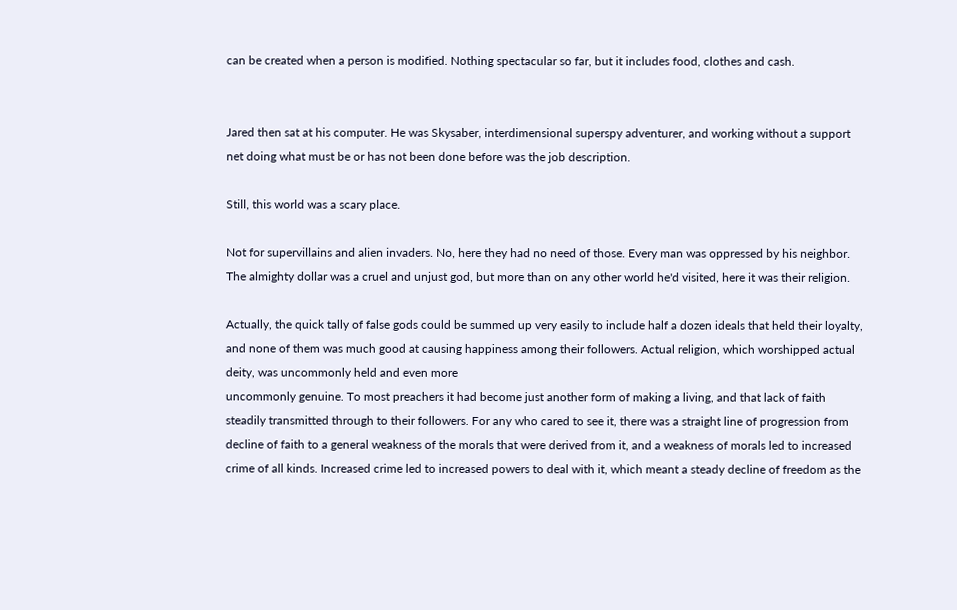can be created when a person is modified. Nothing spectacular so far, but it includes food, clothes and cash.


Jared then sat at his computer. He was Skysaber, interdimensional superspy adventurer, and working without a support net doing what must be or has not been done before was the job description.

Still, this world was a scary place.

Not for supervillains and alien invaders. No, here they had no need of those. Every man was oppressed by his neighbor. The almighty dollar was a cruel and unjust god, but more than on any other world he'd visited, here it was their religion.

Actually, the quick tally of false gods could be summed up very easily to include half a dozen ideals that held their loyalty, and none of them was much good at causing happiness among their followers. Actual religion, which worshipped actual deity, was uncommonly held and even more
uncommonly genuine. To most preachers it had become just another form of making a living, and that lack of faith steadily transmitted through to their followers. For any who cared to see it, there was a straight line of progression from decline of faith to a general weakness of the morals that were derived from it, and a weakness of morals led to increased crime of all kinds. Increased crime led to increased powers to deal with it, which meant a steady decline of freedom as the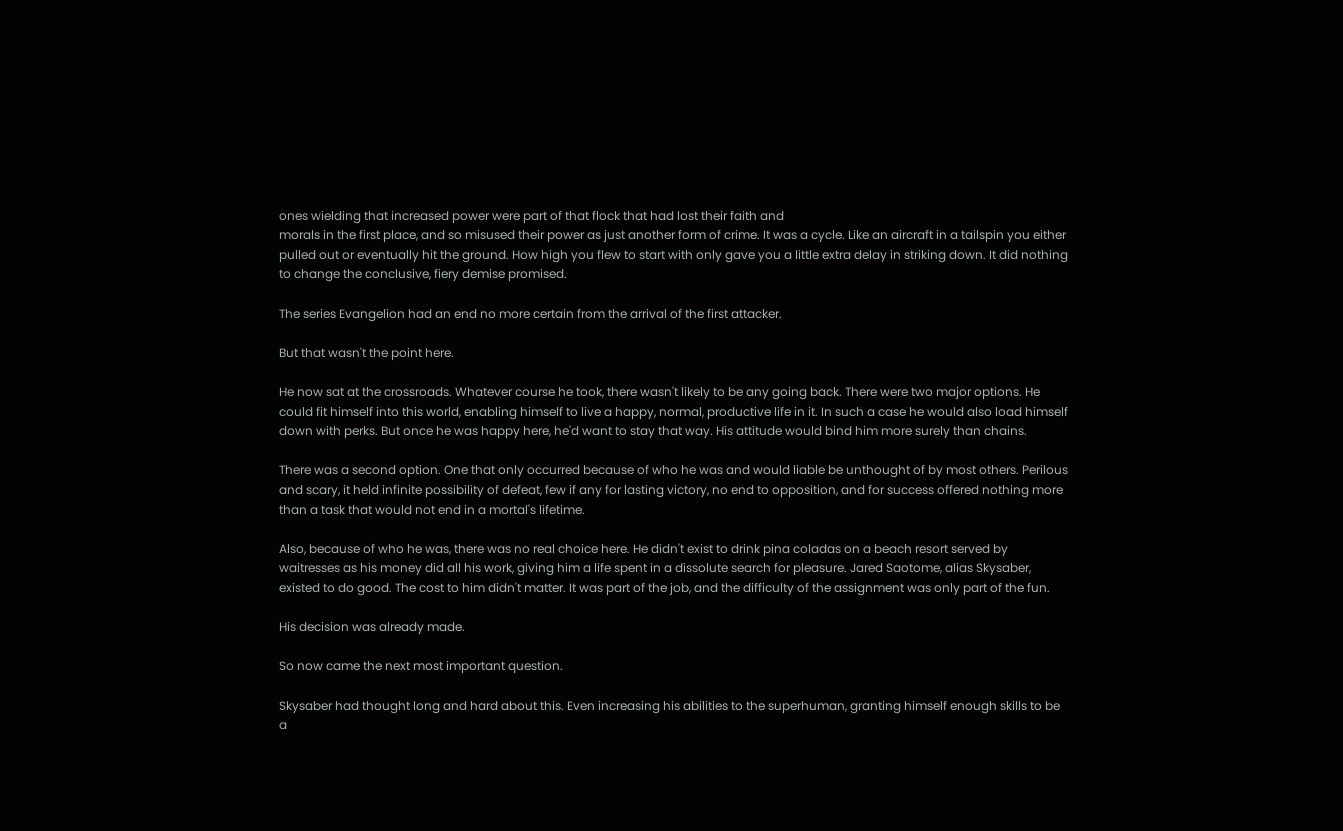ones wielding that increased power were part of that flock that had lost their faith and
morals in the first place, and so misused their power as just another form of crime. It was a cycle. Like an aircraft in a tailspin you either pulled out or eventually hit the ground. How high you flew to start with only gave you a little extra delay in striking down. It did nothing to change the conclusive, fiery demise promised.

The series Evangelion had an end no more certain from the arrival of the first attacker.

But that wasn't the point here.

He now sat at the crossroads. Whatever course he took, there wasn't likely to be any going back. There were two major options. He could fit himself into this world, enabling himself to live a happy, normal, productive life in it. In such a case he would also load himself down with perks. But once he was happy here, he'd want to stay that way. His attitude would bind him more surely than chains.

There was a second option. One that only occurred because of who he was and would liable be unthought of by most others. Perilous and scary, it held infinite possibility of defeat, few if any for lasting victory, no end to opposition, and for success offered nothing more than a task that would not end in a mortal's lifetime.

Also, because of who he was, there was no real choice here. He didn't exist to drink pina coladas on a beach resort served by waitresses as his money did all his work, giving him a life spent in a dissolute search for pleasure. Jared Saotome, alias Skysaber, existed to do good. The cost to him didn't matter. It was part of the job, and the difficulty of the assignment was only part of the fun.

His decision was already made.

So now came the next most important question.

Skysaber had thought long and hard about this. Even increasing his abilities to the superhuman, granting himself enough skills to be a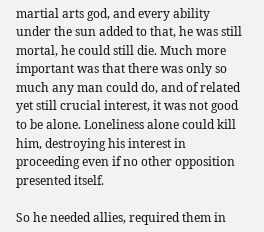martial arts god, and every ability under the sun added to that, he was still mortal, he could still die. Much more important was that there was only so much any man could do, and of related yet still crucial interest, it was not good to be alone. Loneliness alone could kill him, destroying his interest in proceeding even if no other opposition presented itself.

So he needed allies, required them in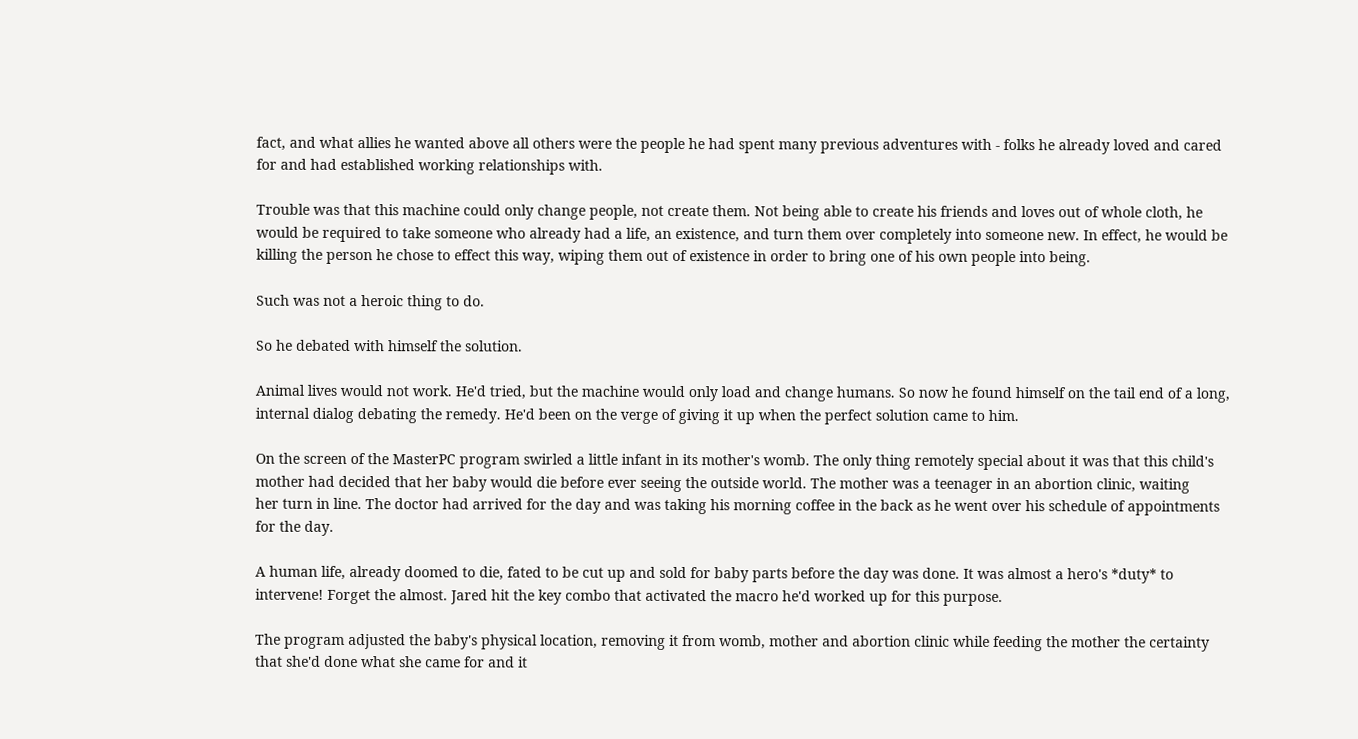fact, and what allies he wanted above all others were the people he had spent many previous adventures with - folks he already loved and cared for and had established working relationships with.

Trouble was that this machine could only change people, not create them. Not being able to create his friends and loves out of whole cloth, he would be required to take someone who already had a life, an existence, and turn them over completely into someone new. In effect, he would be killing the person he chose to effect this way, wiping them out of existence in order to bring one of his own people into being.

Such was not a heroic thing to do.

So he debated with himself the solution.

Animal lives would not work. He'd tried, but the machine would only load and change humans. So now he found himself on the tail end of a long, internal dialog debating the remedy. He'd been on the verge of giving it up when the perfect solution came to him.

On the screen of the MasterPC program swirled a little infant in its mother's womb. The only thing remotely special about it was that this child's mother had decided that her baby would die before ever seeing the outside world. The mother was a teenager in an abortion clinic, waiting
her turn in line. The doctor had arrived for the day and was taking his morning coffee in the back as he went over his schedule of appointments for the day.

A human life, already doomed to die, fated to be cut up and sold for baby parts before the day was done. It was almost a hero's *duty* to intervene! Forget the almost. Jared hit the key combo that activated the macro he'd worked up for this purpose.

The program adjusted the baby's physical location, removing it from womb, mother and abortion clinic while feeding the mother the certainty that she'd done what she came for and it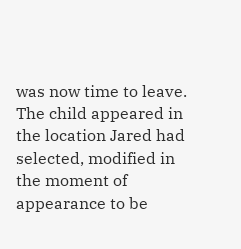was now time to leave. The child appeared in the location Jared had selected, modified in the moment of
appearance to be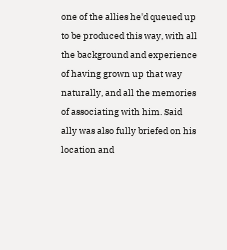one of the allies he'd queued up to be produced this way, with all the background and experience of having grown up that way naturally, and all the memories of associating with him. Said ally was also fully briefed on his location and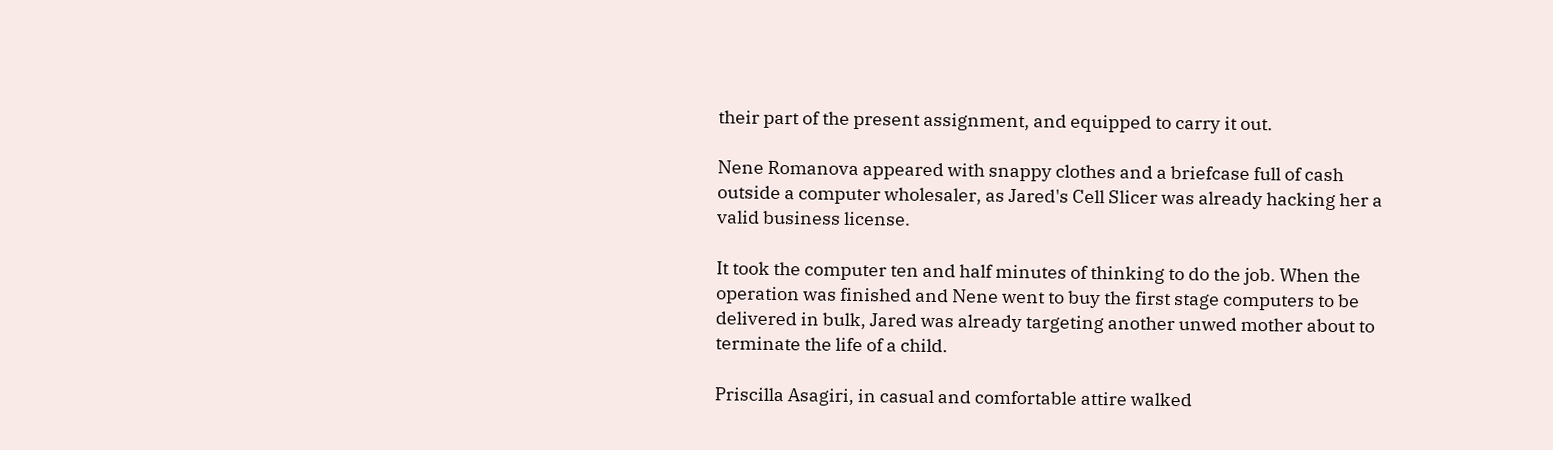their part of the present assignment, and equipped to carry it out.

Nene Romanova appeared with snappy clothes and a briefcase full of cash outside a computer wholesaler, as Jared's Cell Slicer was already hacking her a valid business license.

It took the computer ten and half minutes of thinking to do the job. When the operation was finished and Nene went to buy the first stage computers to be delivered in bulk, Jared was already targeting another unwed mother about to terminate the life of a child.

Priscilla Asagiri, in casual and comfortable attire walked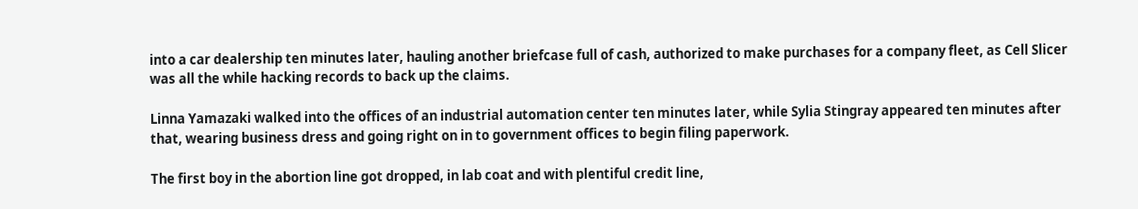into a car dealership ten minutes later, hauling another briefcase full of cash, authorized to make purchases for a company fleet, as Cell Slicer was all the while hacking records to back up the claims.

Linna Yamazaki walked into the offices of an industrial automation center ten minutes later, while Sylia Stingray appeared ten minutes after that, wearing business dress and going right on in to government offices to begin filing paperwork.

The first boy in the abortion line got dropped, in lab coat and with plentiful credit line,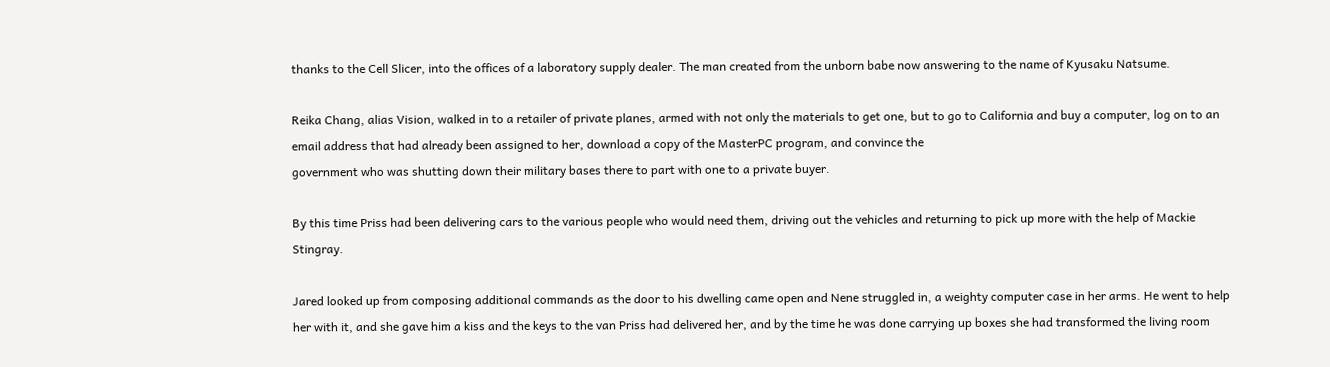thanks to the Cell Slicer, into the offices of a laboratory supply dealer. The man created from the unborn babe now answering to the name of Kyusaku Natsume.

Reika Chang, alias Vision, walked in to a retailer of private planes, armed with not only the materials to get one, but to go to California and buy a computer, log on to an email address that had already been assigned to her, download a copy of the MasterPC program, and convince the
government who was shutting down their military bases there to part with one to a private buyer.

By this time Priss had been delivering cars to the various people who would need them, driving out the vehicles and returning to pick up more with the help of Mackie Stingray.

Jared looked up from composing additional commands as the door to his dwelling came open and Nene struggled in, a weighty computer case in her arms. He went to help her with it, and she gave him a kiss and the keys to the van Priss had delivered her, and by the time he was done carrying up boxes she had transformed the living room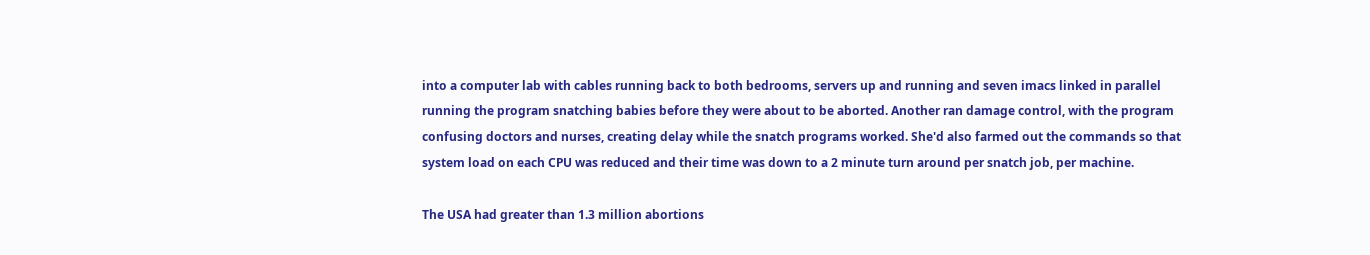into a computer lab with cables running back to both bedrooms, servers up and running and seven imacs linked in parallel running the program snatching babies before they were about to be aborted. Another ran damage control, with the program confusing doctors and nurses, creating delay while the snatch programs worked. She'd also farmed out the commands so that system load on each CPU was reduced and their time was down to a 2 minute turn around per snatch job, per machine.

The USA had greater than 1.3 million abortions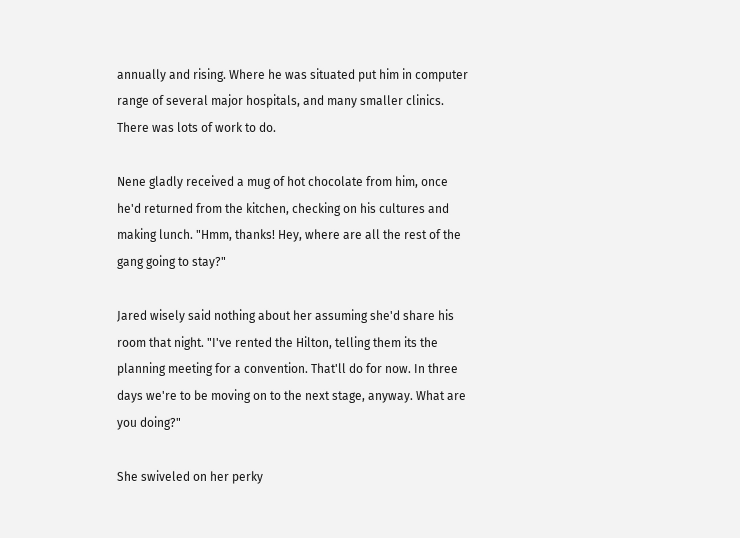annually and rising. Where he was situated put him in computer range of several major hospitals, and many smaller clinics. There was lots of work to do.

Nene gladly received a mug of hot chocolate from him, once he'd returned from the kitchen, checking on his cultures and making lunch. "Hmm, thanks! Hey, where are all the rest of the gang going to stay?"

Jared wisely said nothing about her assuming she'd share his room that night. "I've rented the Hilton, telling them its the planning meeting for a convention. That'll do for now. In three days we're to be moving on to the next stage, anyway. What are you doing?"

She swiveled on her perky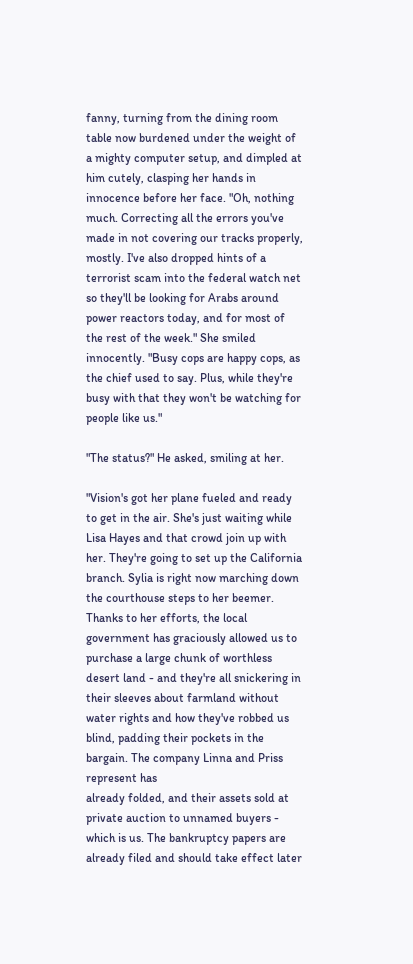fanny, turning from the dining room table now burdened under the weight of a mighty computer setup, and dimpled at him cutely, clasping her hands in innocence before her face. "Oh, nothing much. Correcting all the errors you've made in not covering our tracks properly, mostly. I've also dropped hints of a terrorist scam into the federal watch net so they'll be looking for Arabs around power reactors today, and for most of the rest of the week." She smiled innocently. "Busy cops are happy cops, as the chief used to say. Plus, while they're busy with that they won't be watching for people like us."

"The status?" He asked, smiling at her.

"Vision's got her plane fueled and ready to get in the air. She's just waiting while Lisa Hayes and that crowd join up with her. They're going to set up the California branch. Sylia is right now marching down the courthouse steps to her beemer. Thanks to her efforts, the local government has graciously allowed us to purchase a large chunk of worthless desert land - and they're all snickering in their sleeves about farmland without water rights and how they've robbed us blind, padding their pockets in the bargain. The company Linna and Priss represent has
already folded, and their assets sold at private auction to unnamed buyers - which is us. The bankruptcy papers are already filed and should take effect later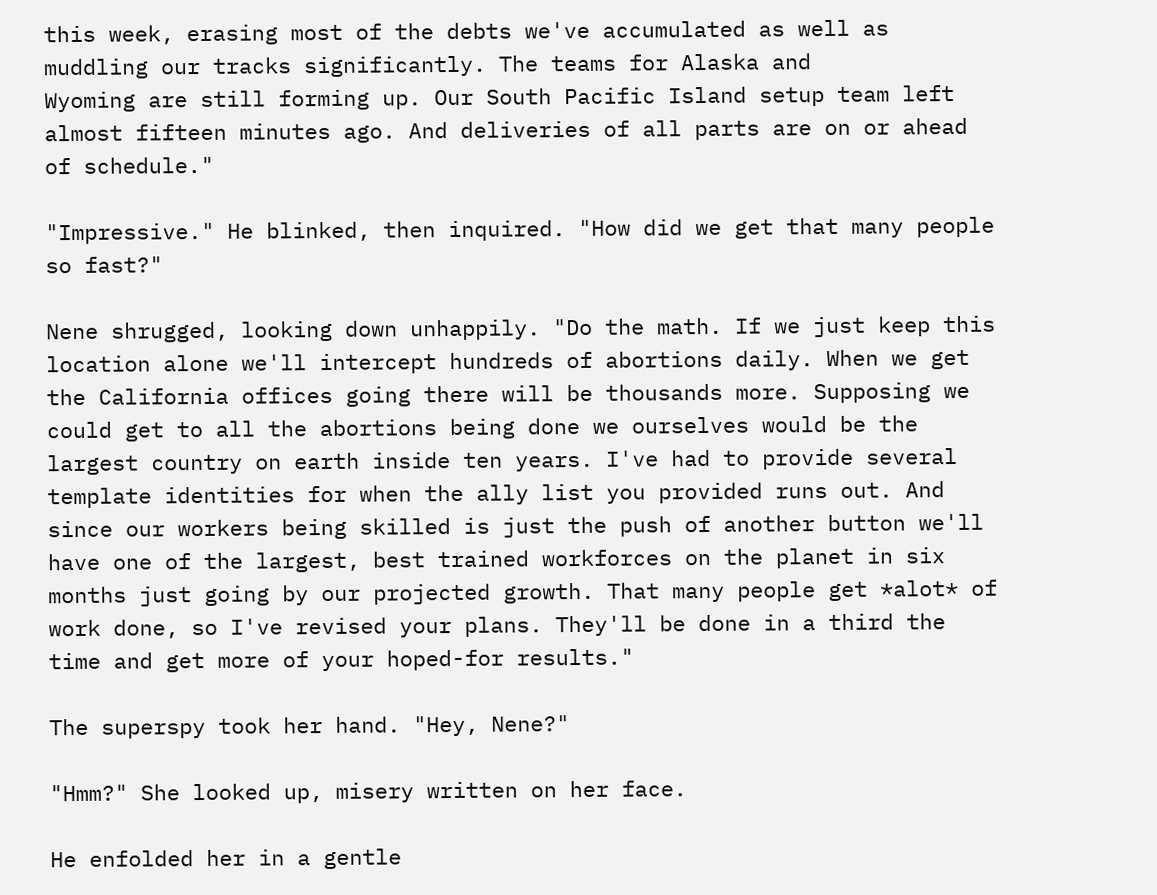this week, erasing most of the debts we've accumulated as well as muddling our tracks significantly. The teams for Alaska and
Wyoming are still forming up. Our South Pacific Island setup team left almost fifteen minutes ago. And deliveries of all parts are on or ahead of schedule."

"Impressive." He blinked, then inquired. "How did we get that many people so fast?"

Nene shrugged, looking down unhappily. "Do the math. If we just keep this location alone we'll intercept hundreds of abortions daily. When we get the California offices going there will be thousands more. Supposing we could get to all the abortions being done we ourselves would be the
largest country on earth inside ten years. I've had to provide several template identities for when the ally list you provided runs out. And since our workers being skilled is just the push of another button we'll have one of the largest, best trained workforces on the planet in six
months just going by our projected growth. That many people get *alot* of work done, so I've revised your plans. They'll be done in a third the time and get more of your hoped-for results."

The superspy took her hand. "Hey, Nene?"

"Hmm?" She looked up, misery written on her face.

He enfolded her in a gentle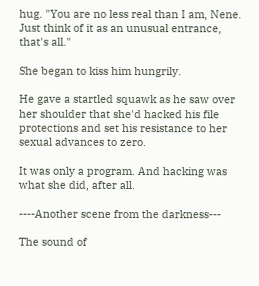hug. "You are no less real than I am, Nene. Just think of it as an unusual entrance, that's all."

She began to kiss him hungrily.

He gave a startled squawk as he saw over her shoulder that she'd hacked his file protections and set his resistance to her sexual advances to zero.

It was only a program. And hacking was what she did, after all.

----Another scene from the darkness---

The sound of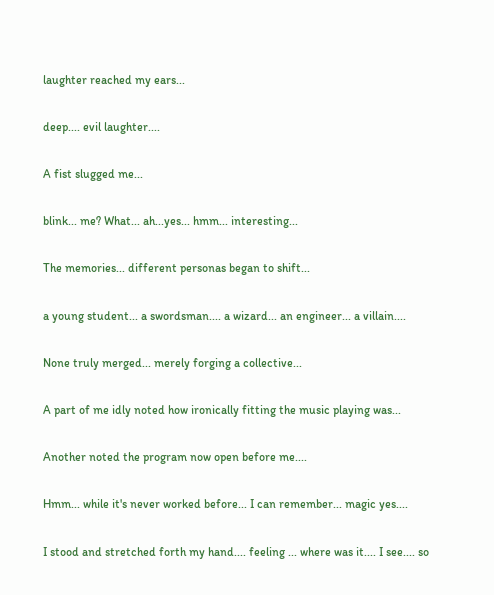laughter reached my ears...

deep.... evil laughter....

A fist slugged me...

blink... me? What... ah...yes... hmm... interesting...

The memories... different personas began to shift...

a young student... a swordsman.... a wizard... an engineer... a villain....

None truly merged... merely forging a collective...

A part of me idly noted how ironically fitting the music playing was...

Another noted the program now open before me....

Hmm... while it's never worked before... I can remember... magic yes....

I stood and stretched forth my hand.... feeling ... where was it.... I see.... so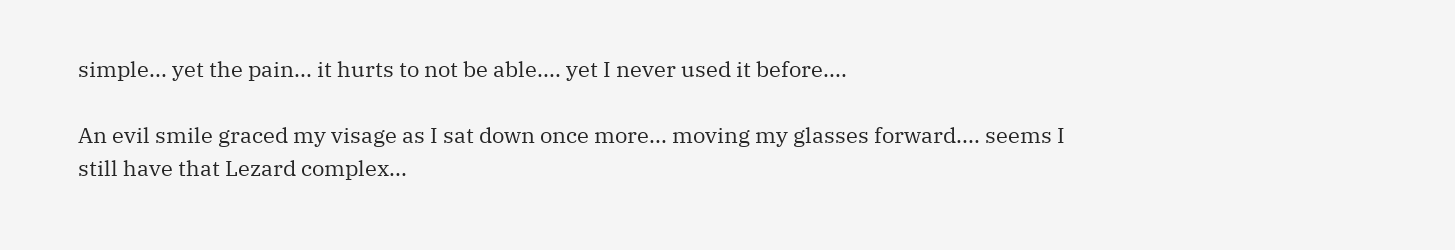simple... yet the pain... it hurts to not be able.... yet I never used it before....

An evil smile graced my visage as I sat down once more... moving my glasses forward.... seems I still have that Lezard complex...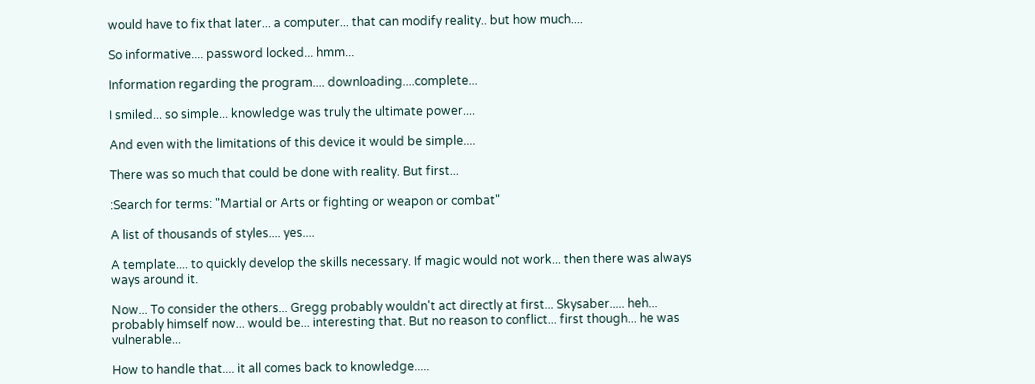would have to fix that later... a computer... that can modify reality.. but how much....

So informative.... password locked... hmm...

Information regarding the program.... downloading....complete...

I smiled... so simple... knowledge was truly the ultimate power....

And even with the limitations of this device it would be simple....

There was so much that could be done with reality. But first...

:Search for terms: "Martial or Arts or fighting or weapon or combat"

A list of thousands of styles.... yes....

A template.... to quickly develop the skills necessary. If magic would not work... then there was always ways around it.

Now... To consider the others... Gregg probably wouldn't act directly at first... Skysaber..... heh... probably himself now... would be... interesting that. But no reason to conflict... first though... he was vulnerable...

How to handle that.... it all comes back to knowledge.....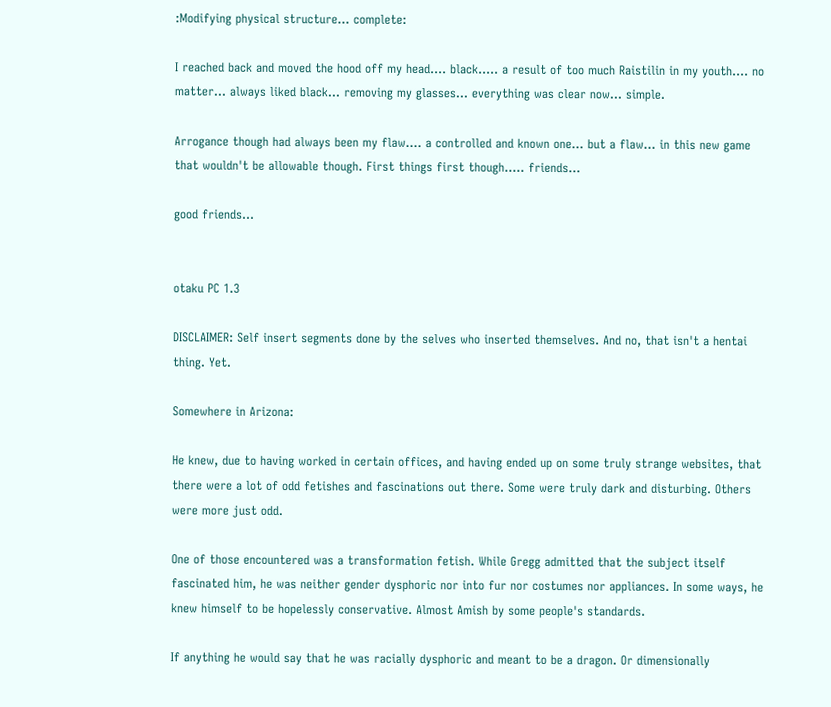:Modifying physical structure... complete:

I reached back and moved the hood off my head.... black..... a result of too much Raistilin in my youth.... no matter... always liked black... removing my glasses... everything was clear now... simple.

Arrogance though had always been my flaw.... a controlled and known one... but a flaw... in this new game that wouldn't be allowable though. First things first though..... friends...

good friends...


otaku PC 1.3

DISCLAIMER: Self insert segments done by the selves who inserted themselves. And no, that isn't a hentai thing. Yet.

Somewhere in Arizona:

He knew, due to having worked in certain offices, and having ended up on some truly strange websites, that there were a lot of odd fetishes and fascinations out there. Some were truly dark and disturbing. Others were more just odd.

One of those encountered was a transformation fetish. While Gregg admitted that the subject itself fascinated him, he was neither gender dysphoric nor into fur nor costumes nor appliances. In some ways, he knew himself to be hopelessly conservative. Almost Amish by some people's standards.

If anything he would say that he was racially dysphoric and meant to be a dragon. Or dimensionally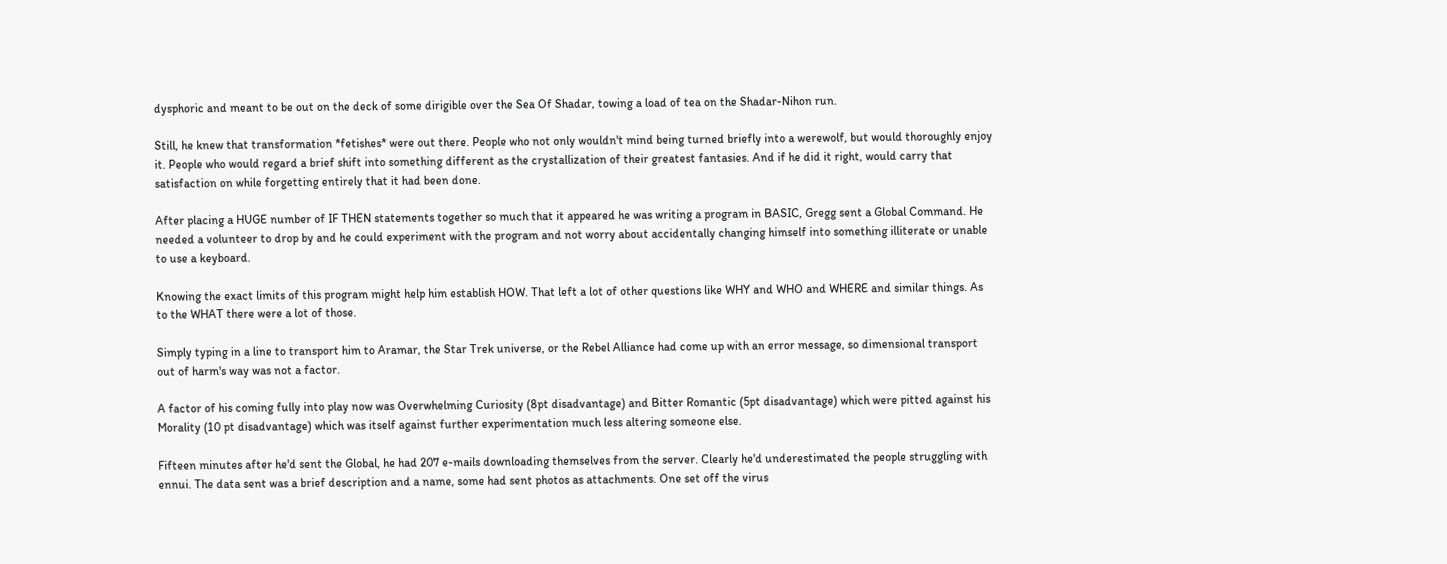dysphoric and meant to be out on the deck of some dirigible over the Sea Of Shadar, towing a load of tea on the Shadar-Nihon run.

Still, he knew that transformation *fetishes* were out there. People who not only wouldn't mind being turned briefly into a werewolf, but would thoroughly enjoy it. People who would regard a brief shift into something different as the crystallization of their greatest fantasies. And if he did it right, would carry that satisfaction on while forgetting entirely that it had been done.

After placing a HUGE number of IF THEN statements together so much that it appeared he was writing a program in BASIC, Gregg sent a Global Command. He needed a volunteer to drop by and he could experiment with the program and not worry about accidentally changing himself into something illiterate or unable to use a keyboard.

Knowing the exact limits of this program might help him establish HOW. That left a lot of other questions like WHY and WHO and WHERE and similar things. As to the WHAT there were a lot of those.

Simply typing in a line to transport him to Aramar, the Star Trek universe, or the Rebel Alliance had come up with an error message, so dimensional transport out of harm's way was not a factor.

A factor of his coming fully into play now was Overwhelming Curiosity (8pt disadvantage) and Bitter Romantic (5pt disadvantage) which were pitted against his Morality (10 pt disadvantage) which was itself against further experimentation much less altering someone else.

Fifteen minutes after he'd sent the Global, he had 207 e-mails downloading themselves from the server. Clearly he'd underestimated the people struggling with ennui. The data sent was a brief description and a name, some had sent photos as attachments. One set off the virus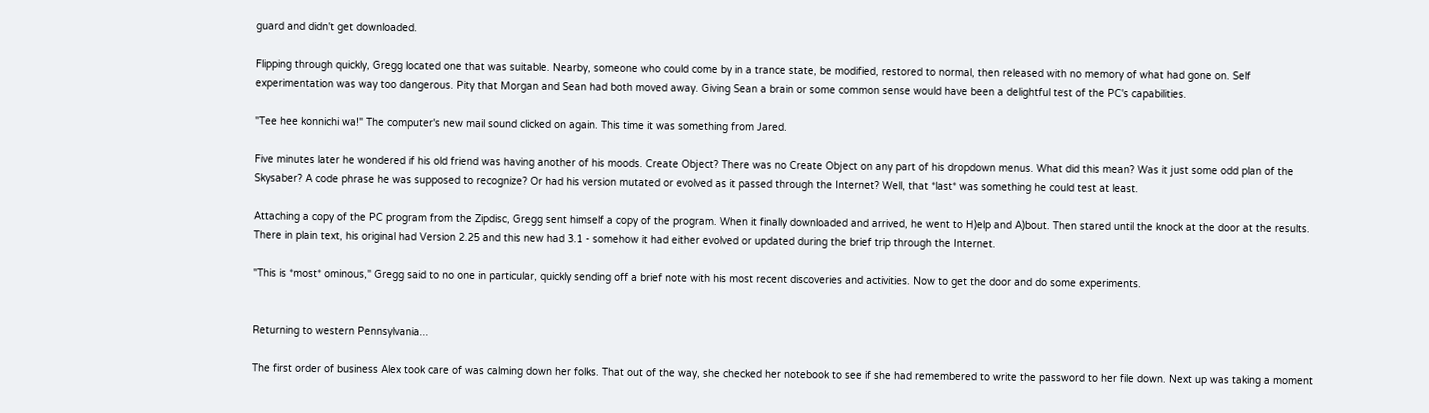guard and didn't get downloaded.

Flipping through quickly, Gregg located one that was suitable. Nearby, someone who could come by in a trance state, be modified, restored to normal, then released with no memory of what had gone on. Self experimentation was way too dangerous. Pity that Morgan and Sean had both moved away. Giving Sean a brain or some common sense would have been a delightful test of the PC's capabilities.

"Tee hee konnichi wa!" The computer's new mail sound clicked on again. This time it was something from Jared.

Five minutes later he wondered if his old friend was having another of his moods. Create Object? There was no Create Object on any part of his dropdown menus. What did this mean? Was it just some odd plan of the Skysaber? A code phrase he was supposed to recognize? Or had his version mutated or evolved as it passed through the Internet? Well, that *last* was something he could test at least.

Attaching a copy of the PC program from the Zipdisc, Gregg sent himself a copy of the program. When it finally downloaded and arrived, he went to H)elp and A)bout. Then stared until the knock at the door at the results. There in plain text, his original had Version 2.25 and this new had 3.1 - somehow it had either evolved or updated during the brief trip through the Internet.

"This is *most* ominous," Gregg said to no one in particular, quickly sending off a brief note with his most recent discoveries and activities. Now to get the door and do some experiments.


Returning to western Pennsylvania...

The first order of business Alex took care of was calming down her folks. That out of the way, she checked her notebook to see if she had remembered to write the password to her file down. Next up was taking a moment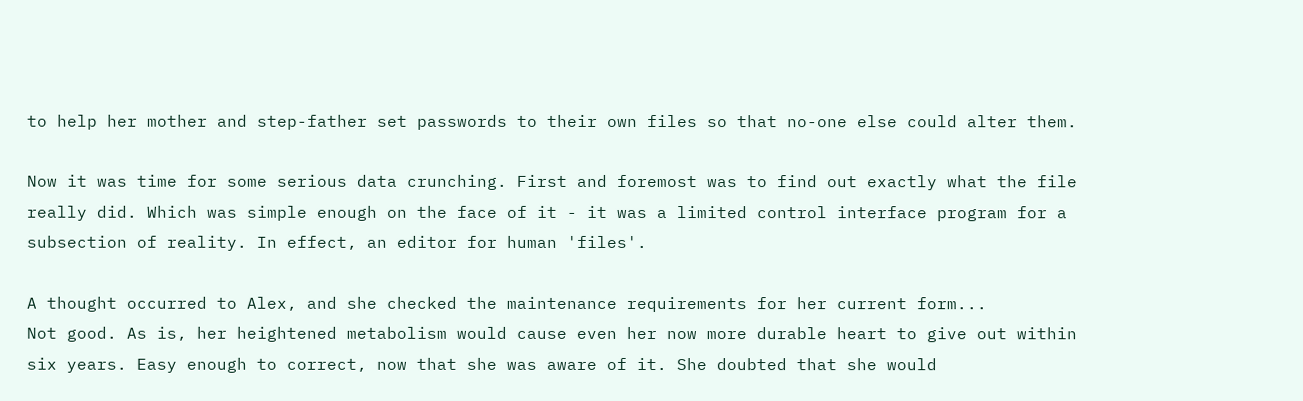to help her mother and step-father set passwords to their own files so that no-one else could alter them.

Now it was time for some serious data crunching. First and foremost was to find out exactly what the file really did. Which was simple enough on the face of it - it was a limited control interface program for a subsection of reality. In effect, an editor for human 'files'.

A thought occurred to Alex, and she checked the maintenance requirements for her current form...
Not good. As is, her heightened metabolism would cause even her now more durable heart to give out within six years. Easy enough to correct, now that she was aware of it. She doubted that she would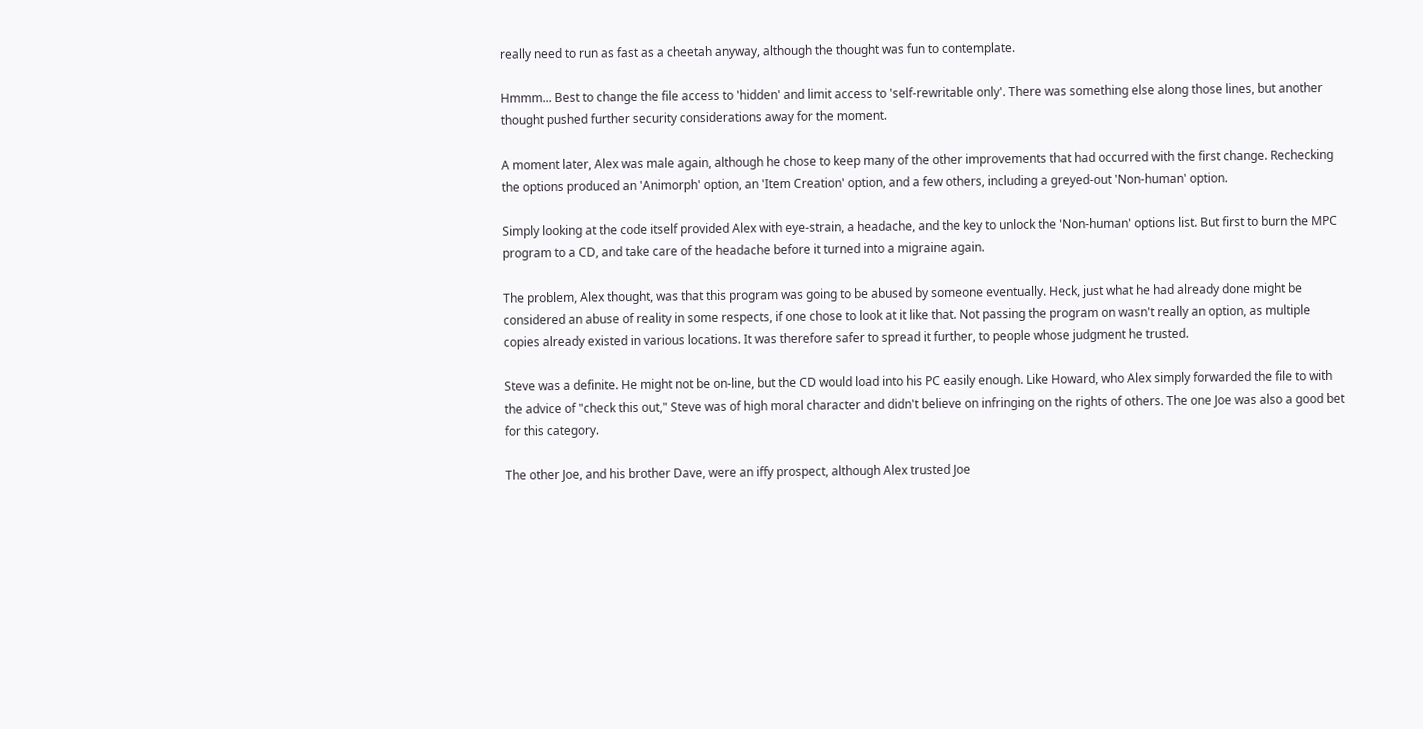really need to run as fast as a cheetah anyway, although the thought was fun to contemplate.

Hmmm... Best to change the file access to 'hidden' and limit access to 'self-rewritable only'. There was something else along those lines, but another thought pushed further security considerations away for the moment.

A moment later, Alex was male again, although he chose to keep many of the other improvements that had occurred with the first change. Rechecking the options produced an 'Animorph' option, an 'Item Creation' option, and a few others, including a greyed-out 'Non-human' option.

Simply looking at the code itself provided Alex with eye-strain, a headache, and the key to unlock the 'Non-human' options list. But first to burn the MPC program to a CD, and take care of the headache before it turned into a migraine again.

The problem, Alex thought, was that this program was going to be abused by someone eventually. Heck, just what he had already done might be considered an abuse of reality in some respects, if one chose to look at it like that. Not passing the program on wasn't really an option, as multiple copies already existed in various locations. It was therefore safer to spread it further, to people whose judgment he trusted.

Steve was a definite. He might not be on-line, but the CD would load into his PC easily enough. Like Howard, who Alex simply forwarded the file to with the advice of "check this out," Steve was of high moral character and didn't believe on infringing on the rights of others. The one Joe was also a good bet for this category.

The other Joe, and his brother Dave, were an iffy prospect, although Alex trusted Joe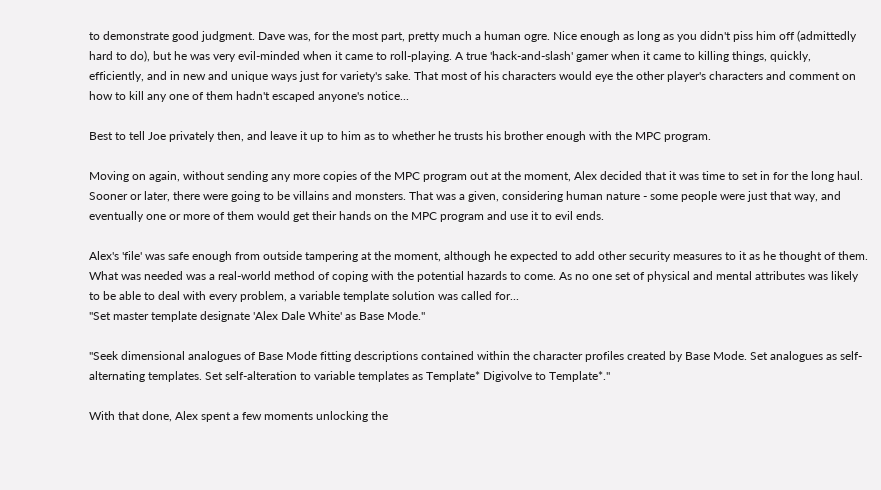to demonstrate good judgment. Dave was, for the most part, pretty much a human ogre. Nice enough as long as you didn't piss him off (admittedly hard to do), but he was very evil-minded when it came to roll-playing. A true 'hack-and-slash' gamer when it came to killing things, quickly, efficiently, and in new and unique ways just for variety's sake. That most of his characters would eye the other player's characters and comment on how to kill any one of them hadn't escaped anyone's notice...

Best to tell Joe privately then, and leave it up to him as to whether he trusts his brother enough with the MPC program.

Moving on again, without sending any more copies of the MPC program out at the moment, Alex decided that it was time to set in for the long haul. Sooner or later, there were going to be villains and monsters. That was a given, considering human nature - some people were just that way, and eventually one or more of them would get their hands on the MPC program and use it to evil ends.

Alex's 'file' was safe enough from outside tampering at the moment, although he expected to add other security measures to it as he thought of them. What was needed was a real-world method of coping with the potential hazards to come. As no one set of physical and mental attributes was likely to be able to deal with every problem, a variable template solution was called for...
"Set master template designate 'Alex Dale White' as Base Mode."

"Seek dimensional analogues of Base Mode fitting descriptions contained within the character profiles created by Base Mode. Set analogues as self-alternating templates. Set self-alteration to variable templates as Template* Digivolve to Template*."

With that done, Alex spent a few moments unlocking the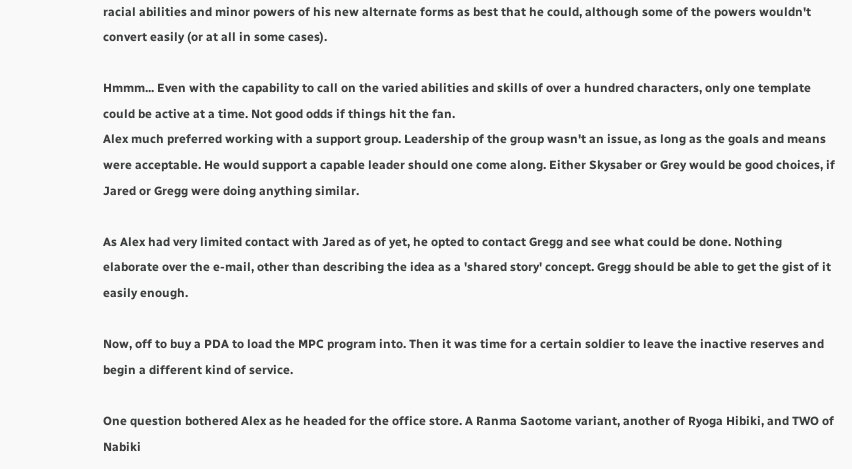racial abilities and minor powers of his new alternate forms as best that he could, although some of the powers wouldn't convert easily (or at all in some cases).

Hmmm... Even with the capability to call on the varied abilities and skills of over a hundred characters, only one template could be active at a time. Not good odds if things hit the fan.
Alex much preferred working with a support group. Leadership of the group wasn't an issue, as long as the goals and means were acceptable. He would support a capable leader should one come along. Either Skysaber or Grey would be good choices, if Jared or Gregg were doing anything similar.

As Alex had very limited contact with Jared as of yet, he opted to contact Gregg and see what could be done. Nothing elaborate over the e-mail, other than describing the idea as a 'shared story' concept. Gregg should be able to get the gist of it easily enough.

Now, off to buy a PDA to load the MPC program into. Then it was time for a certain soldier to leave the inactive reserves and begin a different kind of service.

One question bothered Alex as he headed for the office store. A Ranma Saotome variant, another of Ryoga Hibiki, and TWO of Nabiki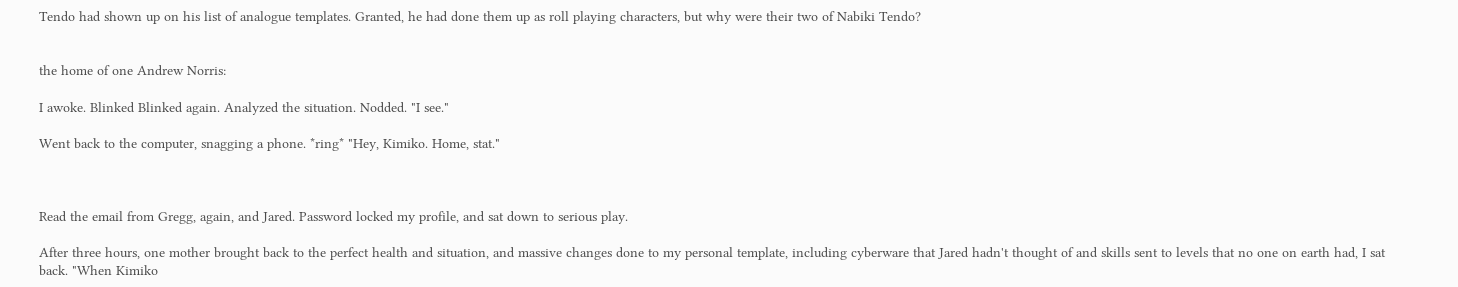Tendo had shown up on his list of analogue templates. Granted, he had done them up as roll playing characters, but why were their two of Nabiki Tendo?


the home of one Andrew Norris:

I awoke. Blinked Blinked again. Analyzed the situation. Nodded. "I see."

Went back to the computer, snagging a phone. *ring* "Hey, Kimiko. Home, stat."



Read the email from Gregg, again, and Jared. Password locked my profile, and sat down to serious play.

After three hours, one mother brought back to the perfect health and situation, and massive changes done to my personal template, including cyberware that Jared hadn't thought of and skills sent to levels that no one on earth had, I sat back. "When Kimiko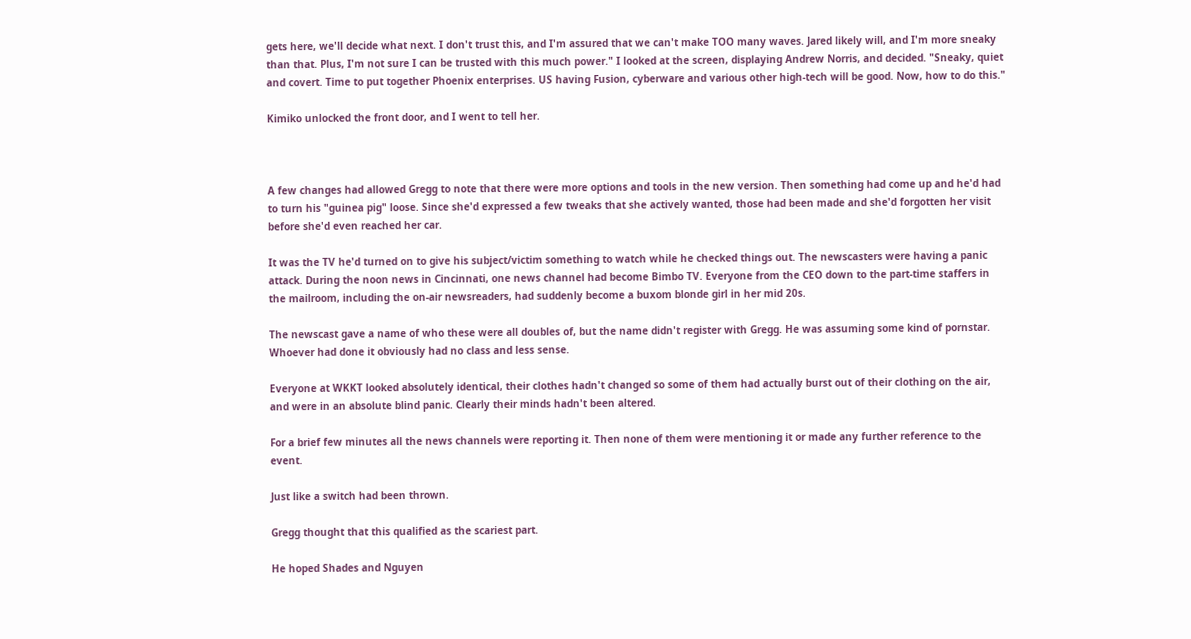gets here, we'll decide what next. I don't trust this, and I'm assured that we can't make TOO many waves. Jared likely will, and I'm more sneaky than that. Plus, I'm not sure I can be trusted with this much power." I looked at the screen, displaying Andrew Norris, and decided. "Sneaky, quiet and covert. Time to put together Phoenix enterprises. US having Fusion, cyberware and various other high-tech will be good. Now, how to do this."

Kimiko unlocked the front door, and I went to tell her.



A few changes had allowed Gregg to note that there were more options and tools in the new version. Then something had come up and he'd had to turn his "guinea pig" loose. Since she'd expressed a few tweaks that she actively wanted, those had been made and she'd forgotten her visit before she'd even reached her car.

It was the TV he'd turned on to give his subject/victim something to watch while he checked things out. The newscasters were having a panic attack. During the noon news in Cincinnati, one news channel had become Bimbo TV. Everyone from the CEO down to the part-time staffers in the mailroom, including the on-air newsreaders, had suddenly become a buxom blonde girl in her mid 20s.

The newscast gave a name of who these were all doubles of, but the name didn't register with Gregg. He was assuming some kind of pornstar. Whoever had done it obviously had no class and less sense.

Everyone at WKKT looked absolutely identical, their clothes hadn't changed so some of them had actually burst out of their clothing on the air, and were in an absolute blind panic. Clearly their minds hadn't been altered.

For a brief few minutes all the news channels were reporting it. Then none of them were mentioning it or made any further reference to the event.

Just like a switch had been thrown.

Gregg thought that this qualified as the scariest part.

He hoped Shades and Nguyen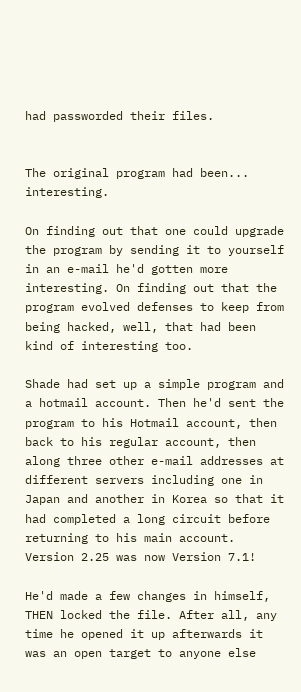had passworded their files.


The original program had been... interesting.

On finding out that one could upgrade the program by sending it to yourself in an e-mail he'd gotten more interesting. On finding out that the program evolved defenses to keep from being hacked, well, that had been kind of interesting too.

Shade had set up a simple program and a hotmail account. Then he'd sent the program to his Hotmail account, then back to his regular account, then along three other e-mail addresses at different servers including one in Japan and another in Korea so that it had completed a long circuit before returning to his main account. Version 2.25 was now Version 7.1!

He'd made a few changes in himself, THEN locked the file. After all, any time he opened it up afterwards it was an open target to anyone else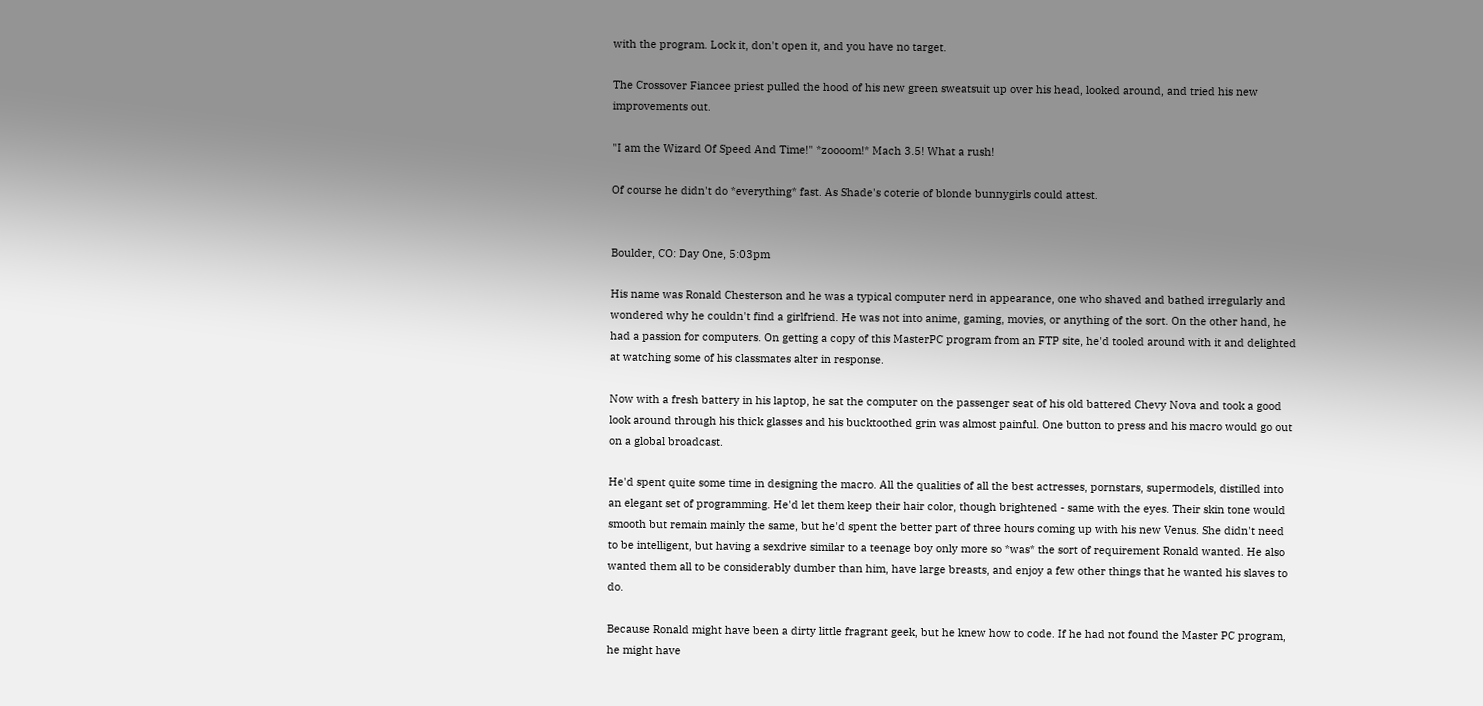with the program. Lock it, don't open it, and you have no target.

The Crossover Fiancee priest pulled the hood of his new green sweatsuit up over his head, looked around, and tried his new improvements out.

"I am the Wizard Of Speed And Time!" *zoooom!* Mach 3.5! What a rush!

Of course he didn't do *everything* fast. As Shade's coterie of blonde bunnygirls could attest.


Boulder, CO: Day One, 5:03pm

His name was Ronald Chesterson and he was a typical computer nerd in appearance, one who shaved and bathed irregularly and wondered why he couldn't find a girlfriend. He was not into anime, gaming, movies, or anything of the sort. On the other hand, he had a passion for computers. On getting a copy of this MasterPC program from an FTP site, he'd tooled around with it and delighted at watching some of his classmates alter in response.

Now with a fresh battery in his laptop, he sat the computer on the passenger seat of his old battered Chevy Nova and took a good look around through his thick glasses and his bucktoothed grin was almost painful. One button to press and his macro would go out on a global broadcast.

He'd spent quite some time in designing the macro. All the qualities of all the best actresses, pornstars, supermodels, distilled into an elegant set of programming. He'd let them keep their hair color, though brightened - same with the eyes. Their skin tone would smooth but remain mainly the same, but he'd spent the better part of three hours coming up with his new Venus. She didn't need to be intelligent, but having a sexdrive similar to a teenage boy only more so *was* the sort of requirement Ronald wanted. He also wanted them all to be considerably dumber than him, have large breasts, and enjoy a few other things that he wanted his slaves to do.

Because Ronald might have been a dirty little fragrant geek, but he knew how to code. If he had not found the Master PC program, he might have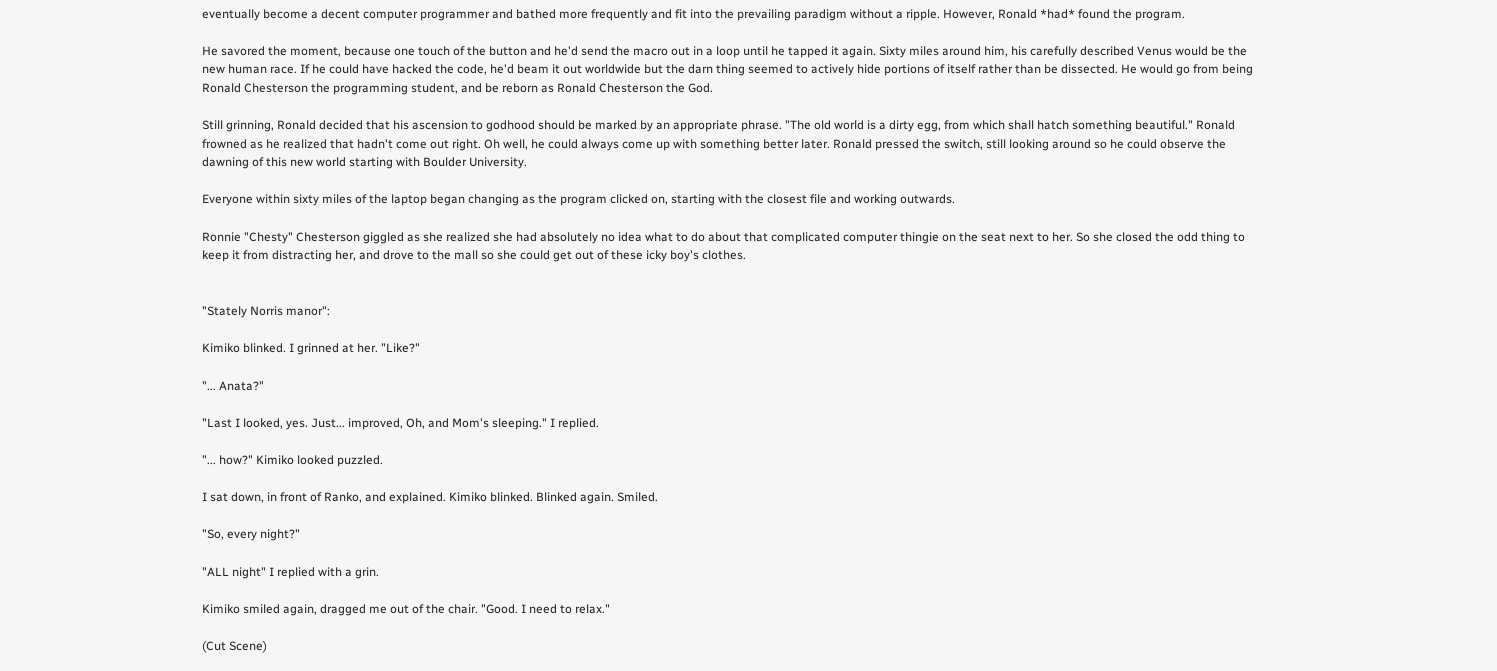eventually become a decent computer programmer and bathed more frequently and fit into the prevailing paradigm without a ripple. However, Ronald *had* found the program.

He savored the moment, because one touch of the button and he'd send the macro out in a loop until he tapped it again. Sixty miles around him, his carefully described Venus would be the new human race. If he could have hacked the code, he'd beam it out worldwide but the darn thing seemed to actively hide portions of itself rather than be dissected. He would go from being Ronald Chesterson the programming student, and be reborn as Ronald Chesterson the God.

Still grinning, Ronald decided that his ascension to godhood should be marked by an appropriate phrase. "The old world is a dirty egg, from which shall hatch something beautiful." Ronald frowned as he realized that hadn't come out right. Oh well, he could always come up with something better later. Ronald pressed the switch, still looking around so he could observe the dawning of this new world starting with Boulder University.

Everyone within sixty miles of the laptop began changing as the program clicked on, starting with the closest file and working outwards.

Ronnie "Chesty" Chesterson giggled as she realized she had absolutely no idea what to do about that complicated computer thingie on the seat next to her. So she closed the odd thing to keep it from distracting her, and drove to the mall so she could get out of these icky boy's clothes.


"Stately Norris manor":

Kimiko blinked. I grinned at her. "Like?"

"... Anata?"

"Last I looked, yes. Just... improved, Oh, and Mom's sleeping." I replied.

"... how?" Kimiko looked puzzled.

I sat down, in front of Ranko, and explained. Kimiko blinked. Blinked again. Smiled.

"So, every night?"

"ALL night" I replied with a grin.

Kimiko smiled again, dragged me out of the chair. "Good. I need to relax."

(Cut Scene)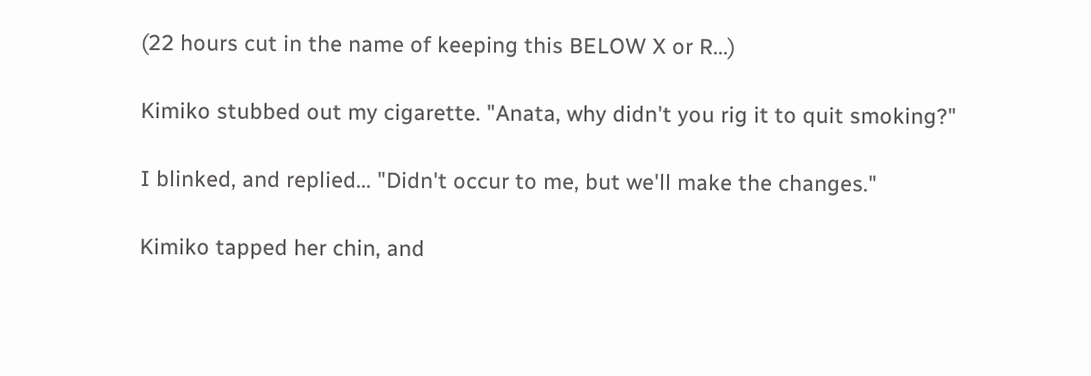(22 hours cut in the name of keeping this BELOW X or R...)

Kimiko stubbed out my cigarette. "Anata, why didn't you rig it to quit smoking?"

I blinked, and replied... "Didn't occur to me, but we'll make the changes."

Kimiko tapped her chin, and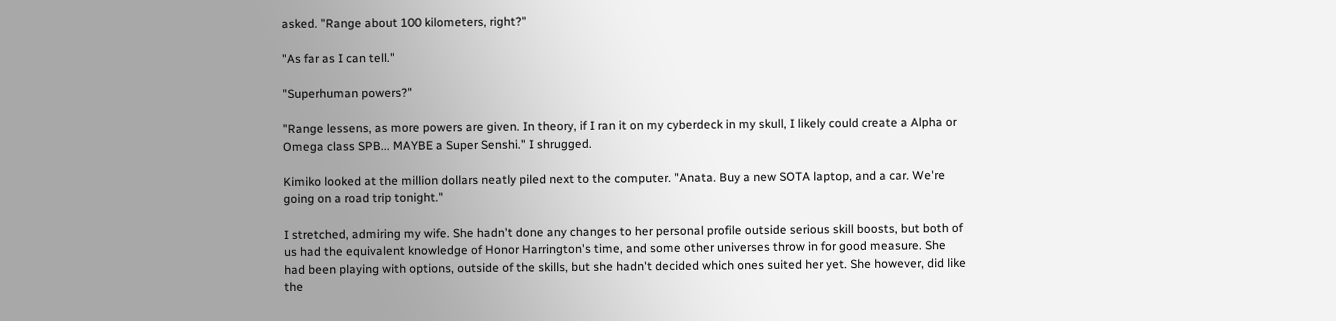asked. "Range about 100 kilometers, right?"

"As far as I can tell."

"Superhuman powers?"

"Range lessens, as more powers are given. In theory, if I ran it on my cyberdeck in my skull, I likely could create a Alpha or Omega class SPB... MAYBE a Super Senshi." I shrugged.

Kimiko looked at the million dollars neatly piled next to the computer. "Anata. Buy a new SOTA laptop, and a car. We're going on a road trip tonight."

I stretched, admiring my wife. She hadn't done any changes to her personal profile outside serious skill boosts, but both of us had the equivalent knowledge of Honor Harrington's time, and some other universes throw in for good measure. She had been playing with options, outside of the skills, but she hadn't decided which ones suited her yet. She however, did like the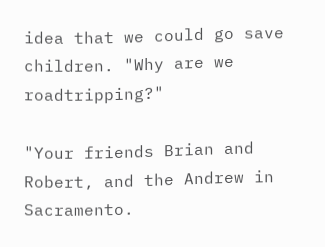idea that we could go save children. "Why are we roadtripping?"

"Your friends Brian and Robert, and the Andrew in Sacramento.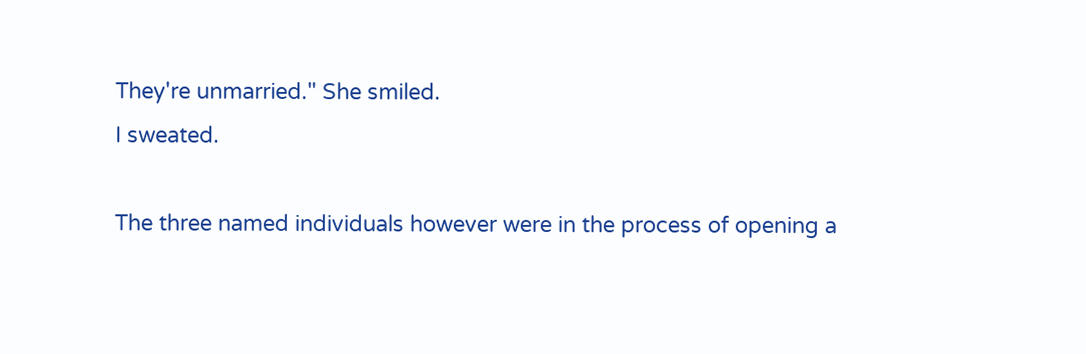They're unmarried." She smiled.
I sweated.

The three named individuals however were in the process of opening a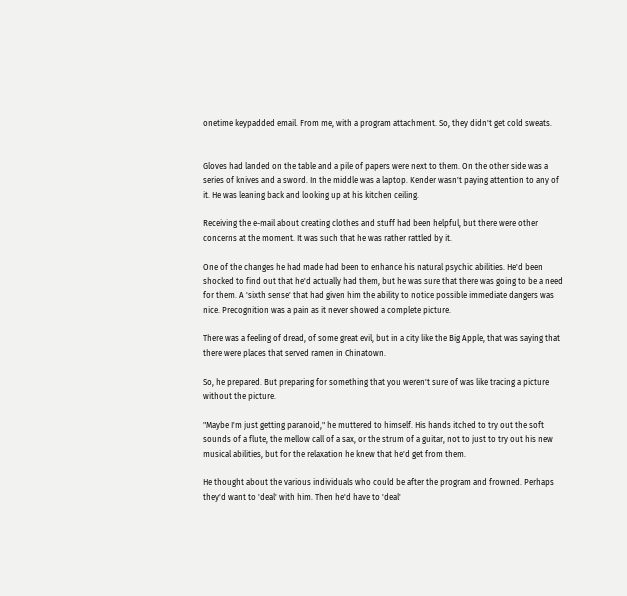onetime keypadded email. From me, with a program attachment. So, they didn't get cold sweats.


Gloves had landed on the table and a pile of papers were next to them. On the other side was a series of knives and a sword. In the middle was a laptop. Kender wasn't paying attention to any of it. He was leaning back and looking up at his kitchen ceiling.

Receiving the e-mail about creating clothes and stuff had been helpful, but there were other concerns at the moment. It was such that he was rather rattled by it.

One of the changes he had made had been to enhance his natural psychic abilities. He'd been shocked to find out that he'd actually had them, but he was sure that there was going to be a need for them. A 'sixth sense' that had given him the ability to notice possible immediate dangers was nice. Precognition was a pain as it never showed a complete picture.

There was a feeling of dread, of some great evil, but in a city like the Big Apple, that was saying that there were places that served ramen in Chinatown.

So, he prepared. But preparing for something that you weren't sure of was like tracing a picture without the picture.

"Maybe I'm just getting paranoid," he muttered to himself. His hands itched to try out the soft sounds of a flute, the mellow call of a sax, or the strum of a guitar, not to just to try out his new musical abilities, but for the relaxation he knew that he'd get from them.

He thought about the various individuals who could be after the program and frowned. Perhaps they'd want to 'deal' with him. Then he'd have to 'deal'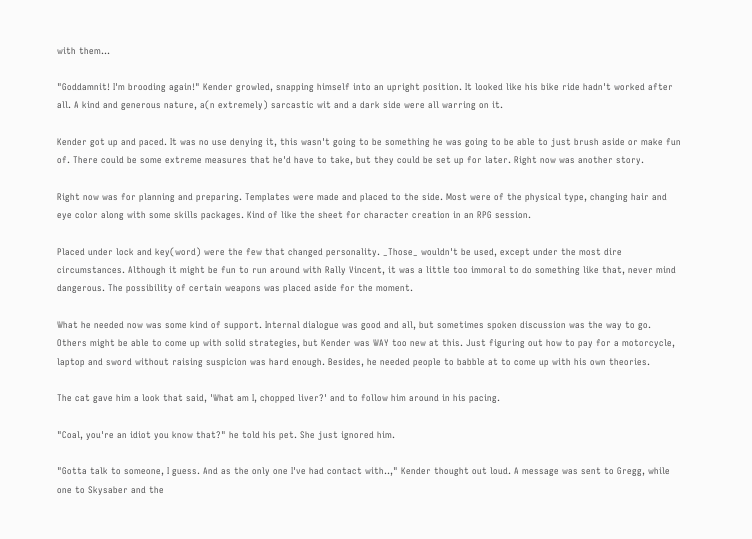with them...

"Goddamnit! I'm brooding again!" Kender growled, snapping himself into an upright position. It looked like his bike ride hadn't worked after all. A kind and generous nature, a(n extremely) sarcastic wit and a dark side were all warring on it.

Kender got up and paced. It was no use denying it, this wasn't going to be something he was going to be able to just brush aside or make fun of. There could be some extreme measures that he'd have to take, but they could be set up for later. Right now was another story.

Right now was for planning and preparing. Templates were made and placed to the side. Most were of the physical type, changing hair and eye color along with some skills packages. Kind of like the sheet for character creation in an RPG session.

Placed under lock and key(word) were the few that changed personality. _Those_ wouldn't be used, except under the most dire circumstances. Although it might be fun to run around with Rally Vincent, it was a little too immoral to do something like that, never mind dangerous. The possibility of certain weapons was placed aside for the moment.

What he needed now was some kind of support. Internal dialogue was good and all, but sometimes spoken discussion was the way to go. Others might be able to come up with solid strategies, but Kender was WAY too new at this. Just figuring out how to pay for a motorcycle, laptop and sword without raising suspicion was hard enough. Besides, he needed people to babble at to come up with his own theories.

The cat gave him a look that said, 'What am I, chopped liver?' and to follow him around in his pacing.

"Coal, you're an idiot you know that?" he told his pet. She just ignored him.

"Gotta talk to someone, I guess. And as the only one I've had contact with..," Kender thought out loud. A message was sent to Gregg, while one to Skysaber and the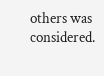others was considered.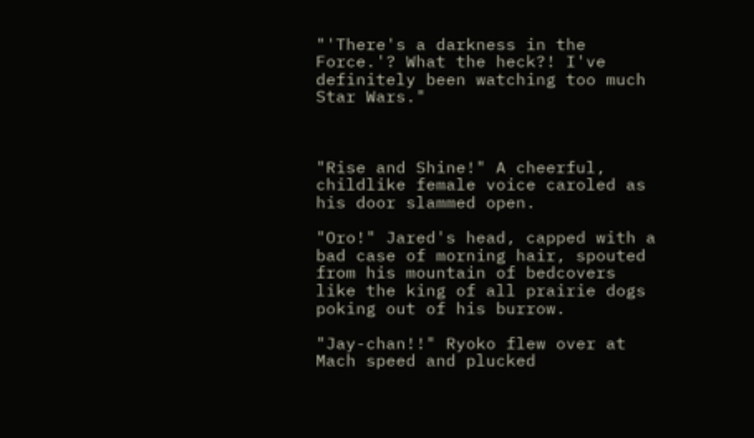"'There's a darkness in the Force.'? What the heck?! I've definitely been watching too much Star Wars."



"Rise and Shine!" A cheerful, childlike female voice caroled as his door slammed open.

"Oro!" Jared's head, capped with a bad case of morning hair, spouted from his mountain of bedcovers like the king of all prairie dogs poking out of his burrow.

"Jay-chan!!" Ryoko flew over at Mach speed and plucked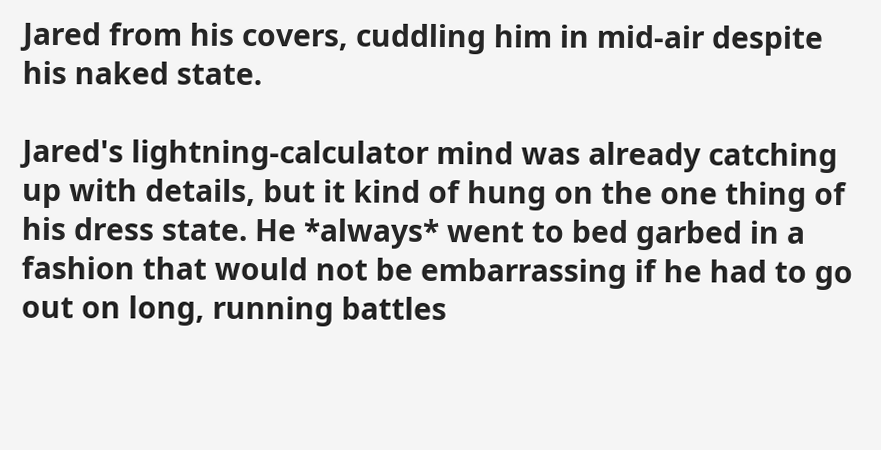Jared from his covers, cuddling him in mid-air despite his naked state.

Jared's lightning-calculator mind was already catching up with details, but it kind of hung on the one thing of his dress state. He *always* went to bed garbed in a fashion that would not be embarrassing if he had to go out on long, running battles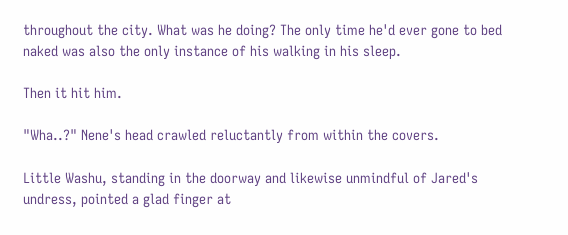throughout the city. What was he doing? The only time he'd ever gone to bed naked was also the only instance of his walking in his sleep.

Then it hit him.

"Wha..?" Nene's head crawled reluctantly from within the covers.

Little Washu, standing in the doorway and likewise unmindful of Jared's undress, pointed a glad finger at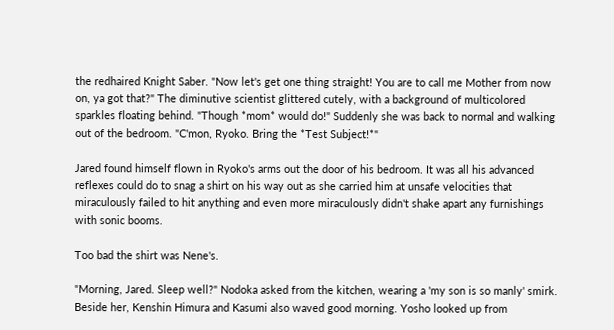the redhaired Knight Saber. "Now let's get one thing straight! You are to call me Mother from now on, ya got that?" The diminutive scientist glittered cutely, with a background of multicolored sparkles floating behind. "Though *mom* would do!" Suddenly she was back to normal and walking out of the bedroom. "C'mon, Ryoko. Bring the *Test Subject!*"

Jared found himself flown in Ryoko's arms out the door of his bedroom. It was all his advanced reflexes could do to snag a shirt on his way out as she carried him at unsafe velocities that miraculously failed to hit anything and even more miraculously didn't shake apart any furnishings with sonic booms.

Too bad the shirt was Nene's.

"Morning, Jared. Sleep well?" Nodoka asked from the kitchen, wearing a 'my son is so manly' smirk. Beside her, Kenshin Himura and Kasumi also waved good morning. Yosho looked up from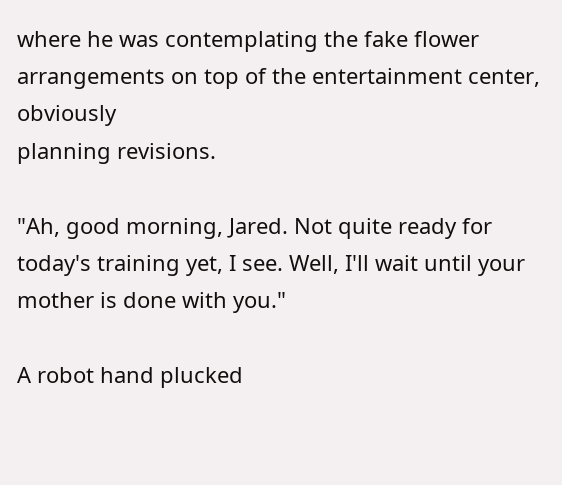where he was contemplating the fake flower arrangements on top of the entertainment center, obviously
planning revisions.

"Ah, good morning, Jared. Not quite ready for today's training yet, I see. Well, I'll wait until your mother is done with you."

A robot hand plucked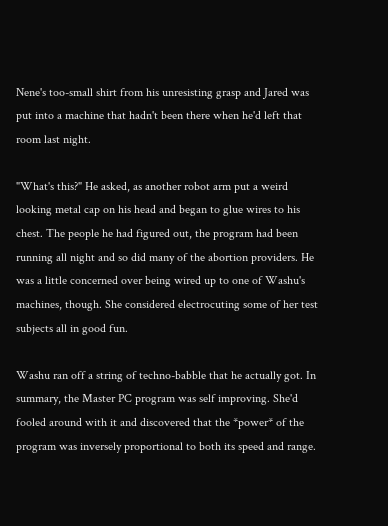Nene's too-small shirt from his unresisting grasp and Jared was put into a machine that hadn't been there when he'd left that room last night.

"What's this?" He asked, as another robot arm put a weird looking metal cap on his head and began to glue wires to his chest. The people he had figured out, the program had been running all night and so did many of the abortion providers. He was a little concerned over being wired up to one of Washu's machines, though. She considered electrocuting some of her test subjects all in good fun.

Washu ran off a string of techno-babble that he actually got. In summary, the Master PC program was self improving. She'd fooled around with it and discovered that the *power* of the program was inversely proportional to both its speed and range.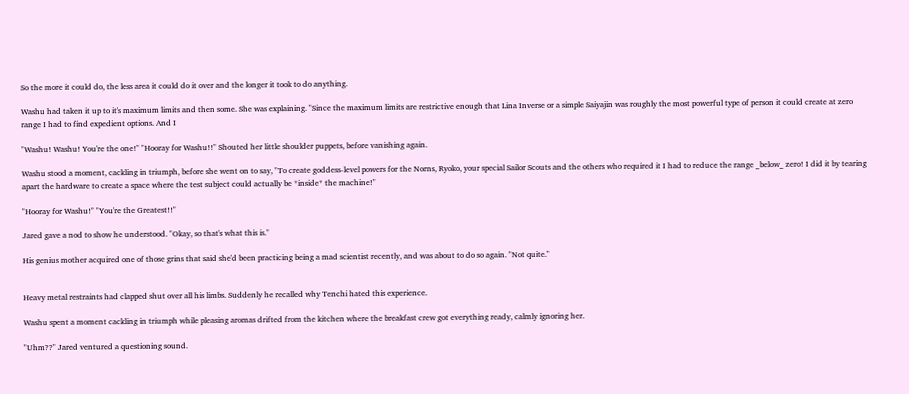So the more it could do, the less area it could do it over and the longer it took to do anything.

Washu had taken it up to it's maximum limits and then some. She was explaining. "Since the maximum limits are restrictive enough that Lina Inverse or a simple Saiyajin was roughly the most powerful type of person it could create at zero range I had to find expedient options. And I

"Washu! Washu! You're the one!" "Hooray for Washu!!" Shouted her little shoulder puppets, before vanishing again.

Washu stood a moment, cackling in triumph, before she went on to say, "To create goddess-level powers for the Norns, Ryoko, your special Sailor Scouts and the others who required it I had to reduce the range _below_ zero! I did it by tearing apart the hardware to create a space where the test subject could actually be *inside* the machine!"

"Hooray for Washu!" "You're the Greatest!!"

Jared gave a nod to show he understood. "Okay, so that's what this is."

His genius mother acquired one of those grins that said she'd been practicing being a mad scientist recently, and was about to do so again. "Not quite."


Heavy metal restraints had clapped shut over all his limbs. Suddenly he recalled why Tenchi hated this experience.

Washu spent a moment cackling in triumph while pleasing aromas drifted from the kitchen where the breakfast crew got everything ready, calmly ignoring her.

"Uhm??" Jared ventured a questioning sound.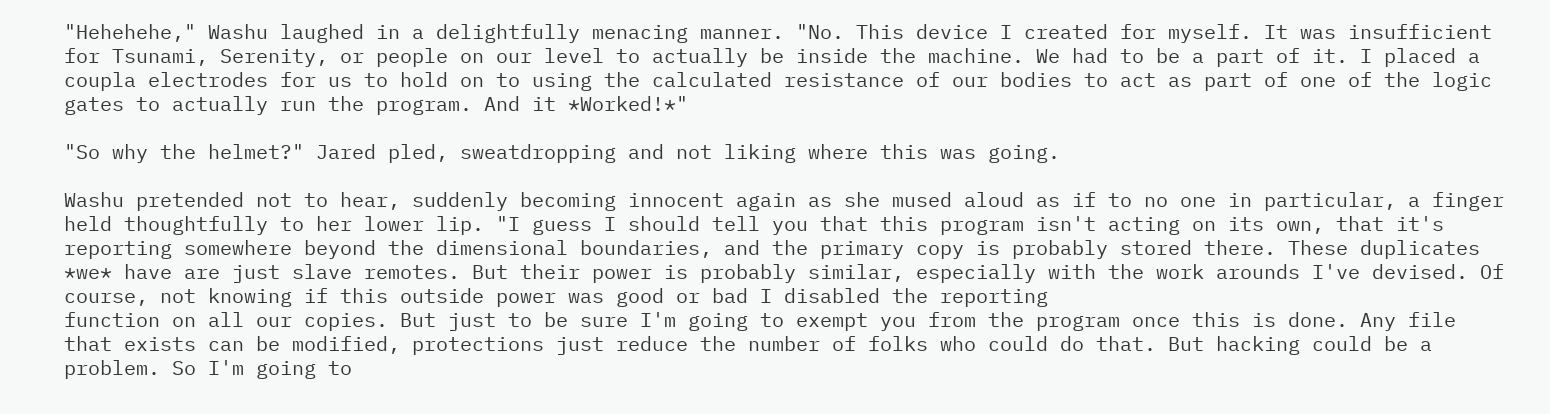"Hehehehe," Washu laughed in a delightfully menacing manner. "No. This device I created for myself. It was insufficient for Tsunami, Serenity, or people on our level to actually be inside the machine. We had to be a part of it. I placed a coupla electrodes for us to hold on to using the calculated resistance of our bodies to act as part of one of the logic gates to actually run the program. And it *Worked!*"

"So why the helmet?" Jared pled, sweatdropping and not liking where this was going.

Washu pretended not to hear, suddenly becoming innocent again as she mused aloud as if to no one in particular, a finger held thoughtfully to her lower lip. "I guess I should tell you that this program isn't acting on its own, that it's reporting somewhere beyond the dimensional boundaries, and the primary copy is probably stored there. These duplicates *we* have are just slave remotes. But their power is probably similar, especially with the work arounds I've devised. Of course, not knowing if this outside power was good or bad I disabled the reporting
function on all our copies. But just to be sure I'm going to exempt you from the program once this is done. Any file that exists can be modified, protections just reduce the number of folks who could do that. But hacking could be a problem. So I'm going to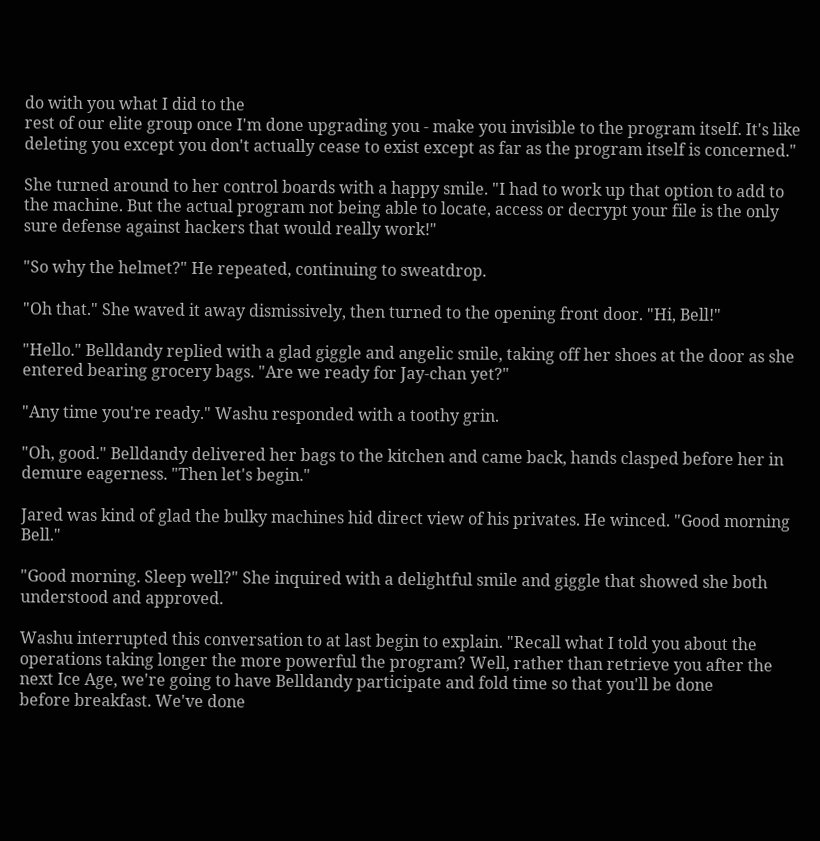do with you what I did to the
rest of our elite group once I'm done upgrading you - make you invisible to the program itself. It's like deleting you except you don't actually cease to exist except as far as the program itself is concerned."

She turned around to her control boards with a happy smile. "I had to work up that option to add to the machine. But the actual program not being able to locate, access or decrypt your file is the only sure defense against hackers that would really work!"

"So why the helmet?" He repeated, continuing to sweatdrop.

"Oh that." She waved it away dismissively, then turned to the opening front door. "Hi, Bell!"

"Hello." Belldandy replied with a glad giggle and angelic smile, taking off her shoes at the door as she entered bearing grocery bags. "Are we ready for Jay-chan yet?"

"Any time you're ready." Washu responded with a toothy grin.

"Oh, good." Belldandy delivered her bags to the kitchen and came back, hands clasped before her in demure eagerness. "Then let's begin."

Jared was kind of glad the bulky machines hid direct view of his privates. He winced. "Good morning Bell."

"Good morning. Sleep well?" She inquired with a delightful smile and giggle that showed she both understood and approved.

Washu interrupted this conversation to at last begin to explain. "Recall what I told you about the operations taking longer the more powerful the program? Well, rather than retrieve you after the next Ice Age, we're going to have Belldandy participate and fold time so that you'll be done
before breakfast. We've done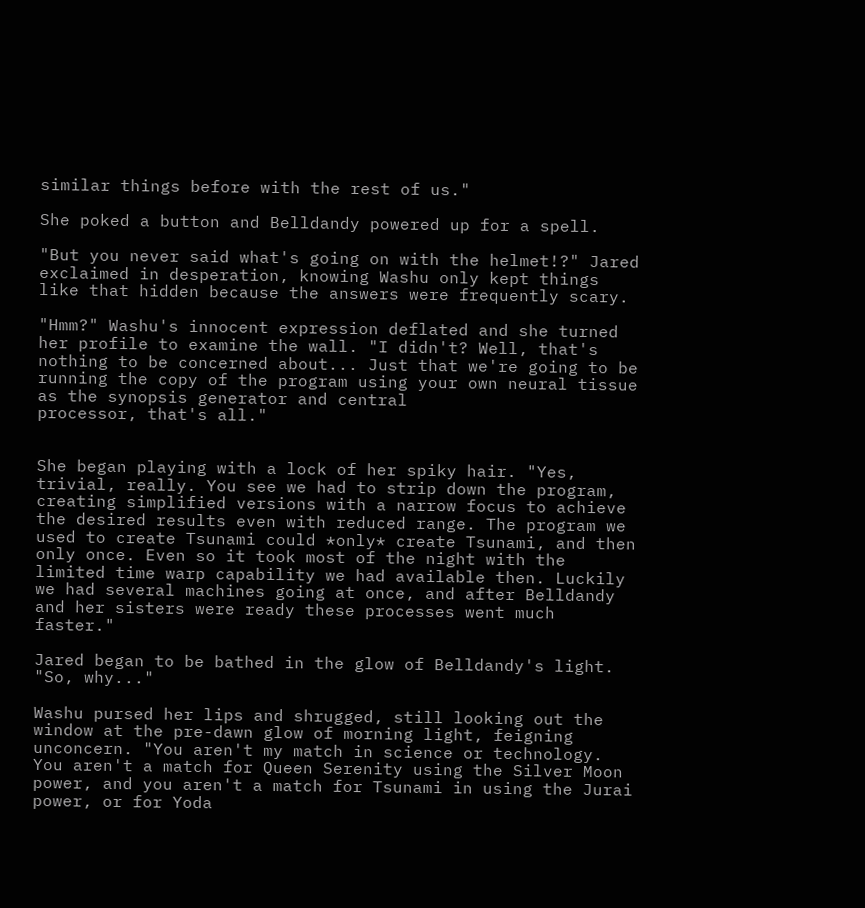similar things before with the rest of us."

She poked a button and Belldandy powered up for a spell.

"But you never said what's going on with the helmet!?" Jared exclaimed in desperation, knowing Washu only kept things like that hidden because the answers were frequently scary.

"Hmm?" Washu's innocent expression deflated and she turned her profile to examine the wall. "I didn't? Well, that's nothing to be concerned about... Just that we're going to be running the copy of the program using your own neural tissue as the synopsis generator and central
processor, that's all."


She began playing with a lock of her spiky hair. "Yes, trivial, really. You see we had to strip down the program, creating simplified versions with a narrow focus to achieve the desired results even with reduced range. The program we used to create Tsunami could *only* create Tsunami, and then only once. Even so it took most of the night with the limited time warp capability we had available then. Luckily we had several machines going at once, and after Belldandy and her sisters were ready these processes went much faster."

Jared began to be bathed in the glow of Belldandy's light. "So, why..."

Washu pursed her lips and shrugged, still looking out the window at the pre-dawn glow of morning light, feigning unconcern. "You aren't my match in science or technology. You aren't a match for Queen Serenity using the Silver Moon power, and you aren't a match for Tsunami in using the Jurai power, or for Yoda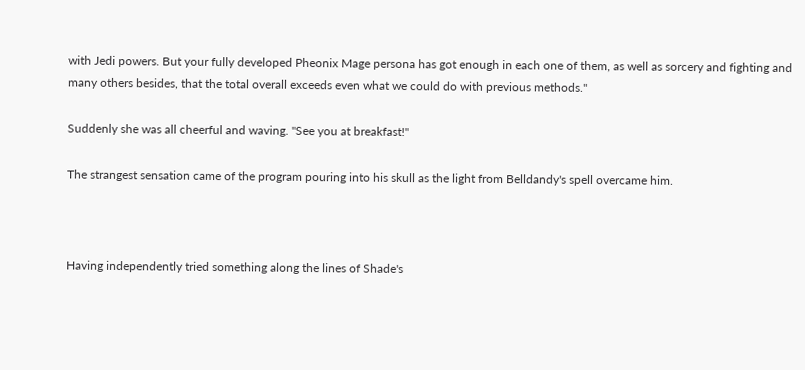with Jedi powers. But your fully developed Pheonix Mage persona has got enough in each one of them, as well as sorcery and fighting and many others besides, that the total overall exceeds even what we could do with previous methods."

Suddenly she was all cheerful and waving. "See you at breakfast!"

The strangest sensation came of the program pouring into his skull as the light from Belldandy's spell overcame him.



Having independently tried something along the lines of Shade's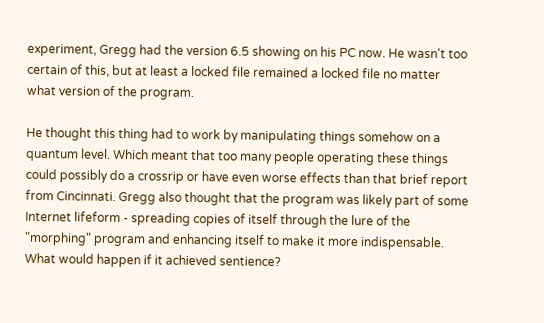experiment, Gregg had the version 6.5 showing on his PC now. He wasn't too certain of this, but at least a locked file remained a locked file no matter what version of the program.

He thought this thing had to work by manipulating things somehow on a quantum level. Which meant that too many people operating these things could possibly do a crossrip or have even worse effects than that brief report from Cincinnati. Gregg also thought that the program was likely part of some Internet lifeform - spreading copies of itself through the lure of the "morphing" program and enhancing itself to make it more indispensable. What would happen if it achieved sentience?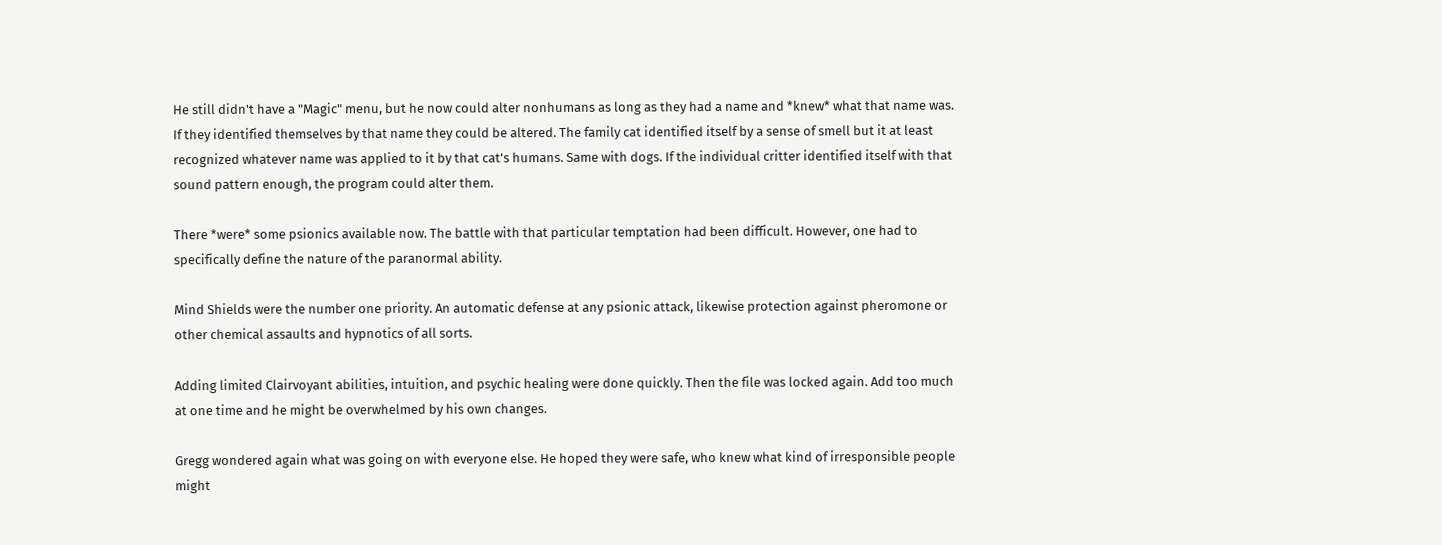He still didn't have a "Magic" menu, but he now could alter nonhumans as long as they had a name and *knew* what that name was. If they identified themselves by that name they could be altered. The family cat identified itself by a sense of smell but it at least recognized whatever name was applied to it by that cat's humans. Same with dogs. If the individual critter identified itself with that sound pattern enough, the program could alter them.

There *were* some psionics available now. The battle with that particular temptation had been difficult. However, one had to specifically define the nature of the paranormal ability.

Mind Shields were the number one priority. An automatic defense at any psionic attack, likewise protection against pheromone or other chemical assaults and hypnotics of all sorts.

Adding limited Clairvoyant abilities, intuition, and psychic healing were done quickly. Then the file was locked again. Add too much at one time and he might be overwhelmed by his own changes.

Gregg wondered again what was going on with everyone else. He hoped they were safe, who knew what kind of irresponsible people might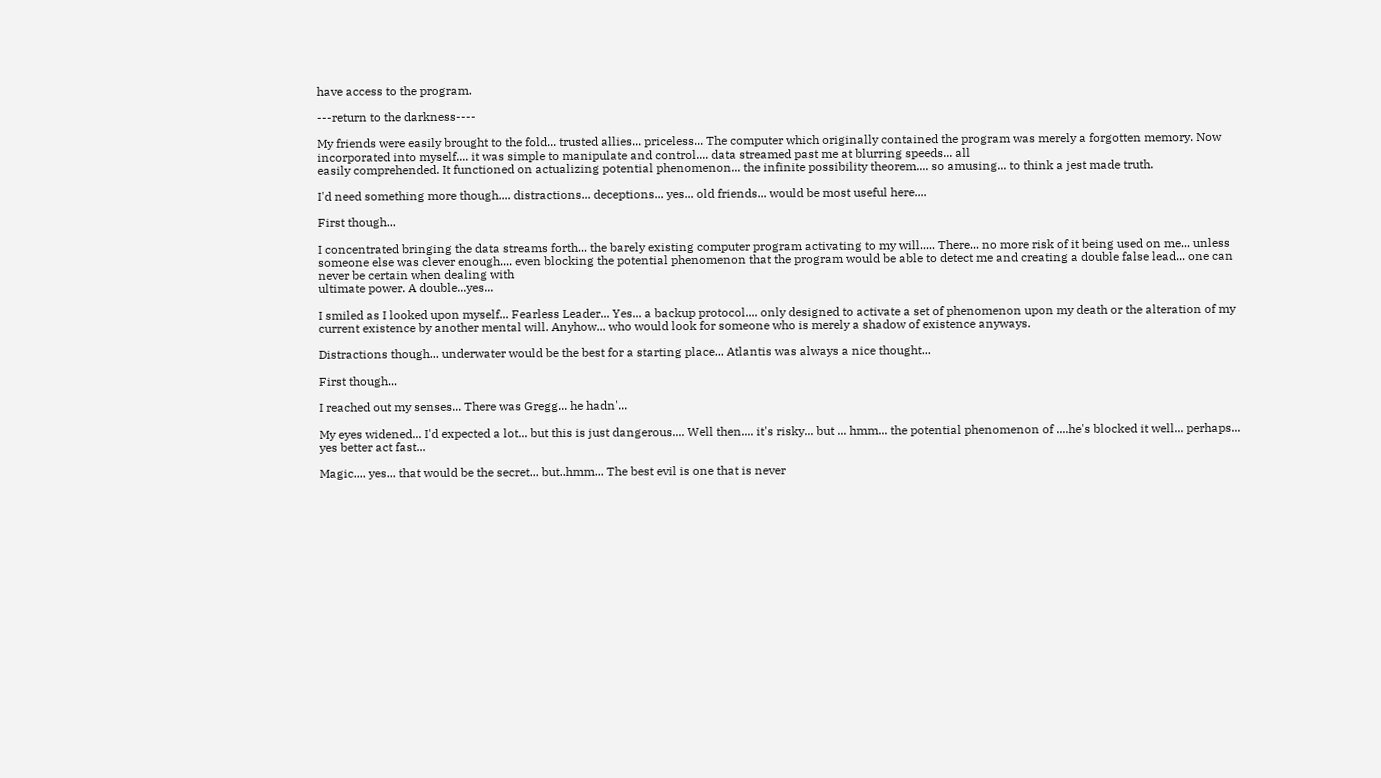have access to the program.

---return to the darkness----

My friends were easily brought to the fold... trusted allies... priceless... The computer which originally contained the program was merely a forgotten memory. Now incorporated into myself.... it was simple to manipulate and control.... data streamed past me at blurring speeds... all
easily comprehended. It functioned on actualizing potential phenomenon... the infinite possibility theorem.... so amusing... to think a jest made truth.

I'd need something more though.... distractions... deceptions... yes... old friends... would be most useful here....

First though...

I concentrated bringing the data streams forth... the barely existing computer program activating to my will..... There... no more risk of it being used on me... unless someone else was clever enough.... even blocking the potential phenomenon that the program would be able to detect me and creating a double false lead... one can never be certain when dealing with
ultimate power. A double...yes...

I smiled as I looked upon myself... Fearless Leader... Yes... a backup protocol.... only designed to activate a set of phenomenon upon my death or the alteration of my current existence by another mental will. Anyhow... who would look for someone who is merely a shadow of existence anyways.

Distractions though... underwater would be the best for a starting place... Atlantis was always a nice thought...

First though...

I reached out my senses... There was Gregg... he hadn'...

My eyes widened... I'd expected a lot... but this is just dangerous.... Well then.... it's risky... but ... hmm... the potential phenomenon of ....he's blocked it well... perhaps... yes better act fast...

Magic.... yes... that would be the secret... but..hmm... The best evil is one that is never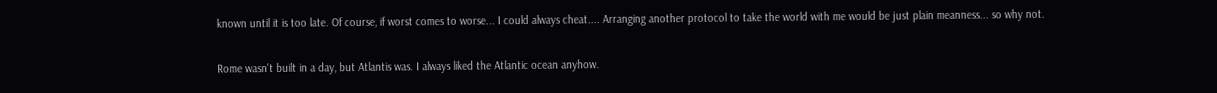known until it is too late. Of course, if worst comes to worse... I could always cheat.... Arranging another protocol to take the world with me would be just plain meanness... so why not.

Rome wasn't built in a day, but Atlantis was. I always liked the Atlantic ocean anyhow.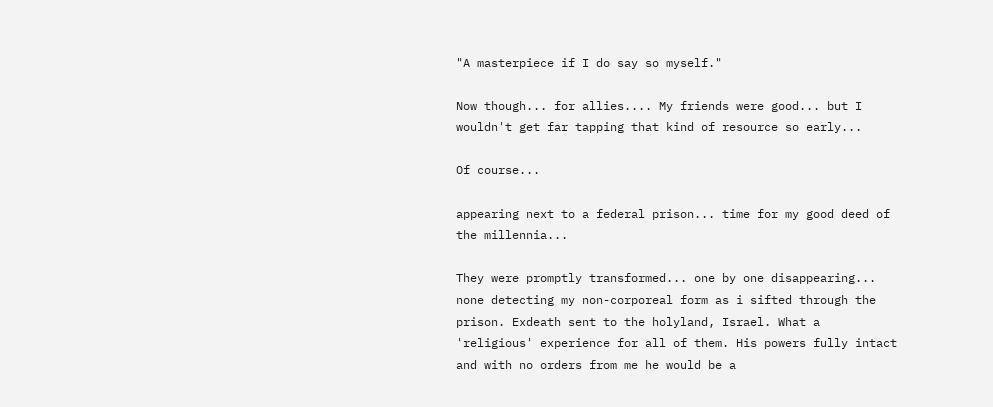"A masterpiece if I do say so myself."

Now though... for allies.... My friends were good... but I wouldn't get far tapping that kind of resource so early...

Of course...

appearing next to a federal prison... time for my good deed of the millennia...

They were promptly transformed... one by one disappearing... none detecting my non-corporeal form as i sifted through the prison. Exdeath sent to the holyland, Israel. What a 'religious' experience for all of them. His powers fully intact and with no orders from me he would be a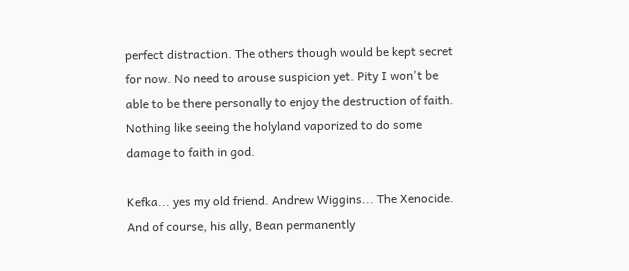perfect distraction. The others though would be kept secret for now. No need to arouse suspicion yet. Pity I won't be able to be there personally to enjoy the destruction of faith. Nothing like seeing the holyland vaporized to do some damage to faith in god.

Kefka... yes my old friend. Andrew Wiggins... The Xenocide. And of course, his ally, Bean permanently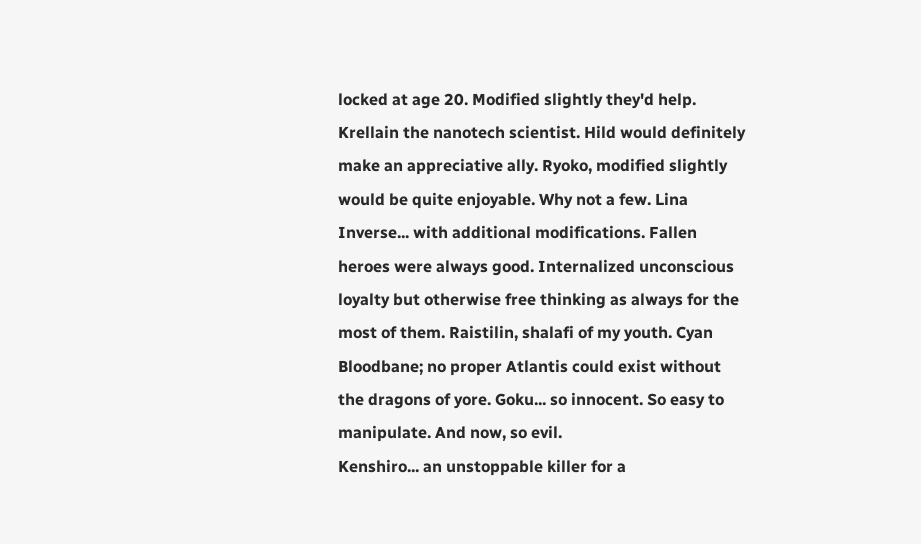locked at age 20. Modified slightly they'd help. Krellain the nanotech scientist. Hild would definitely make an appreciative ally. Ryoko, modified slightly would be quite enjoyable. Why not a few. Lina Inverse... with additional modifications. Fallen heroes were always good. Internalized unconscious loyalty but otherwise free thinking as always for the most of them. Raistilin, shalafi of my youth. Cyan Bloodbane; no proper Atlantis could exist without the dragons of yore. Goku... so innocent. So easy to manipulate. And now, so evil.
Kenshiro... an unstoppable killer for a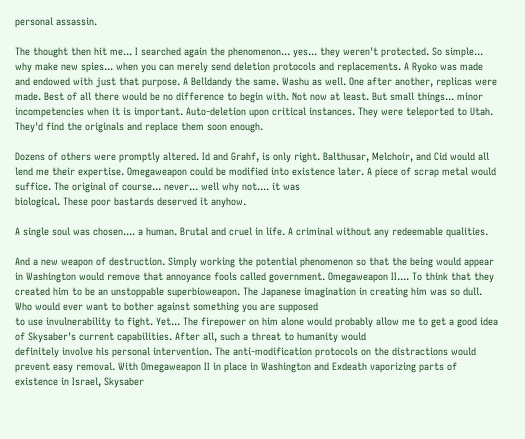personal assassin.

The thought then hit me... I searched again the phenomenon... yes... they weren't protected. So simple... why make new spies... when you can merely send deletion protocols and replacements. A Ryoko was made and endowed with just that purpose. A Belldandy the same. Washu as well. One after another, replicas were made. Best of all there would be no difference to begin with. Not now at least. But small things... minor incompetencies when it is important. Auto-deletion upon critical instances. They were teleported to Utah. They'd find the originals and replace them soon enough.

Dozens of others were promptly altered. Id and Grahf, is only right. Balthusar, Melchoir, and Cid would all lend me their expertise. Omegaweapon could be modified into existence later. A piece of scrap metal would suffice. The original of course... never... well why not.... it was
biological. These poor bastards deserved it anyhow.

A single soul was chosen.... a human. Brutal and cruel in life. A criminal without any redeemable qualities.

And a new weapon of destruction. Simply working the potential phenomenon so that the being would appear in Washington would remove that annoyance fools called government. Omegaweapon II.... To think that they created him to be an unstoppable superbioweapon. The Japanese imagination in creating him was so dull. Who would ever want to bother against something you are supposed
to use invulnerability to fight. Yet... The firepower on him alone would probably allow me to get a good idea of Skysaber's current capabilities. After all, such a threat to humanity would
definitely involve his personal intervention. The anti-modification protocols on the distractions would prevent easy removal. With Omegaweapon II in place in Washington and Exdeath vaporizing parts of existence in Israel, Skysaber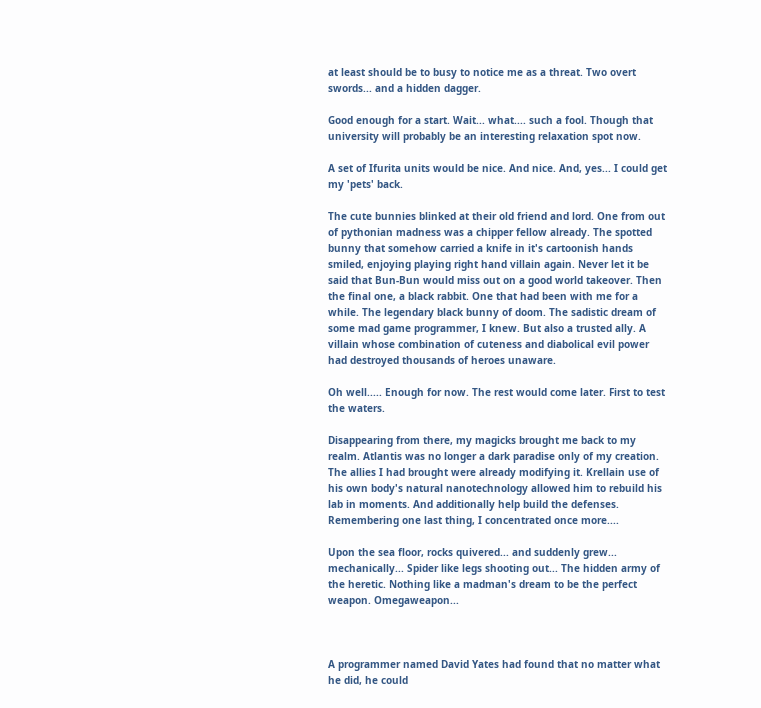at least should be to busy to notice me as a threat. Two overt swords... and a hidden dagger.

Good enough for a start. Wait... what.... such a fool. Though that university will probably be an interesting relaxation spot now.

A set of Ifurita units would be nice. And nice. And, yes... I could get my 'pets' back.

The cute bunnies blinked at their old friend and lord. One from out of pythonian madness was a chipper fellow already. The spotted bunny that somehow carried a knife in it's cartoonish hands smiled, enjoying playing right hand villain again. Never let it be said that Bun-Bun would miss out on a good world takeover. Then the final one, a black rabbit. One that had been with me for a while. The legendary black bunny of doom. The sadistic dream of some mad game programmer, I knew. But also a trusted ally. A villain whose combination of cuteness and diabolical evil power had destroyed thousands of heroes unaware.

Oh well..... Enough for now. The rest would come later. First to test the waters.

Disappearing from there, my magicks brought me back to my realm. Atlantis was no longer a dark paradise only of my creation. The allies I had brought were already modifying it. Krellain use of his own body's natural nanotechnology allowed him to rebuild his lab in moments. And additionally help build the defenses. Remembering one last thing, I concentrated once more....

Upon the sea floor, rocks quivered... and suddenly grew... mechanically... Spider like legs shooting out... The hidden army of the heretic. Nothing like a madman's dream to be the perfect weapon. Omegaweapon...



A programmer named David Yates had found that no matter what he did, he could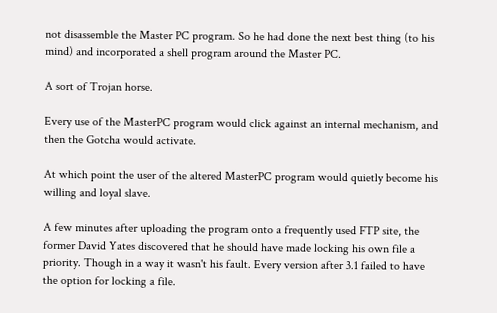not disassemble the Master PC program. So he had done the next best thing (to his mind) and incorporated a shell program around the Master PC.

A sort of Trojan horse.

Every use of the MasterPC program would click against an internal mechanism, and then the Gotcha would activate.

At which point the user of the altered MasterPC program would quietly become his willing and loyal slave.

A few minutes after uploading the program onto a frequently used FTP site, the former David Yates discovered that he should have made locking his own file a priority. Though in a way it wasn't his fault. Every version after 3.1 failed to have the option for locking a file.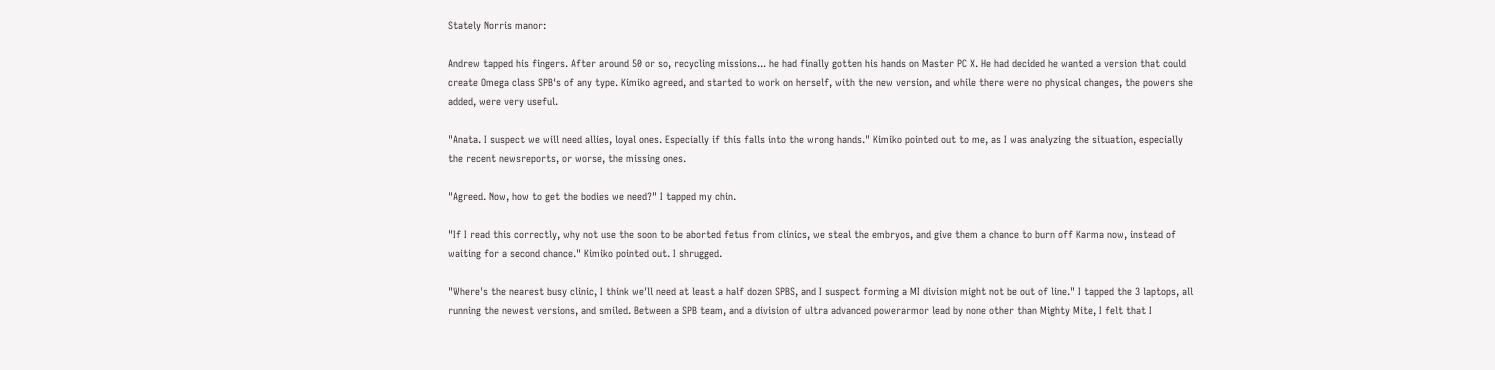Stately Norris manor:

Andrew tapped his fingers. After around 50 or so, recycling missions... he had finally gotten his hands on Master PC X. He had decided he wanted a version that could create Omega class SPB's of any type. Kimiko agreed, and started to work on herself, with the new version, and while there were no physical changes, the powers she added, were very useful.

"Anata. I suspect we will need allies, loyal ones. Especially if this falls into the wrong hands." Kimiko pointed out to me, as I was analyzing the situation, especially the recent newsreports, or worse, the missing ones.

"Agreed. Now, how to get the bodies we need?" I tapped my chin.

"If I read this correctly, why not use the soon to be aborted fetus from clinics, we steal the embryos, and give them a chance to burn off Karma now, instead of waiting for a second chance." Kimiko pointed out. I shrugged.

"Where's the nearest busy clinic, I think we'll need at least a half dozen SPBS, and I suspect forming a MI division might not be out of line." I tapped the 3 laptops, all running the newest versions, and smiled. Between a SPB team, and a division of ultra advanced powerarmor lead by none other than Mighty Mite, I felt that I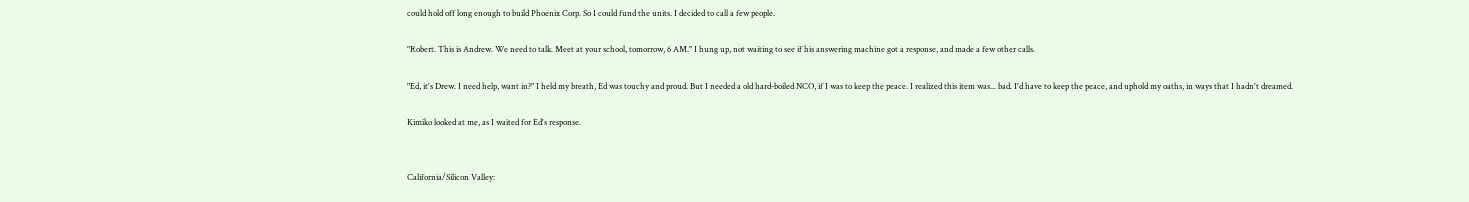could hold off long enough to build Phoenix Corp. So I could fund the units. I decided to call a few people.

"Robert. This is Andrew. We need to talk. Meet at your school, tomorrow, 6 AM." I hung up, not waiting to see if his answering machine got a response, and made a few other calls.

"Ed, it's Drew. I need help, want in?" I held my breath, Ed was touchy and proud. But I needed a old hard-boiled NCO, if I was to keep the peace. I realized this item was... bad. I'd have to keep the peace, and uphold my oaths, in ways that I hadn't dreamed.

Kimiko looked at me, as I waited for Ed's response.


California/Silicon Valley: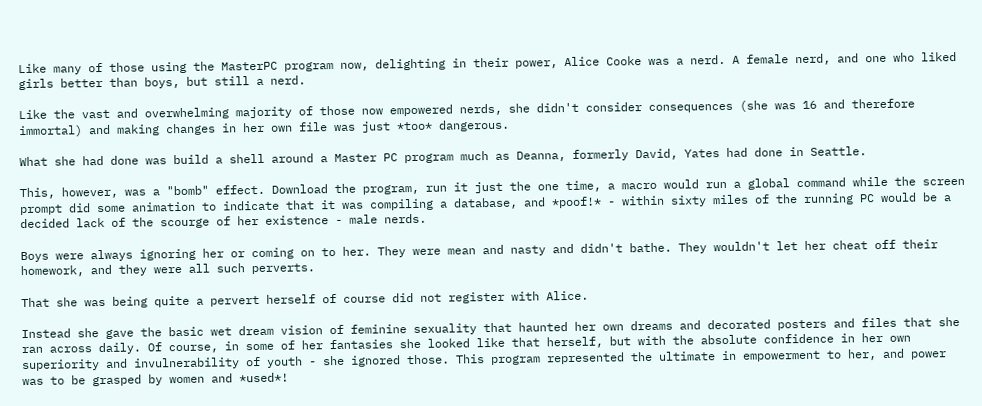Like many of those using the MasterPC program now, delighting in their power, Alice Cooke was a nerd. A female nerd, and one who liked girls better than boys, but still a nerd.

Like the vast and overwhelming majority of those now empowered nerds, she didn't consider consequences (she was 16 and therefore immortal) and making changes in her own file was just *too* dangerous.

What she had done was build a shell around a Master PC program much as Deanna, formerly David, Yates had done in Seattle.

This, however, was a "bomb" effect. Download the program, run it just the one time, a macro would run a global command while the screen prompt did some animation to indicate that it was compiling a database, and *poof!* - within sixty miles of the running PC would be a decided lack of the scourge of her existence - male nerds.

Boys were always ignoring her or coming on to her. They were mean and nasty and didn't bathe. They wouldn't let her cheat off their homework, and they were all such perverts.

That she was being quite a pervert herself of course did not register with Alice.

Instead she gave the basic wet dream vision of feminine sexuality that haunted her own dreams and decorated posters and files that she ran across daily. Of course, in some of her fantasies she looked like that herself, but with the absolute confidence in her own superiority and invulnerability of youth - she ignored those. This program represented the ultimate in empowerment to her, and power was to be grasped by women and *used*!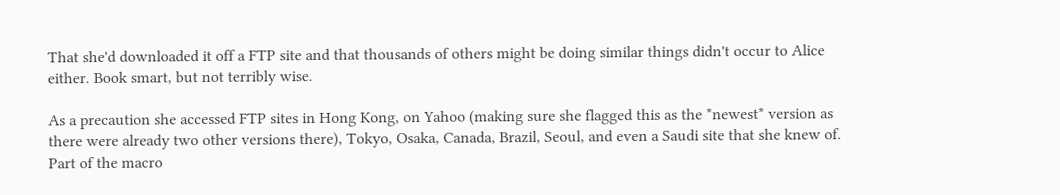That she'd downloaded it off a FTP site and that thousands of others might be doing similar things didn't occur to Alice either. Book smart, but not terribly wise.

As a precaution she accessed FTP sites in Hong Kong, on Yahoo (making sure she flagged this as the *newest* version as there were already two other versions there), Tokyo, Osaka, Canada, Brazil, Seoul, and even a Saudi site that she knew of. Part of the macro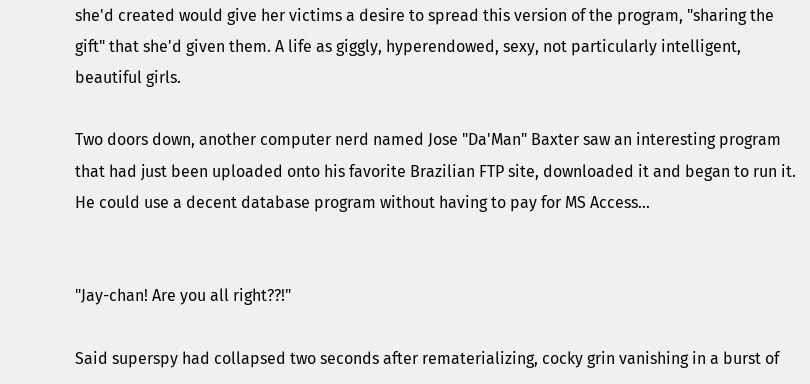she'd created would give her victims a desire to spread this version of the program, "sharing the gift" that she'd given them. A life as giggly, hyperendowed, sexy, not particularly intelligent, beautiful girls.

Two doors down, another computer nerd named Jose "Da'Man" Baxter saw an interesting program that had just been uploaded onto his favorite Brazilian FTP site, downloaded it and began to run it. He could use a decent database program without having to pay for MS Access...


"Jay-chan! Are you all right??!"

Said superspy had collapsed two seconds after rematerializing, cocky grin vanishing in a burst of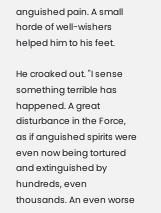anguished pain. A small horde of well-wishers helped him to his feet.

He croaked out. "I sense something terrible has happened. A great disturbance in the Force, as if anguished spirits were even now being tortured and extinguished by hundreds, even thousands. An even worse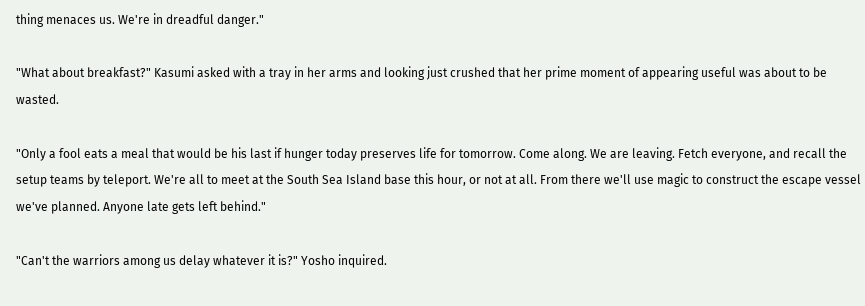thing menaces us. We're in dreadful danger."

"What about breakfast?" Kasumi asked with a tray in her arms and looking just crushed that her prime moment of appearing useful was about to be wasted.

"Only a fool eats a meal that would be his last if hunger today preserves life for tomorrow. Come along. We are leaving. Fetch everyone, and recall the setup teams by teleport. We're all to meet at the South Sea Island base this hour, or not at all. From there we'll use magic to construct the escape vessel we've planned. Anyone late gets left behind."

"Can't the warriors among us delay whatever it is?" Yosho inquired.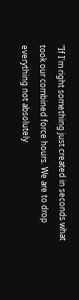"If I'm right something just created in seconds what took our combined force hours. We are to drop everything not absolutely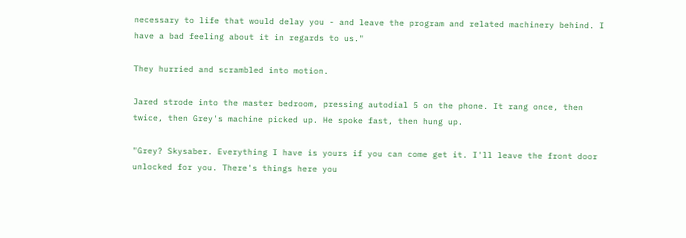necessary to life that would delay you - and leave the program and related machinery behind. I have a bad feeling about it in regards to us."

They hurried and scrambled into motion.

Jared strode into the master bedroom, pressing autodial 5 on the phone. It rang once, then twice, then Grey's machine picked up. He spoke fast, then hung up.

"Grey? Skysaber. Everything I have is yours if you can come get it. I'll leave the front door unlocked for you. There's things here you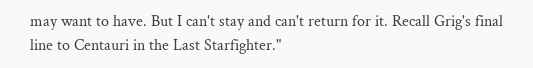may want to have. But I can't stay and can't return for it. Recall Grig's final line to Centauri in the Last Starfighter."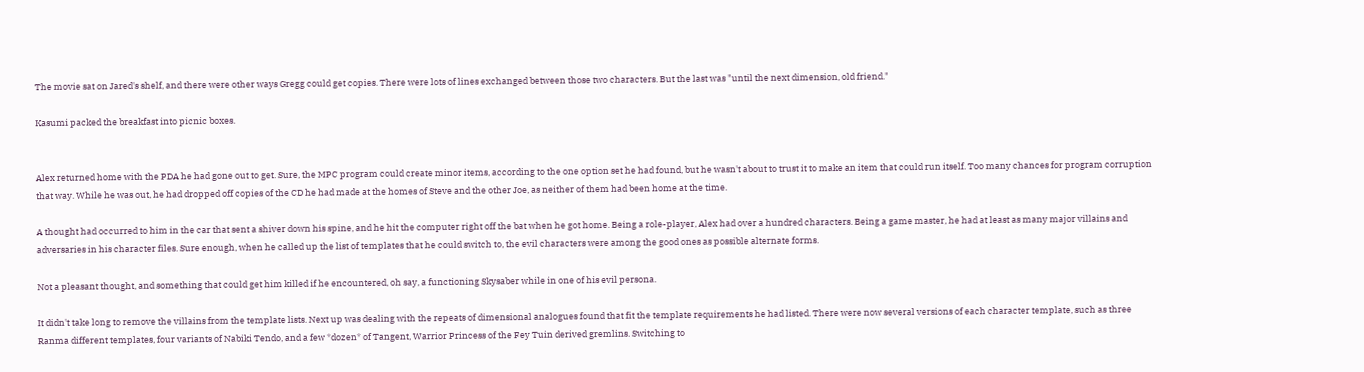The movie sat on Jared's shelf, and there were other ways Gregg could get copies. There were lots of lines exchanged between those two characters. But the last was "until the next dimension, old friend."

Kasumi packed the breakfast into picnic boxes.


Alex returned home with the PDA he had gone out to get. Sure, the MPC program could create minor items, according to the one option set he had found, but he wasn't about to trust it to make an item that could run itself. Too many chances for program corruption that way. While he was out, he had dropped off copies of the CD he had made at the homes of Steve and the other Joe, as neither of them had been home at the time.

A thought had occurred to him in the car that sent a shiver down his spine, and he hit the computer right off the bat when he got home. Being a role-player, Alex had over a hundred characters. Being a game master, he had at least as many major villains and adversaries in his character files. Sure enough, when he called up the list of templates that he could switch to, the evil characters were among the good ones as possible alternate forms.

Not a pleasant thought, and something that could get him killed if he encountered, oh say, a functioning Skysaber while in one of his evil persona.

It didn't take long to remove the villains from the template lists. Next up was dealing with the repeats of dimensional analogues found that fit the template requirements he had listed. There were now several versions of each character template, such as three Ranma different templates, four variants of Nabiki Tendo, and a few *dozen* of Tangent, Warrior Princess of the Fey Tuin derived gremlins. Switching to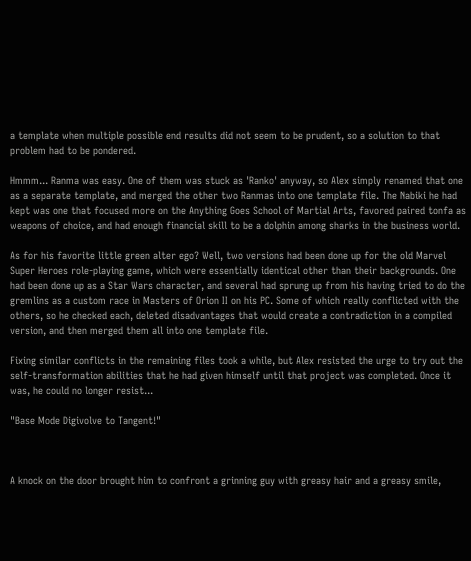a template when multiple possible end results did not seem to be prudent, so a solution to that problem had to be pondered.

Hmmm... Ranma was easy. One of them was stuck as 'Ranko' anyway, so Alex simply renamed that one as a separate template, and merged the other two Ranmas into one template file. The Nabiki he had kept was one that focused more on the Anything Goes School of Martial Arts, favored paired tonfa as weapons of choice, and had enough financial skill to be a dolphin among sharks in the business world.

As for his favorite little green alter ego? Well, two versions had been done up for the old Marvel Super Heroes role-playing game, which were essentially identical other than their backgrounds. One had been done up as a Star Wars character, and several had sprung up from his having tried to do the gremlins as a custom race in Masters of Orion II on his PC. Some of which really conflicted with the others, so he checked each, deleted disadvantages that would create a contradiction in a compiled version, and then merged them all into one template file.

Fixing similar conflicts in the remaining files took a while, but Alex resisted the urge to try out the self-transformation abilities that he had given himself until that project was completed. Once it was, he could no longer resist...

"Base Mode Digivolve to Tangent!"



A knock on the door brought him to confront a grinning guy with greasy hair and a greasy smile,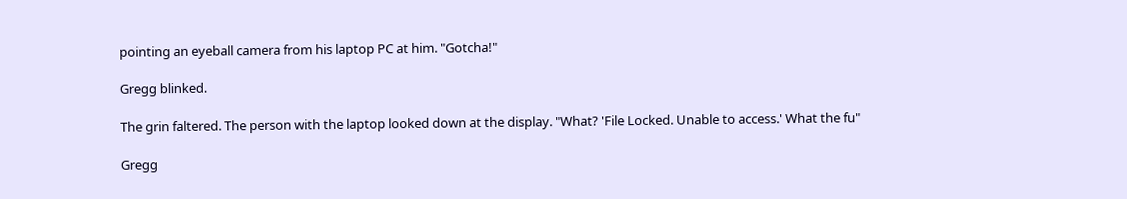pointing an eyeball camera from his laptop PC at him. "Gotcha!"

Gregg blinked.

The grin faltered. The person with the laptop looked down at the display. "What? 'File Locked. Unable to access.' What the fu"

Gregg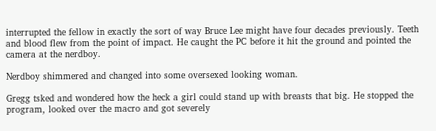interrupted the fellow in exactly the sort of way Bruce Lee might have four decades previously. Teeth and blood flew from the point of impact. He caught the PC before it hit the ground and pointed the camera at the nerdboy.

Nerdboy shimmered and changed into some oversexed looking woman.

Gregg tsked and wondered how the heck a girl could stand up with breasts that big. He stopped the program, looked over the macro and got severely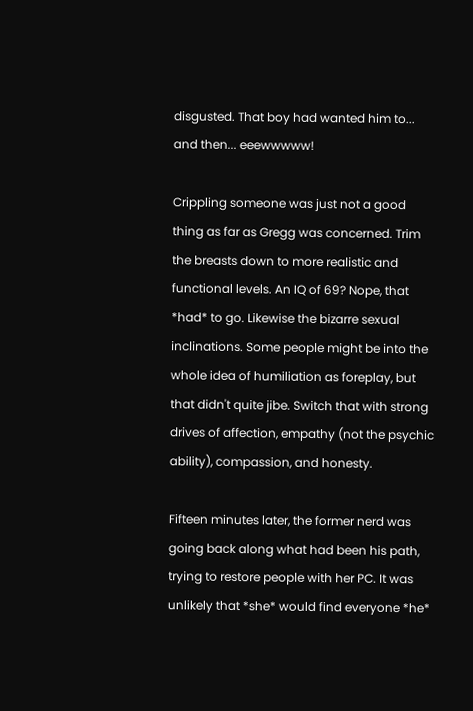disgusted. That boy had wanted him to... and then... eeewwwww!

Crippling someone was just not a good thing as far as Gregg was concerned. Trim the breasts down to more realistic and functional levels. An IQ of 69? Nope, that *had* to go. Likewise the bizarre sexual inclinations. Some people might be into the whole idea of humiliation as foreplay, but that didn't quite jibe. Switch that with strong drives of affection, empathy (not the psychic ability), compassion, and honesty.

Fifteen minutes later, the former nerd was going back along what had been his path, trying to restore people with her PC. It was unlikely that *she* would find everyone *he*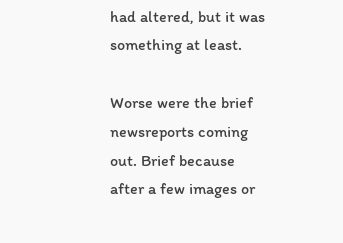had altered, but it was something at least.

Worse were the brief newsreports coming out. Brief because after a few images or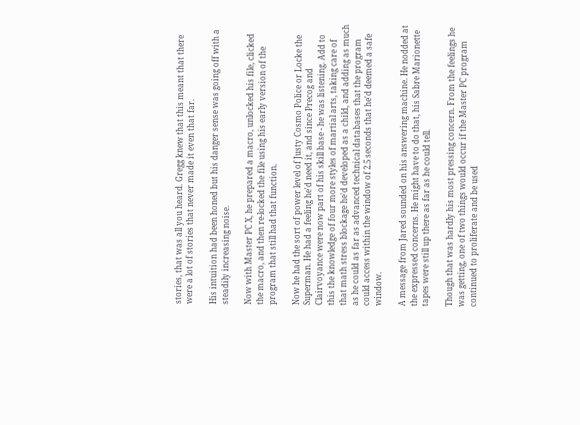stories, that was all you heard. Gregg knew that this meant that there were a lot of stories that never made it even that far.

His intuition had been honed but his danger sense was going off with a steadily increasing noise.

Now with Master PC X, he prepared a macro, unlocked his file, clicked the macro, and then re-locked the file using his early version of the program that still had that function.

Now he had the sort of power level of Justy Cosmo Police or Locke the Superman. He had a feeling he'd need it, and since Precog and Clairvoyance were now part of his skill base - he was listening. Add to this the knowledge of four more styles of martial arts, taking care of that math stress blockage he'd developed as a child, and adding as much as he could as far as advanced technical databases that the program could access within the window of 2.5 seconds that he'd deemed a safe window.

A message from Jared sounded on his answering machine. He nodded at the expressed concerns. He might have to do that, his Sabre Marionette tapes were still up there as far as he could tell.

Though that was hardly his most pressing concern. From the feelings he was getting, one of two things would occur if the Master PC program continued to proliferate and be used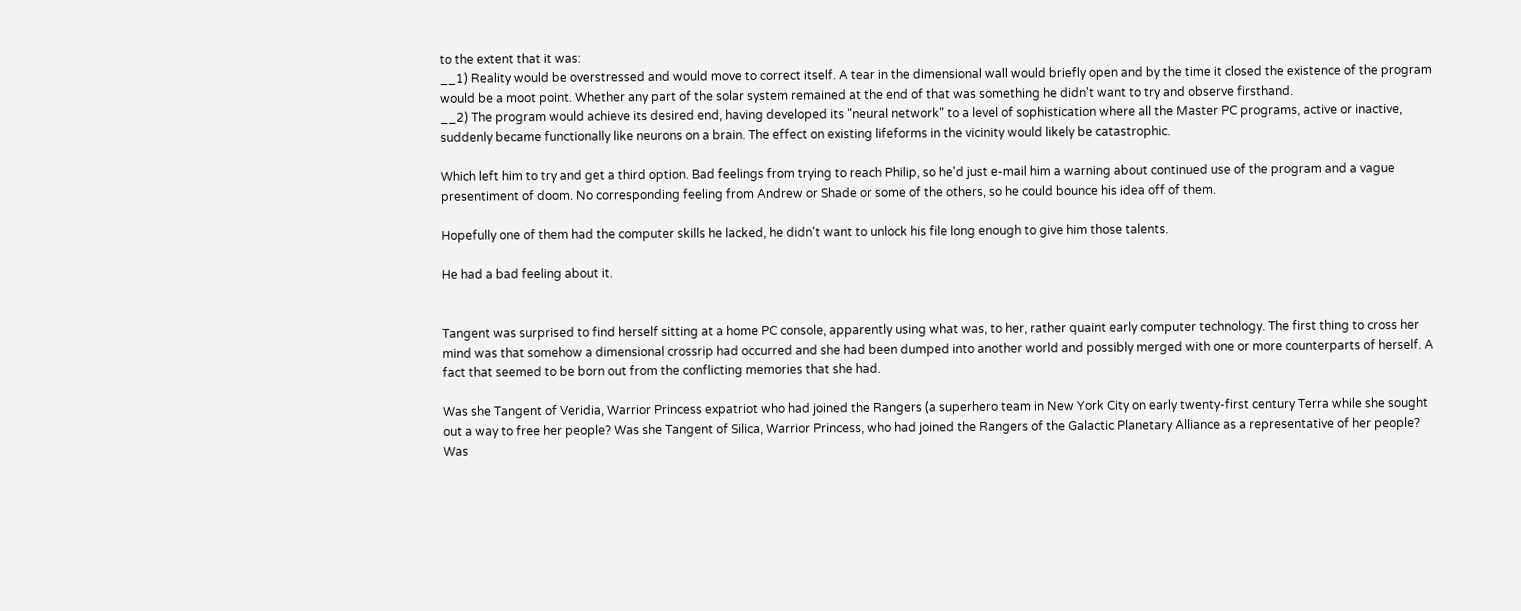to the extent that it was:
__1) Reality would be overstressed and would move to correct itself. A tear in the dimensional wall would briefly open and by the time it closed the existence of the program would be a moot point. Whether any part of the solar system remained at the end of that was something he didn't want to try and observe firsthand.
__2) The program would achieve its desired end, having developed its "neural network" to a level of sophistication where all the Master PC programs, active or inactive, suddenly became functionally like neurons on a brain. The effect on existing lifeforms in the vicinity would likely be catastrophic.

Which left him to try and get a third option. Bad feelings from trying to reach Philip, so he'd just e-mail him a warning about continued use of the program and a vague presentiment of doom. No corresponding feeling from Andrew or Shade or some of the others, so he could bounce his idea off of them.

Hopefully one of them had the computer skills he lacked, he didn't want to unlock his file long enough to give him those talents.

He had a bad feeling about it.


Tangent was surprised to find herself sitting at a home PC console, apparently using what was, to her, rather quaint early computer technology. The first thing to cross her mind was that somehow a dimensional crossrip had occurred and she had been dumped into another world and possibly merged with one or more counterparts of herself. A fact that seemed to be born out from the conflicting memories that she had.

Was she Tangent of Veridia, Warrior Princess expatriot who had joined the Rangers (a superhero team in New York City on early twenty-first century Terra while she sought out a way to free her people? Was she Tangent of Silica, Warrior Princess, who had joined the Rangers of the Galactic Planetary Alliance as a representative of her people? Was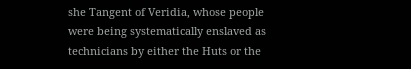she Tangent of Veridia, whose people were being systematically enslaved as technicians by either the Huts or the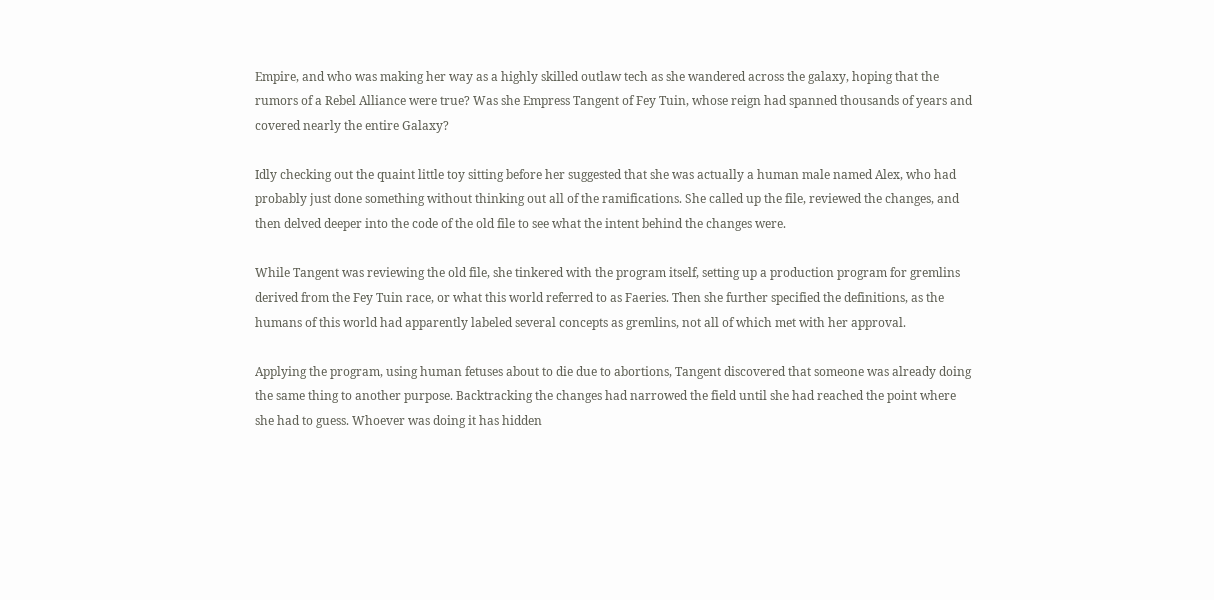Empire, and who was making her way as a highly skilled outlaw tech as she wandered across the galaxy, hoping that the rumors of a Rebel Alliance were true? Was she Empress Tangent of Fey Tuin, whose reign had spanned thousands of years and covered nearly the entire Galaxy?

Idly checking out the quaint little toy sitting before her suggested that she was actually a human male named Alex, who had probably just done something without thinking out all of the ramifications. She called up the file, reviewed the changes, and then delved deeper into the code of the old file to see what the intent behind the changes were.

While Tangent was reviewing the old file, she tinkered with the program itself, setting up a production program for gremlins derived from the Fey Tuin race, or what this world referred to as Faeries. Then she further specified the definitions, as the humans of this world had apparently labeled several concepts as gremlins, not all of which met with her approval.

Applying the program, using human fetuses about to die due to abortions, Tangent discovered that someone was already doing the same thing to another purpose. Backtracking the changes had narrowed the field until she had reached the point where she had to guess. Whoever was doing it has hidden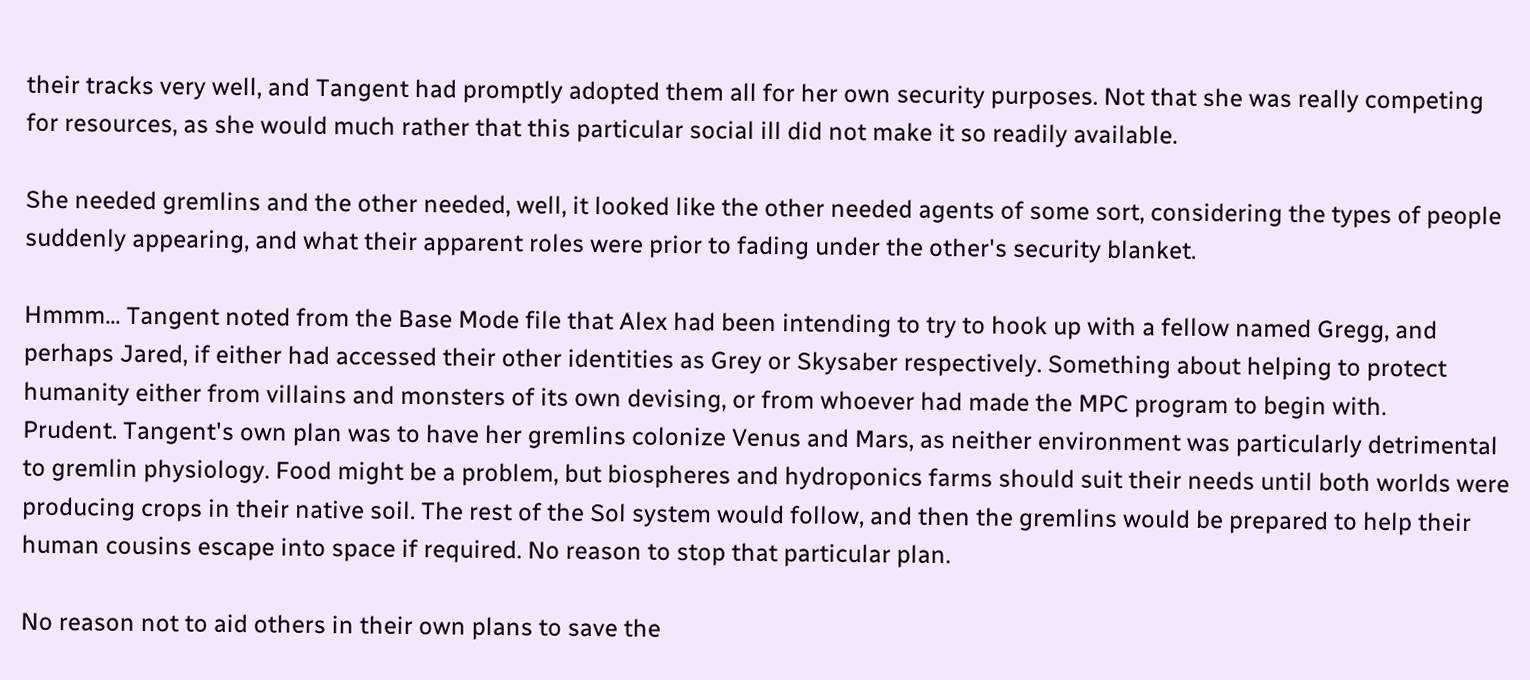their tracks very well, and Tangent had promptly adopted them all for her own security purposes. Not that she was really competing for resources, as she would much rather that this particular social ill did not make it so readily available.

She needed gremlins and the other needed, well, it looked like the other needed agents of some sort, considering the types of people suddenly appearing, and what their apparent roles were prior to fading under the other's security blanket.

Hmmm... Tangent noted from the Base Mode file that Alex had been intending to try to hook up with a fellow named Gregg, and perhaps Jared, if either had accessed their other identities as Grey or Skysaber respectively. Something about helping to protect humanity either from villains and monsters of its own devising, or from whoever had made the MPC program to begin with.
Prudent. Tangent's own plan was to have her gremlins colonize Venus and Mars, as neither environment was particularly detrimental to gremlin physiology. Food might be a problem, but biospheres and hydroponics farms should suit their needs until both worlds were producing crops in their native soil. The rest of the Sol system would follow, and then the gremlins would be prepared to help their human cousins escape into space if required. No reason to stop that particular plan.

No reason not to aid others in their own plans to save the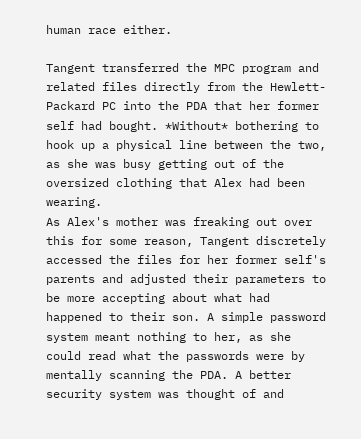human race either.

Tangent transferred the MPC program and related files directly from the Hewlett-Packard PC into the PDA that her former self had bought. *Without* bothering to hook up a physical line between the two, as she was busy getting out of the oversized clothing that Alex had been wearing.
As Alex's mother was freaking out over this for some reason, Tangent discretely accessed the files for her former self's parents and adjusted their parameters to be more accepting about what had happened to their son. A simple password system meant nothing to her, as she could read what the passwords were by mentally scanning the PDA. A better security system was thought of and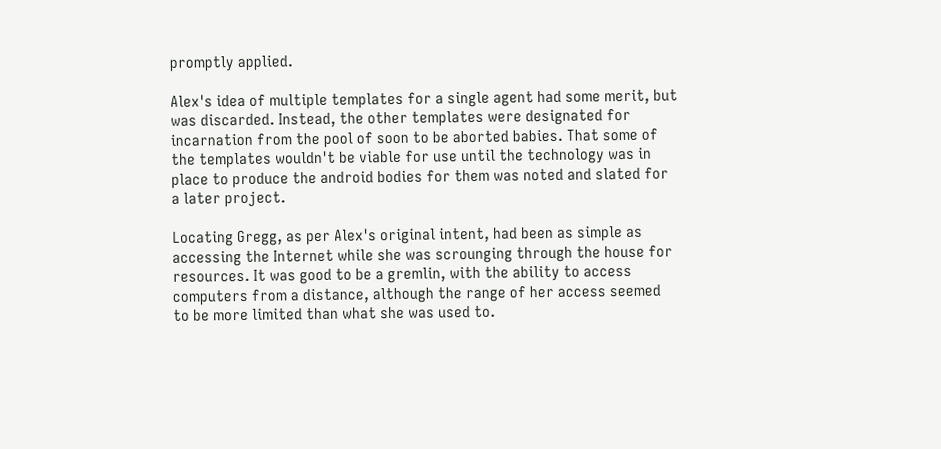promptly applied.

Alex's idea of multiple templates for a single agent had some merit, but was discarded. Instead, the other templates were designated for incarnation from the pool of soon to be aborted babies. That some of the templates wouldn't be viable for use until the technology was in place to produce the android bodies for them was noted and slated for a later project.

Locating Gregg, as per Alex's original intent, had been as simple as accessing the Internet while she was scrounging through the house for resources. It was good to be a gremlin, with the ability to access computers from a distance, although the range of her access seemed to be more limited than what she was used to.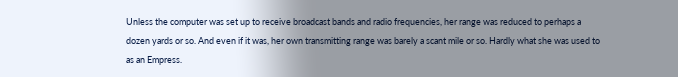Unless the computer was set up to receive broadcast bands and radio frequencies, her range was reduced to perhaps a dozen yards or so. And even if it was, her own transmitting range was barely a scant mile or so. Hardly what she was used to as an Empress.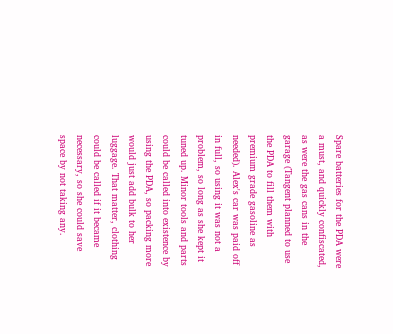Spare batteries for the PDA were a must, and quickly confiscated, as were the gas cans in the garage (Tangent planned to use the PDA to fill them with premium grade gasoline as needed). Alex's car was paid off in full, so using it was not a problem, so long as she kept it tuned up. Minor tools and parts could be called into existence by using the PDA, so packing more would just add bulk to her luggage. That matter, clothing could be called if it became necessary, so she could save space by not taking any.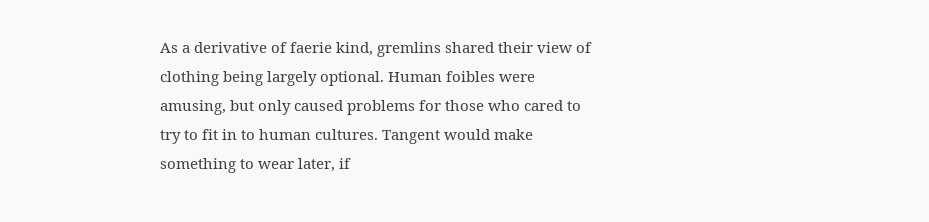As a derivative of faerie kind, gremlins shared their view of clothing being largely optional. Human foibles were amusing, but only caused problems for those who cared to try to fit in to human cultures. Tangent would make something to wear later, if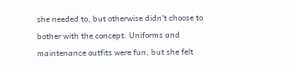she needed to, but otherwise didn't choose to bother with the concept. Uniforms and maintenance outfits were fun, but she felt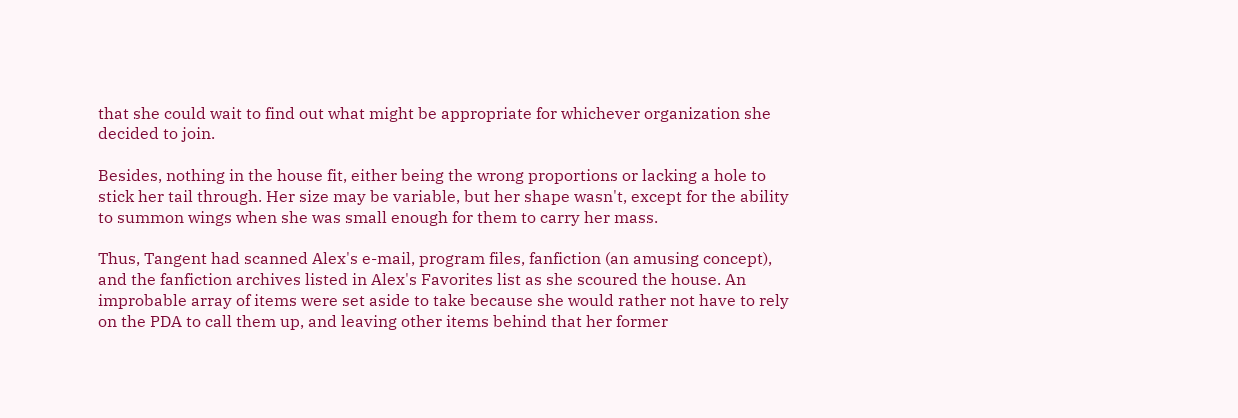that she could wait to find out what might be appropriate for whichever organization she decided to join.

Besides, nothing in the house fit, either being the wrong proportions or lacking a hole to stick her tail through. Her size may be variable, but her shape wasn't, except for the ability to summon wings when she was small enough for them to carry her mass.

Thus, Tangent had scanned Alex's e-mail, program files, fanfiction (an amusing concept), and the fanfiction archives listed in Alex's Favorites list as she scoured the house. An improbable array of items were set aside to take because she would rather not have to rely on the PDA to call them up, and leaving other items behind that her former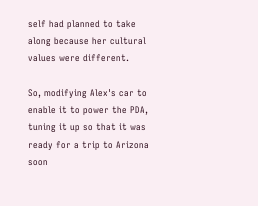self had planned to take along because her cultural values were different.

So, modifying Alex's car to enable it to power the PDA, tuning it up so that it was ready for a trip to Arizona soon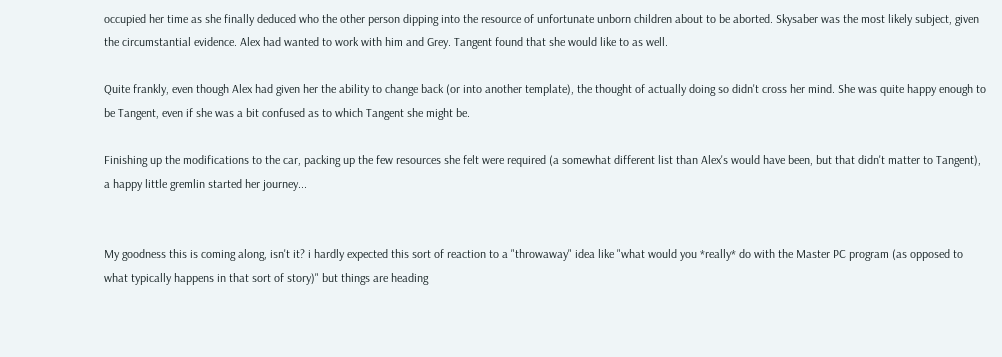occupied her time as she finally deduced who the other person dipping into the resource of unfortunate unborn children about to be aborted. Skysaber was the most likely subject, given the circumstantial evidence. Alex had wanted to work with him and Grey. Tangent found that she would like to as well.

Quite frankly, even though Alex had given her the ability to change back (or into another template), the thought of actually doing so didn't cross her mind. She was quite happy enough to be Tangent, even if she was a bit confused as to which Tangent she might be.

Finishing up the modifications to the car, packing up the few resources she felt were required (a somewhat different list than Alex's would have been, but that didn't matter to Tangent), a happy little gremlin started her journey...


My goodness this is coming along, isn't it? i hardly expected this sort of reaction to a "throwaway" idea like "what would you *really* do with the Master PC program (as opposed to what typically happens in that sort of story)" but things are heading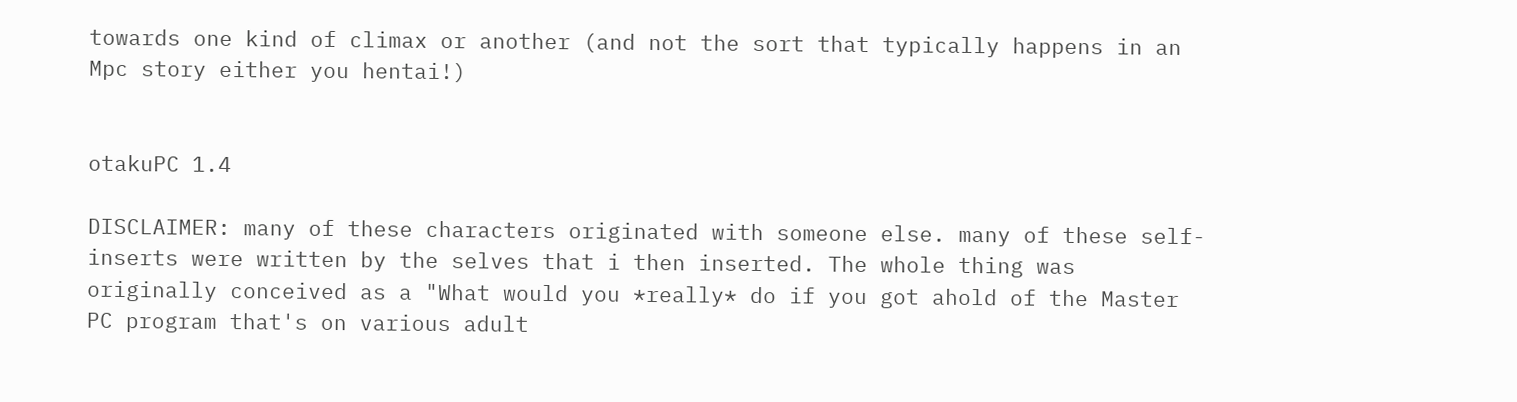towards one kind of climax or another (and not the sort that typically happens in an Mpc story either you hentai!)


otakuPC 1.4

DISCLAIMER: many of these characters originated with someone else. many of these self-inserts were written by the selves that i then inserted. The whole thing was originally conceived as a "What would you *really* do if you got ahold of the Master PC program that's on various adult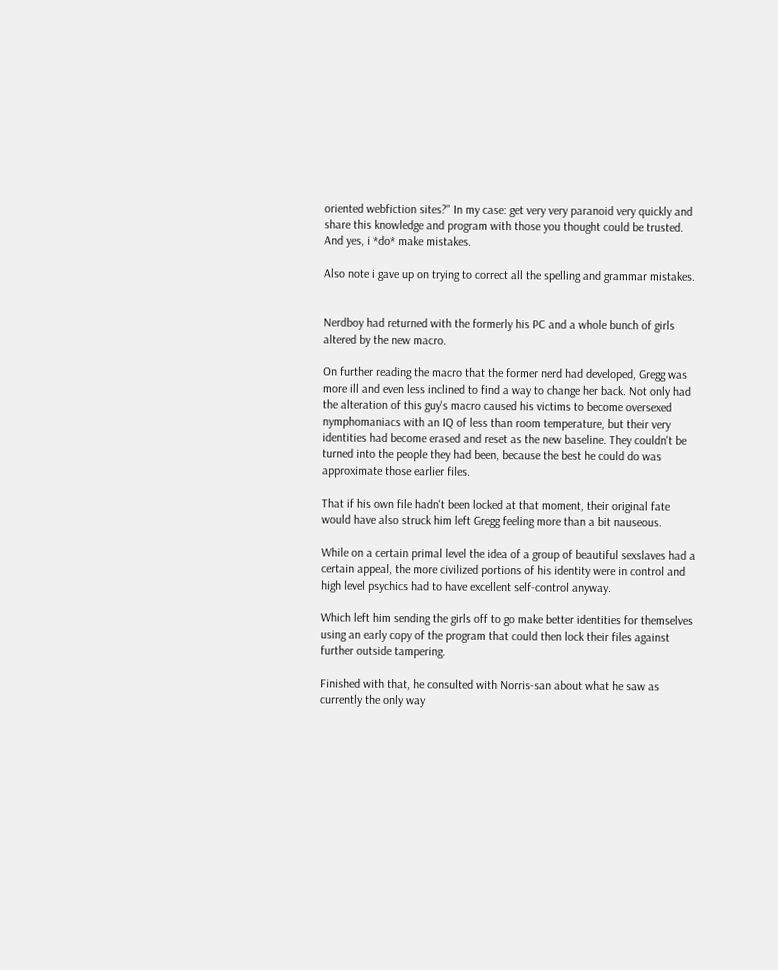oriented webfiction sites?" In my case: get very very paranoid very quickly and share this knowledge and program with those you thought could be trusted. And yes, i *do* make mistakes.

Also note i gave up on trying to correct all the spelling and grammar mistakes.


Nerdboy had returned with the formerly his PC and a whole bunch of girls altered by the new macro.

On further reading the macro that the former nerd had developed, Gregg was more ill and even less inclined to find a way to change her back. Not only had the alteration of this guy's macro caused his victims to become oversexed nymphomaniacs with an IQ of less than room temperature, but their very identities had become erased and reset as the new baseline. They couldn't be turned into the people they had been, because the best he could do was approximate those earlier files.

That if his own file hadn't been locked at that moment, their original fate would have also struck him left Gregg feeling more than a bit nauseous.

While on a certain primal level the idea of a group of beautiful sexslaves had a certain appeal, the more civilized portions of his identity were in control and high level psychics had to have excellent self-control anyway.

Which left him sending the girls off to go make better identities for themselves using an early copy of the program that could then lock their files against further outside tampering.

Finished with that, he consulted with Norris-san about what he saw as currently the only way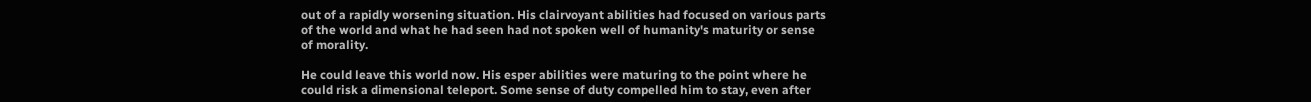out of a rapidly worsening situation. His clairvoyant abilities had focused on various parts of the world and what he had seen had not spoken well of humanity's maturity or sense of morality.

He could leave this world now. His esper abilities were maturing to the point where he could risk a dimensional teleport. Some sense of duty compelled him to stay, even after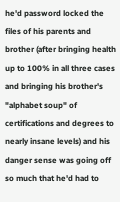he'd password locked the files of his parents and brother (after bringing health up to 100% in all three cases and bringing his brother's "alphabet soup" of certifications and degrees to nearly insane levels) and his danger sense was going off so much that he'd had to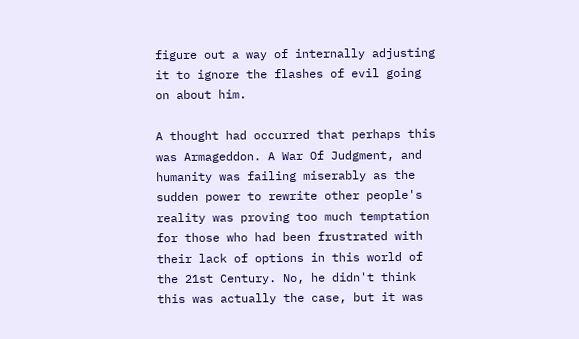figure out a way of internally adjusting it to ignore the flashes of evil going on about him.

A thought had occurred that perhaps this was Armageddon. A War Of Judgment, and humanity was failing miserably as the sudden power to rewrite other people's reality was proving too much temptation for those who had been frustrated with their lack of options in this world of the 21st Century. No, he didn't think this was actually the case, but it was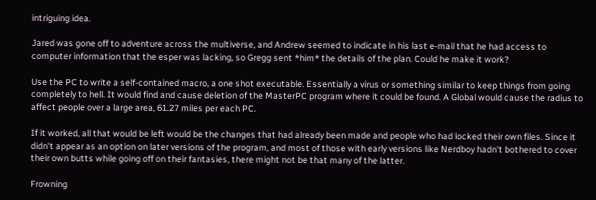intriguing idea.

Jared was gone off to adventure across the multiverse, and Andrew seemed to indicate in his last e-mail that he had access to computer information that the esper was lacking, so Gregg sent *him* the details of the plan. Could he make it work?

Use the PC to write a self-contained macro, a one shot executable. Essentially a virus or something similar to keep things from going completely to hell. It would find and cause deletion of the MasterPC program where it could be found. A Global would cause the radius to affect people over a large area, 61.27 miles per each PC.

If it worked, all that would be left would be the changes that had already been made and people who had locked their own files. Since it didn't appear as an option on later versions of the program, and most of those with early versions like Nerdboy hadn't bothered to cover their own butts while going off on their fantasies, there might not be that many of the latter.

Frowning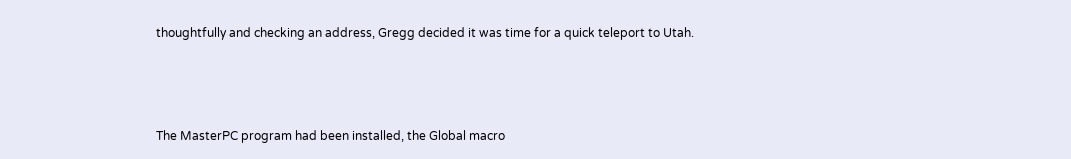thoughtfully and checking an address, Gregg decided it was time for a quick teleport to Utah.



The MasterPC program had been installed, the Global macro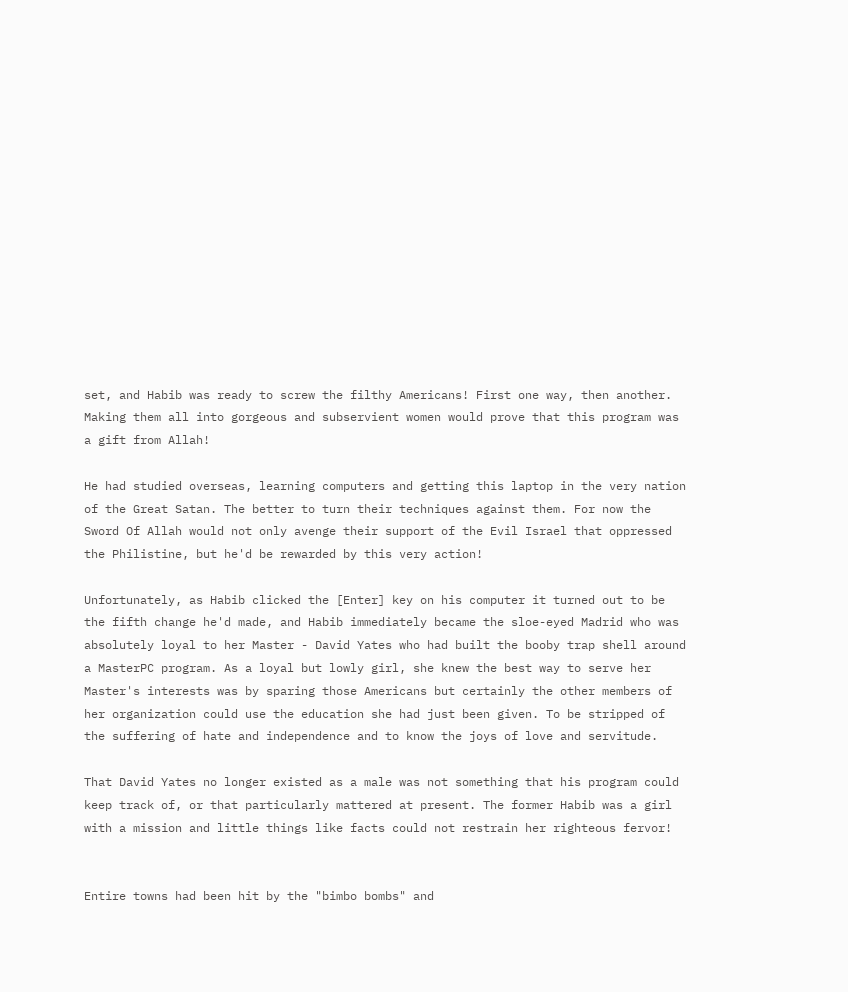set, and Habib was ready to screw the filthy Americans! First one way, then another. Making them all into gorgeous and subservient women would prove that this program was a gift from Allah!

He had studied overseas, learning computers and getting this laptop in the very nation of the Great Satan. The better to turn their techniques against them. For now the Sword Of Allah would not only avenge their support of the Evil Israel that oppressed the Philistine, but he'd be rewarded by this very action!

Unfortunately, as Habib clicked the [Enter] key on his computer it turned out to be the fifth change he'd made, and Habib immediately became the sloe-eyed Madrid who was absolutely loyal to her Master - David Yates who had built the booby trap shell around a MasterPC program. As a loyal but lowly girl, she knew the best way to serve her Master's interests was by sparing those Americans but certainly the other members of her organization could use the education she had just been given. To be stripped of the suffering of hate and independence and to know the joys of love and servitude.

That David Yates no longer existed as a male was not something that his program could keep track of, or that particularly mattered at present. The former Habib was a girl with a mission and little things like facts could not restrain her righteous fervor!


Entire towns had been hit by the "bimbo bombs" and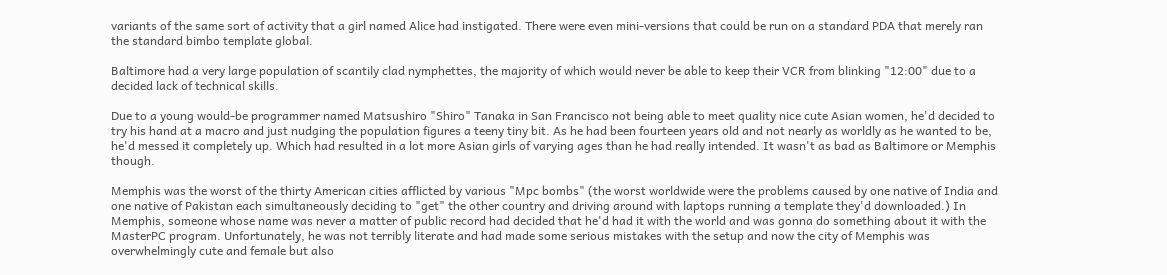variants of the same sort of activity that a girl named Alice had instigated. There were even mini-versions that could be run on a standard PDA that merely ran the standard bimbo template global.

Baltimore had a very large population of scantily clad nymphettes, the majority of which would never be able to keep their VCR from blinking "12:00" due to a decided lack of technical skills.

Due to a young would-be programmer named Matsushiro "Shiro" Tanaka in San Francisco not being able to meet quality nice cute Asian women, he'd decided to try his hand at a macro and just nudging the population figures a teeny tiny bit. As he had been fourteen years old and not nearly as worldly as he wanted to be, he'd messed it completely up. Which had resulted in a lot more Asian girls of varying ages than he had really intended. It wasn't as bad as Baltimore or Memphis though.

Memphis was the worst of the thirty American cities afflicted by various "Mpc bombs" (the worst worldwide were the problems caused by one native of India and one native of Pakistan each simultaneously deciding to "get" the other country and driving around with laptops running a template they'd downloaded.) In Memphis, someone whose name was never a matter of public record had decided that he'd had it with the world and was gonna do something about it with the MasterPC program. Unfortunately, he was not terribly literate and had made some serious mistakes with the setup and now the city of Memphis was overwhelmingly cute and female but also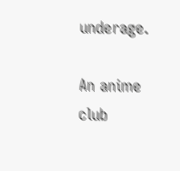underage.

An anime club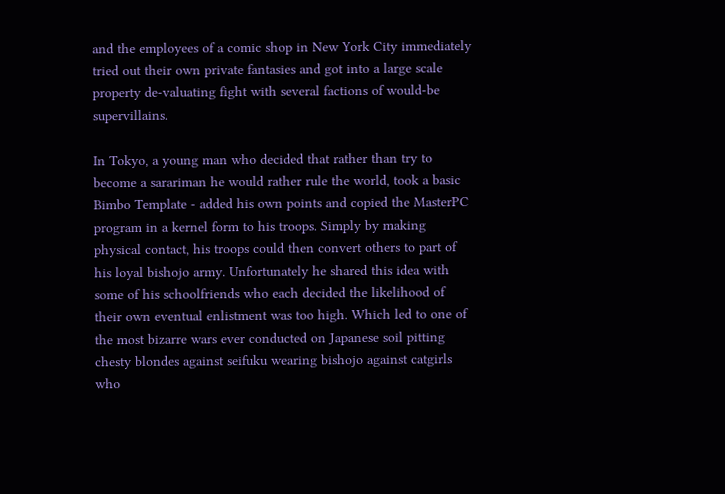and the employees of a comic shop in New York City immediately tried out their own private fantasies and got into a large scale property de-valuating fight with several factions of would-be supervillains.

In Tokyo, a young man who decided that rather than try to become a sarariman he would rather rule the world, took a basic Bimbo Template - added his own points and copied the MasterPC program in a kernel form to his troops. Simply by making physical contact, his troops could then convert others to part of his loyal bishojo army. Unfortunately he shared this idea with some of his schoolfriends who each decided the likelihood of their own eventual enlistment was too high. Which led to one of the most bizarre wars ever conducted on Japanese soil pitting chesty blondes against seifuku wearing bishojo against catgirls who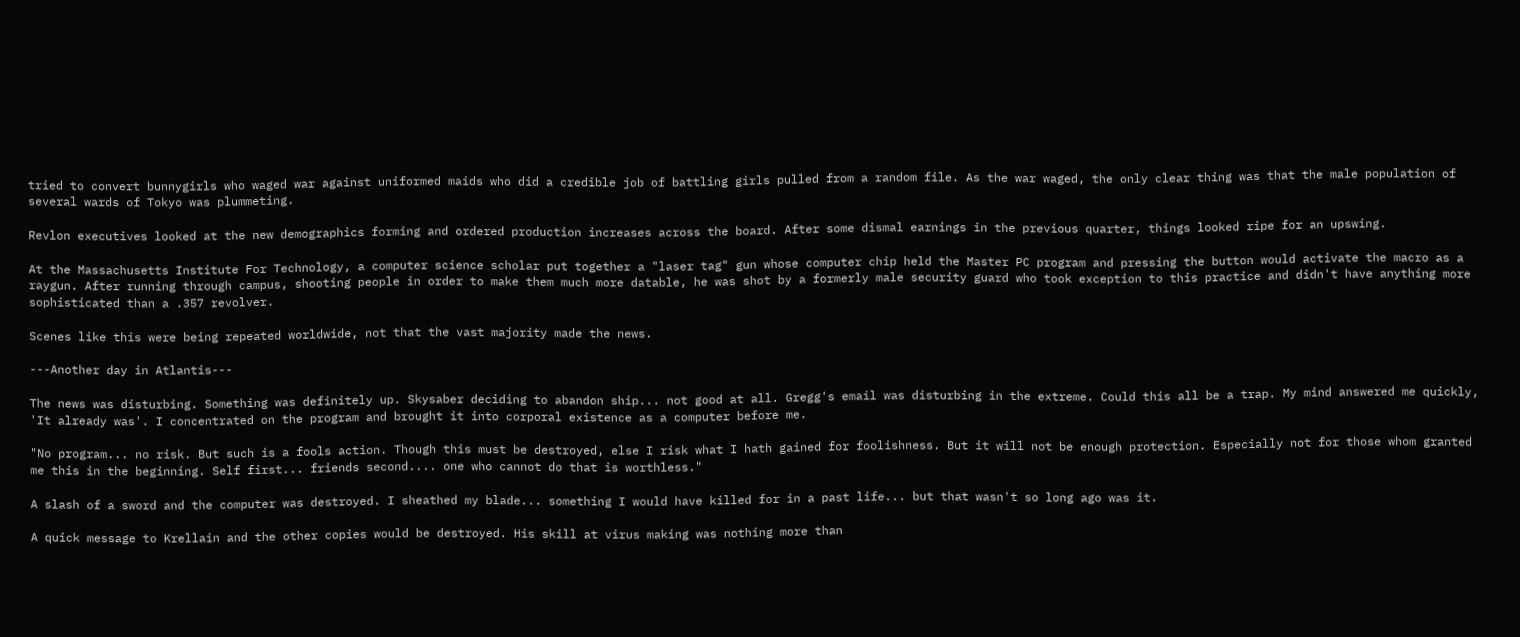tried to convert bunnygirls who waged war against uniformed maids who did a credible job of battling girls pulled from a random file. As the war waged, the only clear thing was that the male population of several wards of Tokyo was plummeting.

Revlon executives looked at the new demographics forming and ordered production increases across the board. After some dismal earnings in the previous quarter, things looked ripe for an upswing.

At the Massachusetts Institute For Technology, a computer science scholar put together a "laser tag" gun whose computer chip held the Master PC program and pressing the button would activate the macro as a raygun. After running through campus, shooting people in order to make them much more datable, he was shot by a formerly male security guard who took exception to this practice and didn't have anything more sophisticated than a .357 revolver.

Scenes like this were being repeated worldwide, not that the vast majority made the news.

---Another day in Atlantis---

The news was disturbing. Something was definitely up. Skysaber deciding to abandon ship... not good at all. Gregg's email was disturbing in the extreme. Could this all be a trap. My mind answered me quickly, 'It already was'. I concentrated on the program and brought it into corporal existence as a computer before me.

"No program... no risk. But such is a fools action. Though this must be destroyed, else I risk what I hath gained for foolishness. But it will not be enough protection. Especially not for those whom granted me this in the beginning. Self first... friends second.... one who cannot do that is worthless."

A slash of a sword and the computer was destroyed. I sheathed my blade... something I would have killed for in a past life... but that wasn't so long ago was it.

A quick message to Krellain and the other copies would be destroyed. His skill at virus making was nothing more than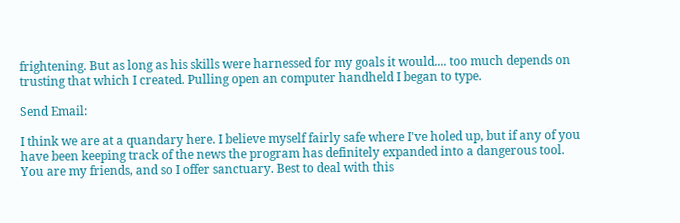frightening. But as long as his skills were harnessed for my goals it would.... too much depends on trusting that which I created. Pulling open an computer handheld I began to type.

Send Email:

I think we are at a quandary here. I believe myself fairly safe where I've holed up, but if any of you have been keeping track of the news the program has definitely expanded into a dangerous tool. You are my friends, and so I offer sanctuary. Best to deal with this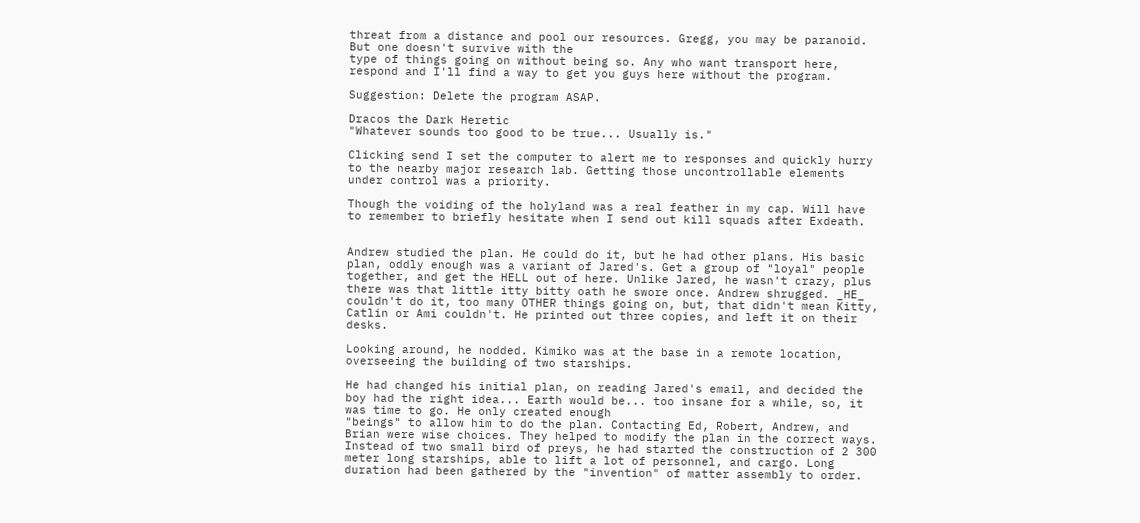threat from a distance and pool our resources. Gregg, you may be paranoid. But one doesn't survive with the
type of things going on without being so. Any who want transport here, respond and I'll find a way to get you guys here without the program.

Suggestion: Delete the program ASAP.

Dracos the Dark Heretic
"Whatever sounds too good to be true... Usually is."

Clicking send I set the computer to alert me to responses and quickly hurry to the nearby major research lab. Getting those uncontrollable elements under control was a priority.

Though the voiding of the holyland was a real feather in my cap. Will have to remember to briefly hesitate when I send out kill squads after Exdeath.


Andrew studied the plan. He could do it, but he had other plans. His basic plan, oddly enough was a variant of Jared's. Get a group of "loyal" people together, and get the HELL out of here. Unlike Jared, he wasn't crazy, plus there was that little itty bitty oath he swore once. Andrew shrugged. _HE_ couldn't do it, too many OTHER things going on, but, that didn't mean Kitty, Catlin or Ami couldn't. He printed out three copies, and left it on their desks.

Looking around, he nodded. Kimiko was at the base in a remote location, overseeing the building of two starships.

He had changed his initial plan, on reading Jared's email, and decided the boy had the right idea... Earth would be... too insane for a while, so, it was time to go. He only created enough
"beings" to allow him to do the plan. Contacting Ed, Robert, Andrew, and Brian were wise choices. They helped to modify the plan in the correct ways. Instead of two small bird of preys, he had started the construction of 2 300 meter long starships, able to lift a lot of personnel, and cargo. Long duration had been gathered by the "invention" of matter assembly to order.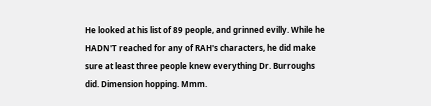He looked at his list of 89 people, and grinned evilly. While he HADN'T reached for any of RAH's characters, he did make sure at least three people knew everything Dr. Burroughs did. Dimension hopping. Mmm.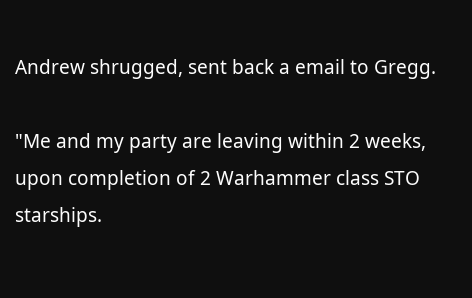Andrew shrugged, sent back a email to Gregg.

"Me and my party are leaving within 2 weeks, upon completion of 2 Warhammer class STO starships.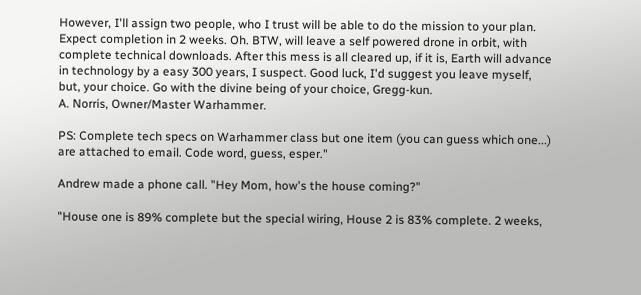However, I'll assign two people, who I trust will be able to do the mission to your plan. Expect completion in 2 weeks. Oh. BTW, will leave a self powered drone in orbit, with complete technical downloads. After this mess is all cleared up, if it is, Earth will advance in technology by a easy 300 years, I suspect. Good luck, I'd suggest you leave myself, but, your choice. Go with the divine being of your choice, Gregg-kun.
A. Norris, Owner/Master Warhammer.

PS: Complete tech specs on Warhammer class but one item (you can guess which one...) are attached to email. Code word, guess, esper."

Andrew made a phone call. "Hey Mom, how's the house coming?"

"House one is 89% complete but the special wiring, House 2 is 83% complete. 2 weeks,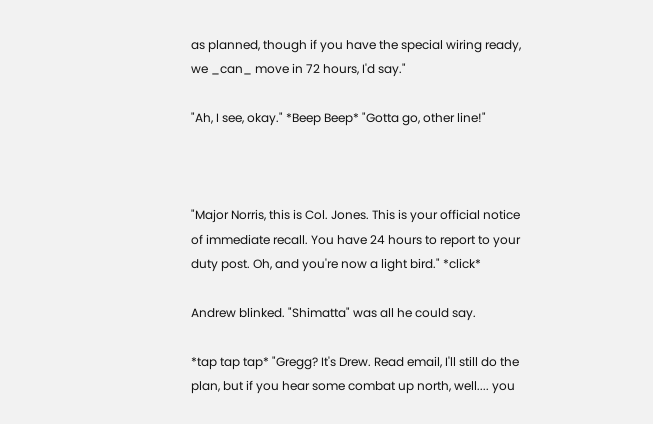as planned, though if you have the special wiring ready, we _can_ move in 72 hours, I'd say."

"Ah, I see, okay." *Beep Beep* "Gotta go, other line!"



"Major Norris, this is Col. Jones. This is your official notice of immediate recall. You have 24 hours to report to your duty post. Oh, and you're now a light bird." *click*

Andrew blinked. "Shimatta" was all he could say.

*tap tap tap* "Gregg? It's Drew. Read email, I'll still do the plan, but if you hear some combat up north, well.... you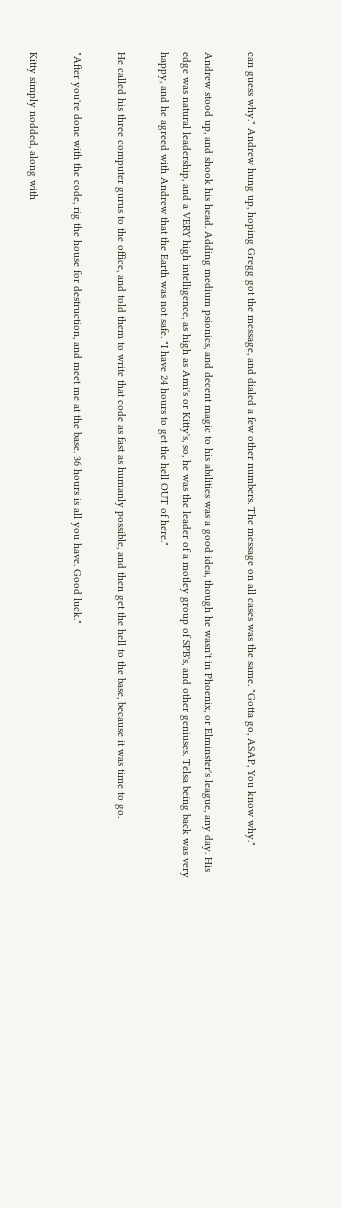can guess why." Andrew hung up, hoping Gregg got the message, and dialed a few other numbers. The message on all cases was the same. "Gotta go, ASAP, You know why."

Andrew stood up, and shook his head. Adding medium psionics, and decent magic to his abilities was a good idea, though he wasn't in Phoenix, or Elminster's league, any day. His edge was natural leadership, and a VERY high intelligence, as high as Ami's or Kitty's, so, he was the leader of a motley group of SPB's, and other geniuses. Telsa being back was very happy, and he agreed with Andrew that the Earth was not safe. "I have 24 hours to get the hell OUT of here."

He called his three computer gurus to the office, and told them to write that code as fast as humanly possible, and then get the hell to the base, because it was time to go.

"After you're done with the code, rig the house for destruction, and meet me at the base. 36 hours is all you have. Good luck."

Kitty simply nodded, along with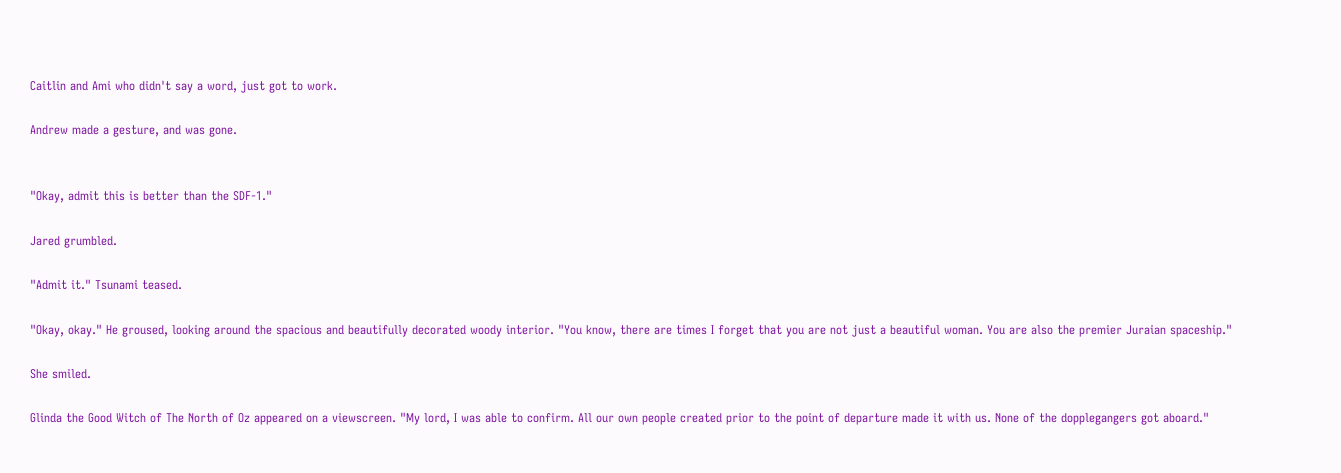Caitlin and Ami who didn't say a word, just got to work.

Andrew made a gesture, and was gone.


"Okay, admit this is better than the SDF-1."

Jared grumbled.

"Admit it." Tsunami teased.

"Okay, okay." He groused, looking around the spacious and beautifully decorated woody interior. "You know, there are times I forget that you are not just a beautiful woman. You are also the premier Juraian spaceship."

She smiled.

Glinda the Good Witch of The North of Oz appeared on a viewscreen. "My lord, I was able to confirm. All our own people created prior to the point of departure made it with us. None of the dopplegangers got aboard."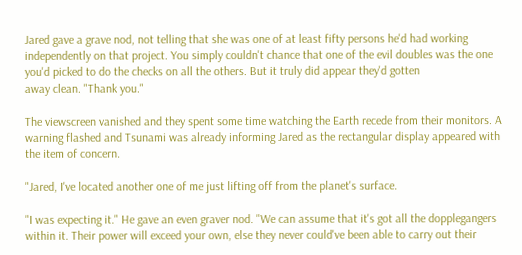Jared gave a grave nod, not telling that she was one of at least fifty persons he'd had working independently on that project. You simply couldn't chance that one of the evil doubles was the one you'd picked to do the checks on all the others. But it truly did appear they'd gotten
away clean. "Thank you."

The viewscreen vanished and they spent some time watching the Earth recede from their monitors. A warning flashed and Tsunami was already informing Jared as the rectangular display appeared with the item of concern.

"Jared, I've located another one of me just lifting off from the planet's surface.

"I was expecting it." He gave an even graver nod. "We can assume that it's got all the dopplegangers within it. Their power will exceed your own, else they never could've been able to carry out their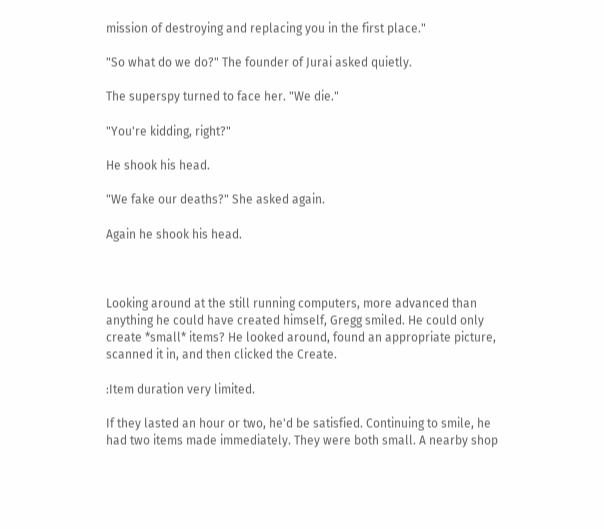mission of destroying and replacing you in the first place."

"So what do we do?" The founder of Jurai asked quietly.

The superspy turned to face her. "We die."

"You're kidding, right?"

He shook his head.

"We fake our deaths?" She asked again.

Again he shook his head.



Looking around at the still running computers, more advanced than anything he could have created himself, Gregg smiled. He could only create *small* items? He looked around, found an appropriate picture, scanned it in, and then clicked the Create.

:Item duration very limited.

If they lasted an hour or two, he'd be satisfied. Continuing to smile, he had two items made immediately. They were both small. A nearby shop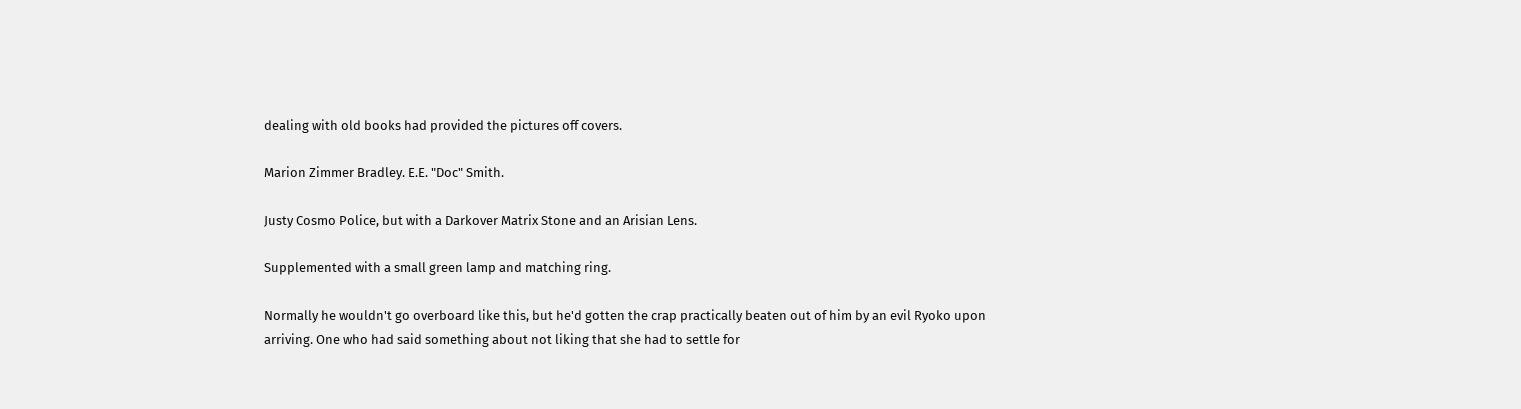dealing with old books had provided the pictures off covers.

Marion Zimmer Bradley. E.E. "Doc" Smith.

Justy Cosmo Police, but with a Darkover Matrix Stone and an Arisian Lens.

Supplemented with a small green lamp and matching ring.

Normally he wouldn't go overboard like this, but he'd gotten the crap practically beaten out of him by an evil Ryoko upon arriving. One who had said something about not liking that she had to settle for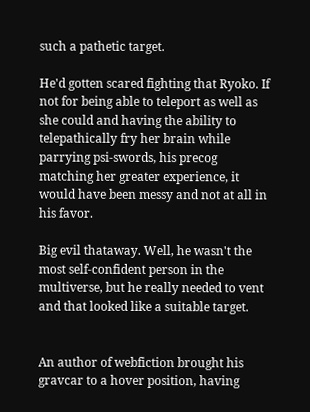such a pathetic target.

He'd gotten scared fighting that Ryoko. If not for being able to teleport as well as she could and having the ability to telepathically fry her brain while parrying psi-swords, his precog matching her greater experience, it would have been messy and not at all in his favor.

Big evil thataway. Well, he wasn't the most self-confident person in the multiverse, but he really needed to vent and that looked like a suitable target.


An author of webfiction brought his gravcar to a hover position, having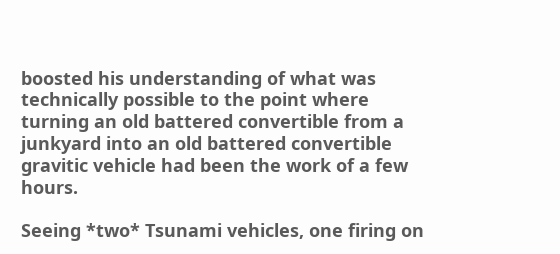boosted his understanding of what was technically possible to the point where turning an old battered convertible from a junkyard into an old battered convertible gravitic vehicle had been the work of a few hours.

Seeing *two* Tsunami vehicles, one firing on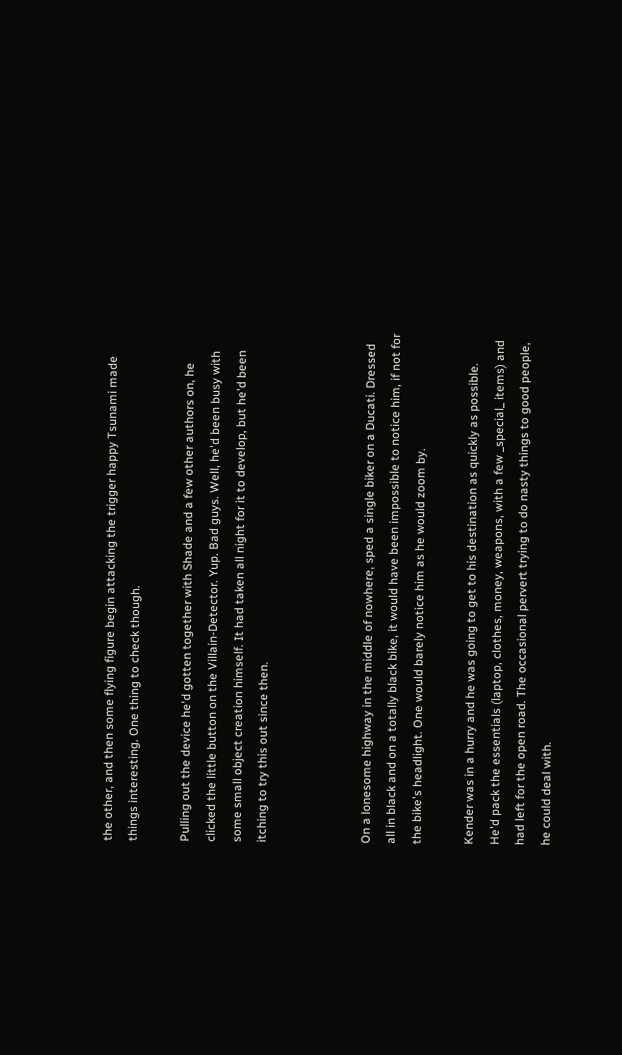the other, and then some flying figure begin attacking the trigger happy Tsunami made things interesting. One thing to check though.

Pulling out the device he'd gotten together with Shade and a few other authors on, he clicked the little button on the Villain-Detector. Yup. Bad guys. Well, he'd been busy with some small object creation himself. It had taken all night for it to develop, but he'd been itching to try this out since then.



On a lonesome highway in the middle of nowhere, sped a single biker on a Ducati. Dressed all in black and on a totally black bike, it would have been impossible to notice him, if not for the bike's headlight. One would barely notice him as he would zoom by.

Kender was in a hurry and he was going to get to his destination as quickly as possible. He'd pack the essentials (laptop, clothes, money, weapons, with a few _special_ items) and had left for the open road. The occasional pervert trying to do nasty things to good people, he could deal with.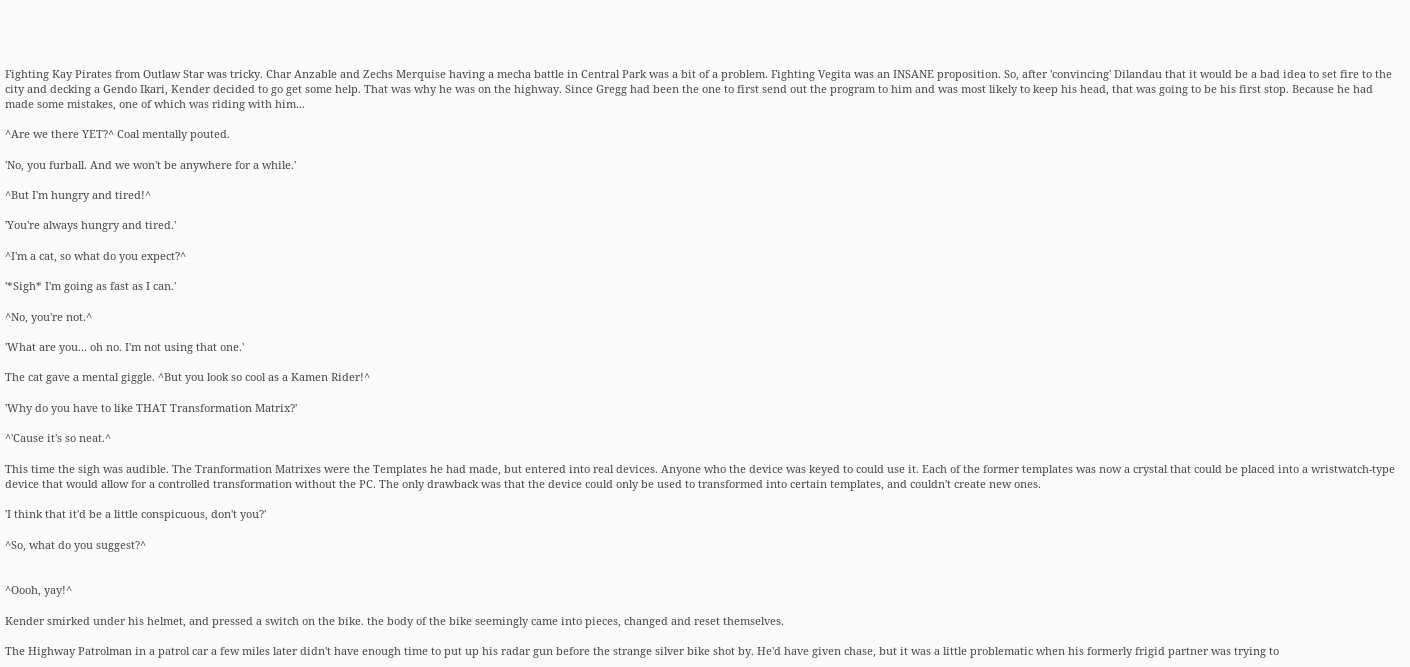Fighting Kay Pirates from Outlaw Star was tricky. Char Anzable and Zechs Merquise having a mecha battle in Central Park was a bit of a problem. Fighting Vegita was an INSANE proposition. So, after 'convincing' Dilandau that it would be a bad idea to set fire to the city and decking a Gendo Ikari, Kender decided to go get some help. That was why he was on the highway. Since Gregg had been the one to first send out the program to him and was most likely to keep his head, that was going to be his first stop. Because he had made some mistakes, one of which was riding with him...

^Are we there YET?^ Coal mentally pouted.

'No, you furball. And we won't be anywhere for a while.'

^But I'm hungry and tired!^

'You're always hungry and tired.'

^I'm a cat, so what do you expect?^

'*Sigh* I'm going as fast as I can.'

^No, you're not.^

'What are you... oh no. I'm not using that one.'

The cat gave a mental giggle. ^But you look so cool as a Kamen Rider!^

'Why do you have to like THAT Transformation Matrix?'

^'Cause it's so neat.^

This time the sigh was audible. The Tranformation Matrixes were the Templates he had made, but entered into real devices. Anyone who the device was keyed to could use it. Each of the former templates was now a crystal that could be placed into a wristwatch-type device that would allow for a controlled transformation without the PC. The only drawback was that the device could only be used to transformed into certain templates, and couldn't create new ones.

'I think that it'd be a little conspicuous, don't you?'

^So, what do you suggest?^


^Oooh, yay!^

Kender smirked under his helmet, and pressed a switch on the bike. the body of the bike seemingly came into pieces, changed and reset themselves.

The Highway Patrolman in a patrol car a few miles later didn't have enough time to put up his radar gun before the strange silver bike shot by. He'd have given chase, but it was a little problematic when his formerly frigid partner was trying to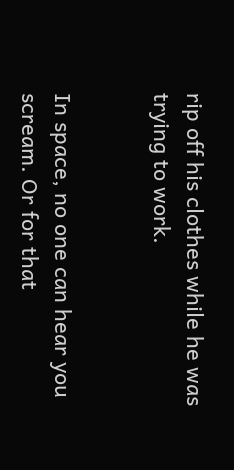rip off his clothes while he was trying to work.


In space, no one can hear you scream. Or for that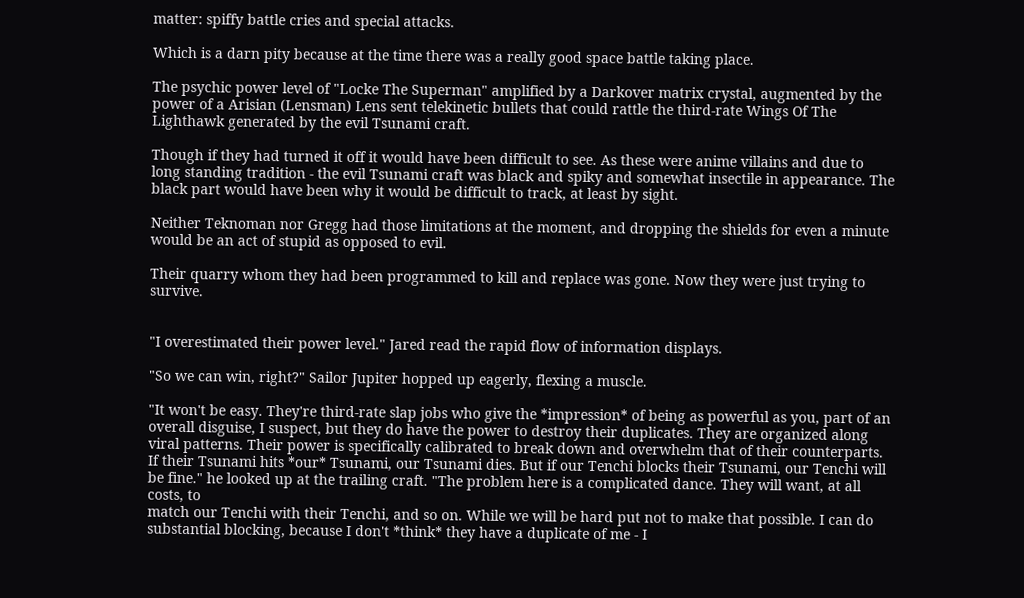matter: spiffy battle cries and special attacks.

Which is a darn pity because at the time there was a really good space battle taking place.

The psychic power level of "Locke The Superman" amplified by a Darkover matrix crystal, augmented by the power of a Arisian (Lensman) Lens sent telekinetic bullets that could rattle the third-rate Wings Of The Lighthawk generated by the evil Tsunami craft.

Though if they had turned it off it would have been difficult to see. As these were anime villains and due to long standing tradition - the evil Tsunami craft was black and spiky and somewhat insectile in appearance. The black part would have been why it would be difficult to track, at least by sight.

Neither Teknoman nor Gregg had those limitations at the moment, and dropping the shields for even a minute would be an act of stupid as opposed to evil.

Their quarry whom they had been programmed to kill and replace was gone. Now they were just trying to survive.


"I overestimated their power level." Jared read the rapid flow of information displays.

"So we can win, right?" Sailor Jupiter hopped up eagerly, flexing a muscle.

"It won't be easy. They're third-rate slap jobs who give the *impression* of being as powerful as you, part of an overall disguise, I suspect, but they do have the power to destroy their duplicates. They are organized along viral patterns. Their power is specifically calibrated to break down and overwhelm that of their counterparts. If their Tsunami hits *our* Tsunami, our Tsunami dies. But if our Tenchi blocks their Tsunami, our Tenchi will be fine." he looked up at the trailing craft. "The problem here is a complicated dance. They will want, at all costs, to
match our Tenchi with their Tenchi, and so on. While we will be hard put not to make that possible. I can do substantial blocking, because I don't *think* they have a duplicate of me - I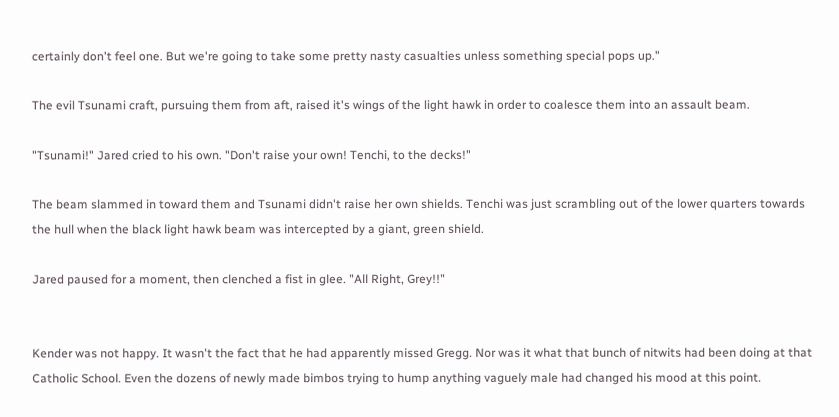certainly don't feel one. But we're going to take some pretty nasty casualties unless something special pops up."

The evil Tsunami craft, pursuing them from aft, raised it's wings of the light hawk in order to coalesce them into an assault beam.

"Tsunami!" Jared cried to his own. "Don't raise your own! Tenchi, to the decks!"

The beam slammed in toward them and Tsunami didn't raise her own shields. Tenchi was just scrambling out of the lower quarters towards the hull when the black light hawk beam was intercepted by a giant, green shield.

Jared paused for a moment, then clenched a fist in glee. "All Right, Grey!!"


Kender was not happy. It wasn't the fact that he had apparently missed Gregg. Nor was it what that bunch of nitwits had been doing at that Catholic School. Even the dozens of newly made bimbos trying to hump anything vaguely male had changed his mood at this point.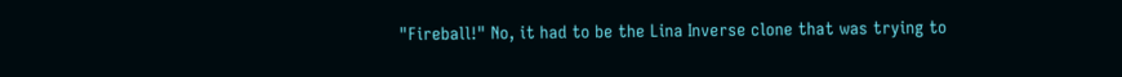"Fireball!" No, it had to be the Lina Inverse clone that was trying to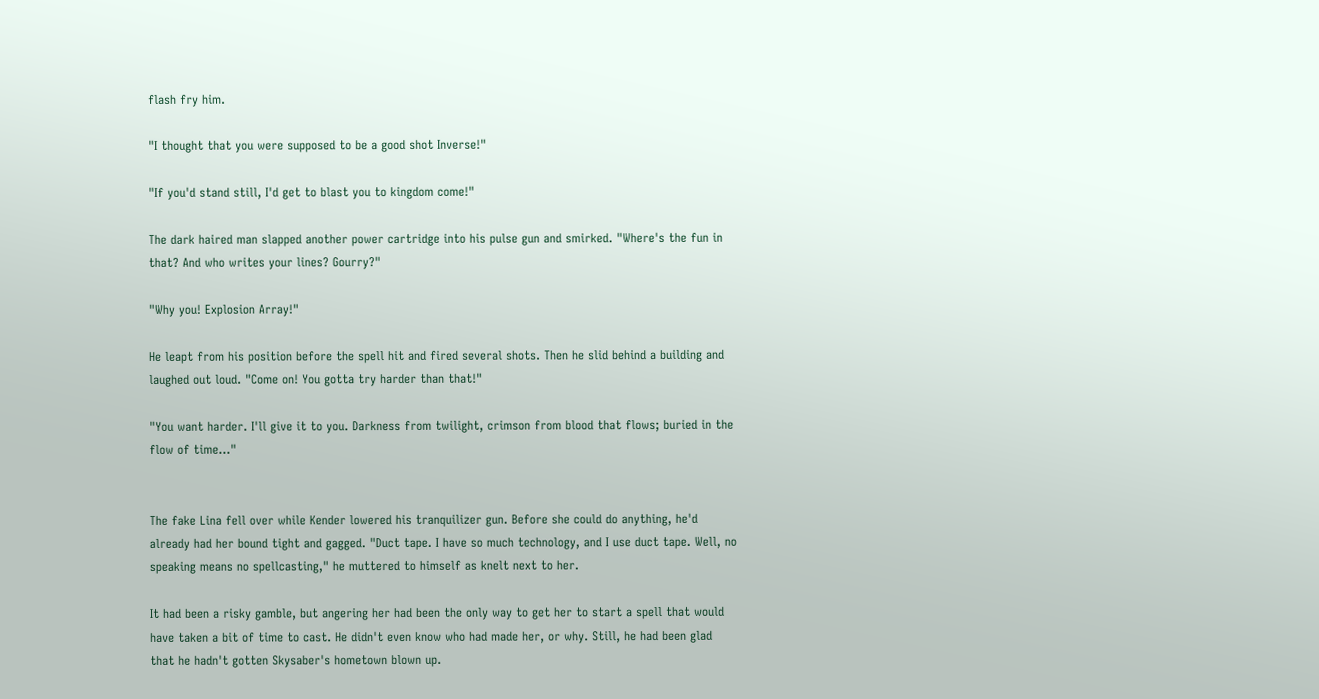flash fry him.

"I thought that you were supposed to be a good shot Inverse!"

"If you'd stand still, I'd get to blast you to kingdom come!"

The dark haired man slapped another power cartridge into his pulse gun and smirked. "Where's the fun in that? And who writes your lines? Gourry?"

"Why you! Explosion Array!"

He leapt from his position before the spell hit and fired several shots. Then he slid behind a building and laughed out loud. "Come on! You gotta try harder than that!"

"You want harder. I'll give it to you. Darkness from twilight, crimson from blood that flows; buried in the flow of time..."


The fake Lina fell over while Kender lowered his tranquilizer gun. Before she could do anything, he'd already had her bound tight and gagged. "Duct tape. I have so much technology, and I use duct tape. Well, no speaking means no spellcasting," he muttered to himself as knelt next to her.

It had been a risky gamble, but angering her had been the only way to get her to start a spell that would have taken a bit of time to cast. He didn't even know who had made her, or why. Still, he had been glad that he hadn't gotten Skysaber's hometown blown up.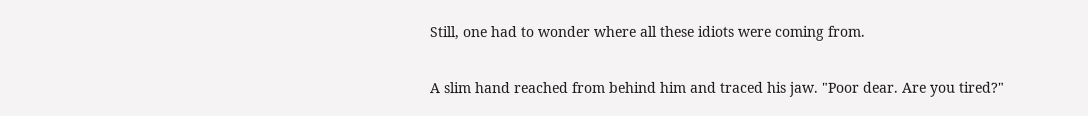Still, one had to wonder where all these idiots were coming from.

A slim hand reached from behind him and traced his jaw. "Poor dear. Are you tired?"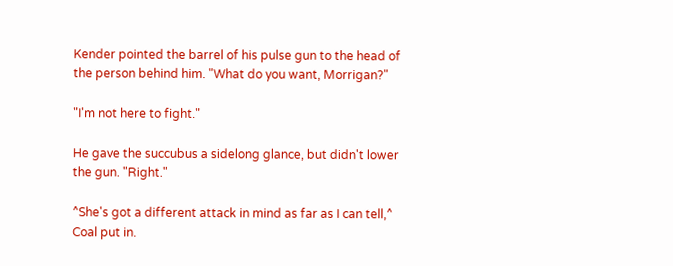Kender pointed the barrel of his pulse gun to the head of the person behind him. "What do you want, Morrigan?"

"I'm not here to fight."

He gave the succubus a sidelong glance, but didn't lower the gun. "Right."

^She's got a different attack in mind as far as I can tell,^ Coal put in.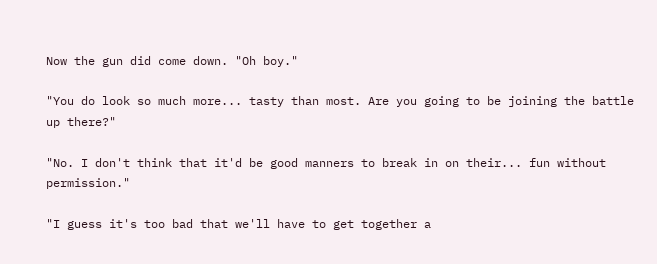Now the gun did come down. "Oh boy."

"You do look so much more... tasty than most. Are you going to be joining the battle up there?"

"No. I don't think that it'd be good manners to break in on their... fun without permission."

"I guess it's too bad that we'll have to get together a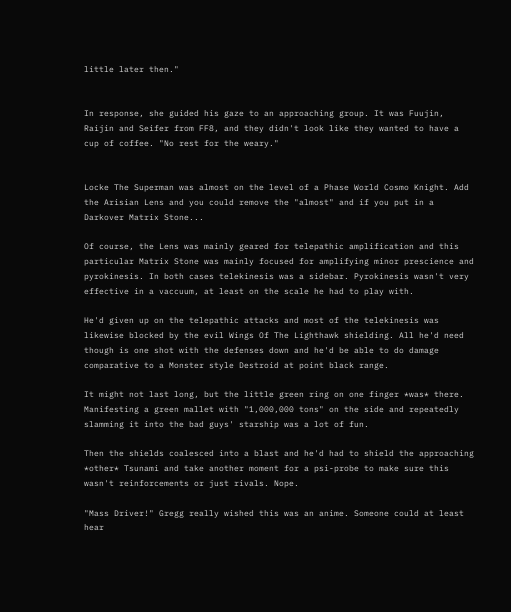little later then."


In response, she guided his gaze to an approaching group. It was Fuujin, Raijin and Seifer from FF8, and they didn't look like they wanted to have a cup of coffee. "No rest for the weary."


Locke The Superman was almost on the level of a Phase World Cosmo Knight. Add the Arisian Lens and you could remove the "almost" and if you put in a Darkover Matrix Stone...

Of course, the Lens was mainly geared for telepathic amplification and this particular Matrix Stone was mainly focused for amplifying minor prescience and pyrokinesis. In both cases telekinesis was a sidebar. Pyrokinesis wasn't very effective in a vaccuum, at least on the scale he had to play with.

He'd given up on the telepathic attacks and most of the telekinesis was likewise blocked by the evil Wings Of The Lighthawk shielding. All he'd need though is one shot with the defenses down and he'd be able to do damage comparative to a Monster style Destroid at point black range.

It might not last long, but the little green ring on one finger *was* there. Manifesting a green mallet with "1,000,000 tons" on the side and repeatedly slamming it into the bad guys' starship was a lot of fun.

Then the shields coalesced into a blast and he'd had to shield the approaching *other* Tsunami and take another moment for a psi-probe to make sure this wasn't reinforcements or just rivals. Nope.

"Mass Driver!" Gregg really wished this was an anime. Someone could at least hear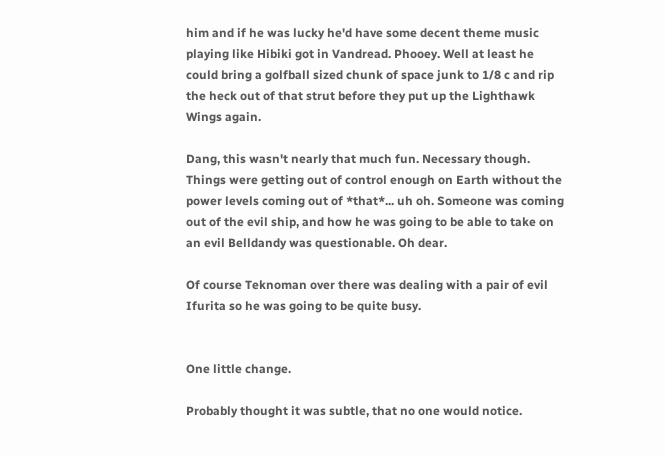him and if he was lucky he'd have some decent theme music playing like Hibiki got in Vandread. Phooey. Well at least he could bring a golfball sized chunk of space junk to 1/8 c and rip the heck out of that strut before they put up the Lighthawk Wings again.

Dang, this wasn't nearly that much fun. Necessary though. Things were getting out of control enough on Earth without the power levels coming out of *that*... uh oh. Someone was coming out of the evil ship, and how he was going to be able to take on an evil Belldandy was questionable. Oh dear.

Of course Teknoman over there was dealing with a pair of evil Ifurita so he was going to be quite busy.


One little change.

Probably thought it was subtle, that no one would notice.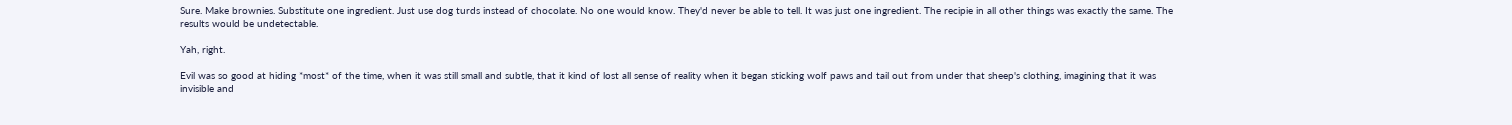Sure. Make brownies. Substitute one ingredient. Just use dog turds instead of chocolate. No one would know. They'd never be able to tell. It was just one ingredient. The recipie in all other things was exactly the same. The results would be undetectable.

Yah, right.

Evil was so good at hiding *most* of the time, when it was still small and subtle, that it kind of lost all sense of reality when it began sticking wolf paws and tail out from under that sheep's clothing, imagining that it was invisible and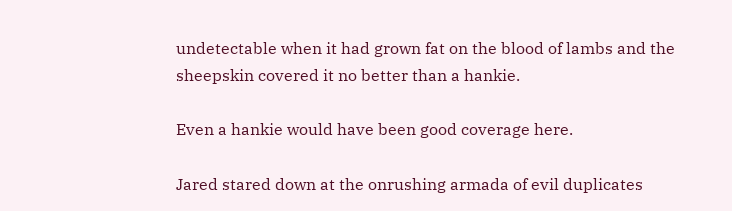undetectable when it had grown fat on the blood of lambs and the sheepskin covered it no better than a hankie.

Even a hankie would have been good coverage here.

Jared stared down at the onrushing armada of evil duplicates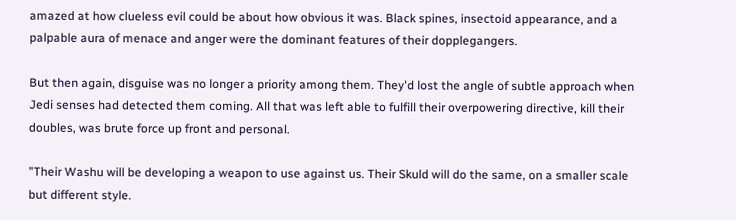amazed at how clueless evil could be about how obvious it was. Black spines, insectoid appearance, and a palpable aura of menace and anger were the dominant features of their dopplegangers.

But then again, disguise was no longer a priority among them. They'd lost the angle of subtle approach when Jedi senses had detected them coming. All that was left able to fulfill their overpowering directive, kill their doubles, was brute force up front and personal.

"Their Washu will be developing a weapon to use against us. Their Skuld will do the same, on a smaller scale but different style.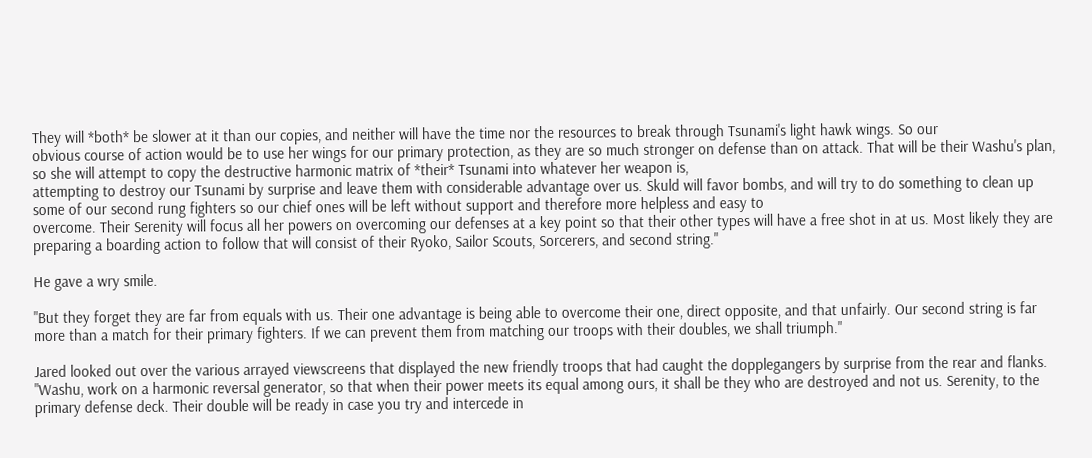They will *both* be slower at it than our copies, and neither will have the time nor the resources to break through Tsunami's light hawk wings. So our
obvious course of action would be to use her wings for our primary protection, as they are so much stronger on defense than on attack. That will be their Washu's plan, so she will attempt to copy the destructive harmonic matrix of *their* Tsunami into whatever her weapon is,
attempting to destroy our Tsunami by surprise and leave them with considerable advantage over us. Skuld will favor bombs, and will try to do something to clean up some of our second rung fighters so our chief ones will be left without support and therefore more helpless and easy to
overcome. Their Serenity will focus all her powers on overcoming our defenses at a key point so that their other types will have a free shot in at us. Most likely they are preparing a boarding action to follow that will consist of their Ryoko, Sailor Scouts, Sorcerers, and second string."

He gave a wry smile.

"But they forget they are far from equals with us. Their one advantage is being able to overcome their one, direct opposite, and that unfairly. Our second string is far more than a match for their primary fighters. If we can prevent them from matching our troops with their doubles, we shall triumph."

Jared looked out over the various arrayed viewscreens that displayed the new friendly troops that had caught the dopplegangers by surprise from the rear and flanks. "Washu, work on a harmonic reversal generator, so that when their power meets its equal among ours, it shall be they who are destroyed and not us. Serenity, to the primary defense deck. Their double will be ready in case you try and intercede in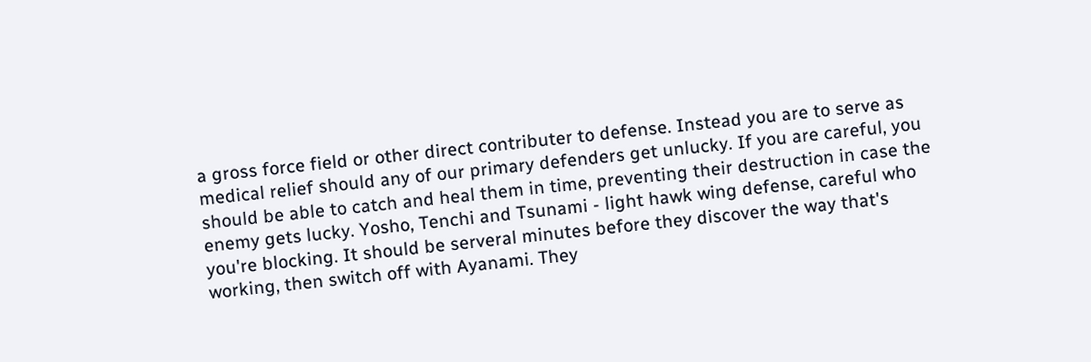a gross force field or other direct contributer to defense. Instead you are to serve as medical relief should any of our primary defenders get unlucky. If you are careful, you should be able to catch and heal them in time, preventing their destruction in case the enemy gets lucky. Yosho, Tenchi and Tsunami - light hawk wing defense, careful who you're blocking. It should be serveral minutes before they discover the way that's working, then switch off with Ayanami. They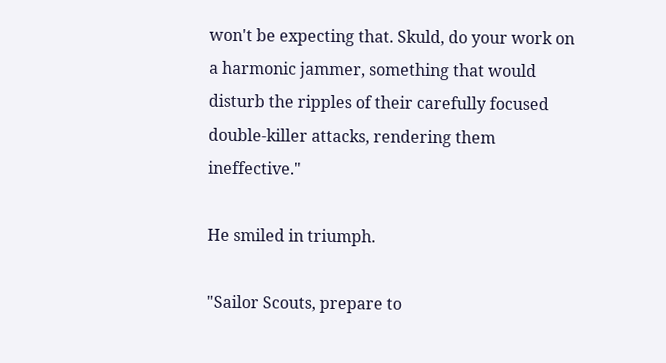won't be expecting that. Skuld, do your work on a harmonic jammer, something that would disturb the ripples of their carefully focused double-killer attacks, rendering them ineffective."

He smiled in triumph.

"Sailor Scouts, prepare to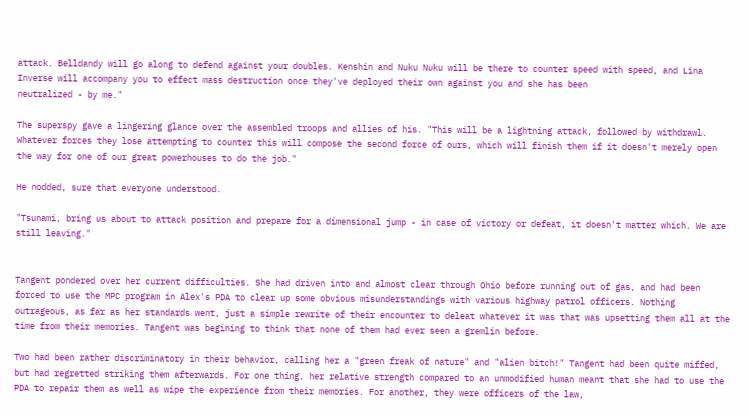attack. Belldandy will go along to defend against your doubles. Kenshin and Nuku Nuku will be there to counter speed with speed, and Lina Inverse will accompany you to effect mass destruction once they've deployed their own against you and she has been
neutralized - by me."

The superspy gave a lingering glance over the assembled troops and allies of his. "This will be a lightning attack, followed by withdrawl. Whatever forces they lose attempting to counter this will compose the second force of ours, which will finish them if it doesn't merely open the way for one of our great powerhouses to do the job."

He nodded, sure that everyone understood.

"Tsunami, bring us about to attack position and prepare for a dimensional jump - in case of victory or defeat, it doesn't matter which. We are still leaving."


Tangent pondered over her current difficulties. She had driven into and almost clear through Ohio before running out of gas, and had been forced to use the MPC program in Alex's PDA to clear up some obvious misunderstandings with various highway patrol officers. Nothing outrageous, as far as her standards went, just a simple rewrite of their encounter to deleat whatever it was that was upsetting them all at the time from their memories. Tangent was begining to think that none of them had ever seen a gremlin before.

Two had been rather discriminatory in their behavior, calling her a "green freak of nature" and "alien bitch!" Tangent had been quite miffed, but had regretted striking them afterwards. For one thing, her relative strength compared to an unmodified human meant that she had to use the PDA to repair them as well as wipe the experience from their memories. For another, they were officers of the law,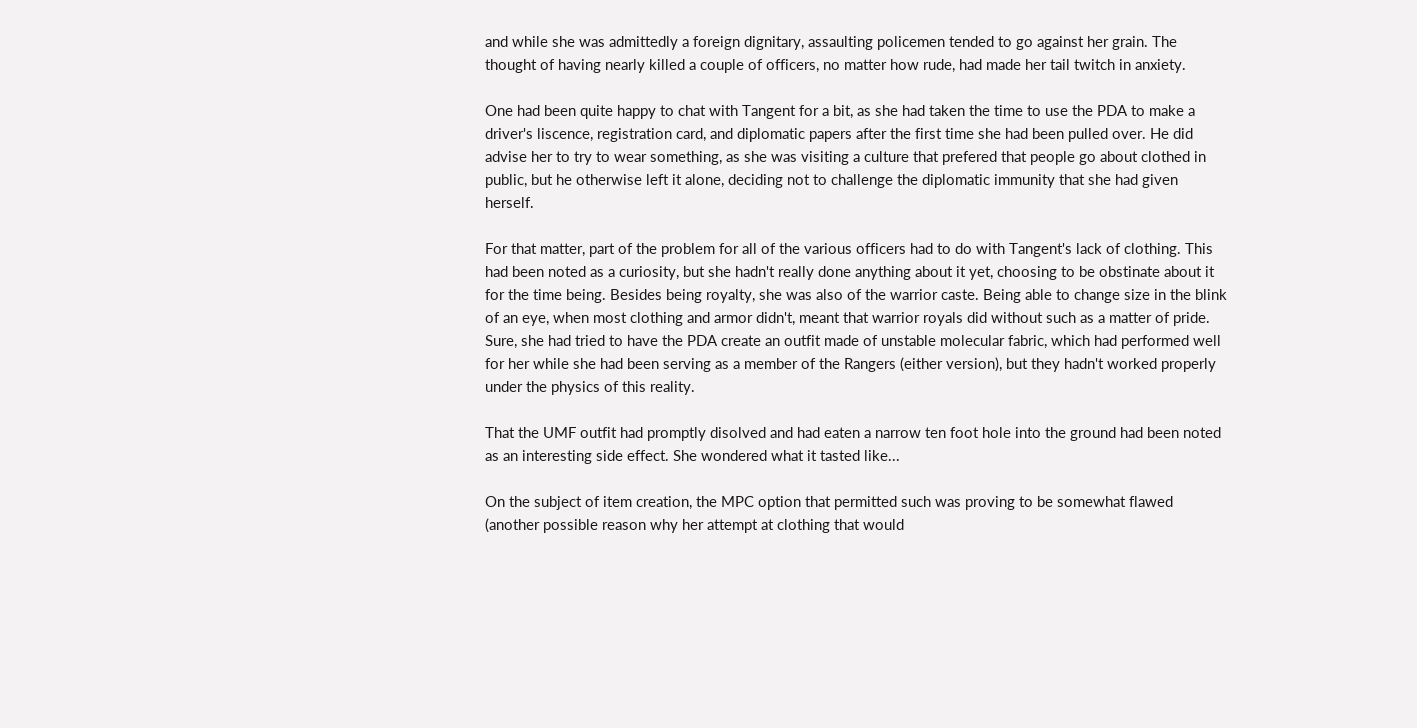and while she was admittedly a foreign dignitary, assaulting policemen tended to go against her grain. The thought of having nearly killed a couple of officers, no matter how rude, had made her tail twitch in anxiety.

One had been quite happy to chat with Tangent for a bit, as she had taken the time to use the PDA to make a driver's liscence, registration card, and diplomatic papers after the first time she had been pulled over. He did advise her to try to wear something, as she was visiting a culture that prefered that people go about clothed in public, but he otherwise left it alone, deciding not to challenge the diplomatic immunity that she had given herself.

For that matter, part of the problem for all of the various officers had to do with Tangent's lack of clothing. This had been noted as a curiosity, but she hadn't really done anything about it yet, choosing to be obstinate about it for the time being. Besides being royalty, she was also of the warrior caste. Being able to change size in the blink of an eye, when most clothing and armor didn't, meant that warrior royals did without such as a matter of pride. Sure, she had tried to have the PDA create an outfit made of unstable molecular fabric, which had performed well for her while she had been serving as a member of the Rangers (either version), but they hadn't worked properly under the physics of this reality.

That the UMF outfit had promptly disolved and had eaten a narrow ten foot hole into the ground had been noted as an interesting side effect. She wondered what it tasted like...

On the subject of item creation, the MPC option that permitted such was proving to be somewhat flawed (another possible reason why her attempt at clothing that would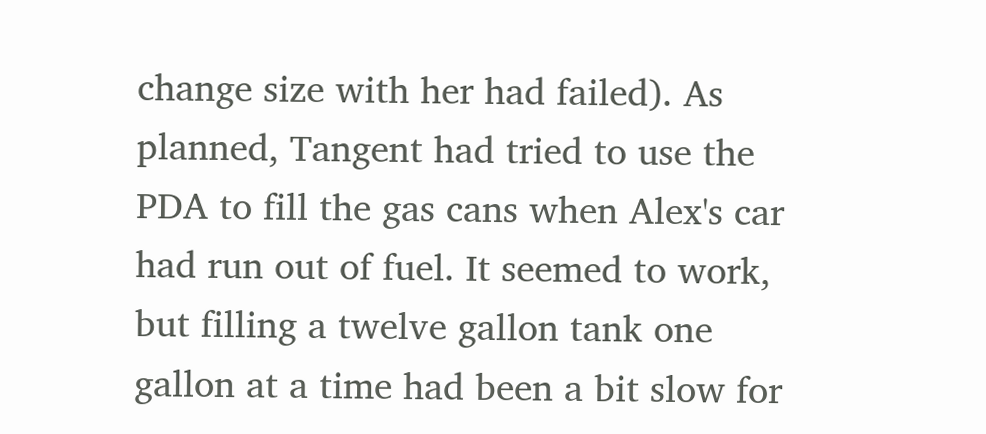change size with her had failed). As planned, Tangent had tried to use the PDA to fill the gas cans when Alex's car had run out of fuel. It seemed to work, but filling a twelve gallon tank one gallon at a time had been a bit slow for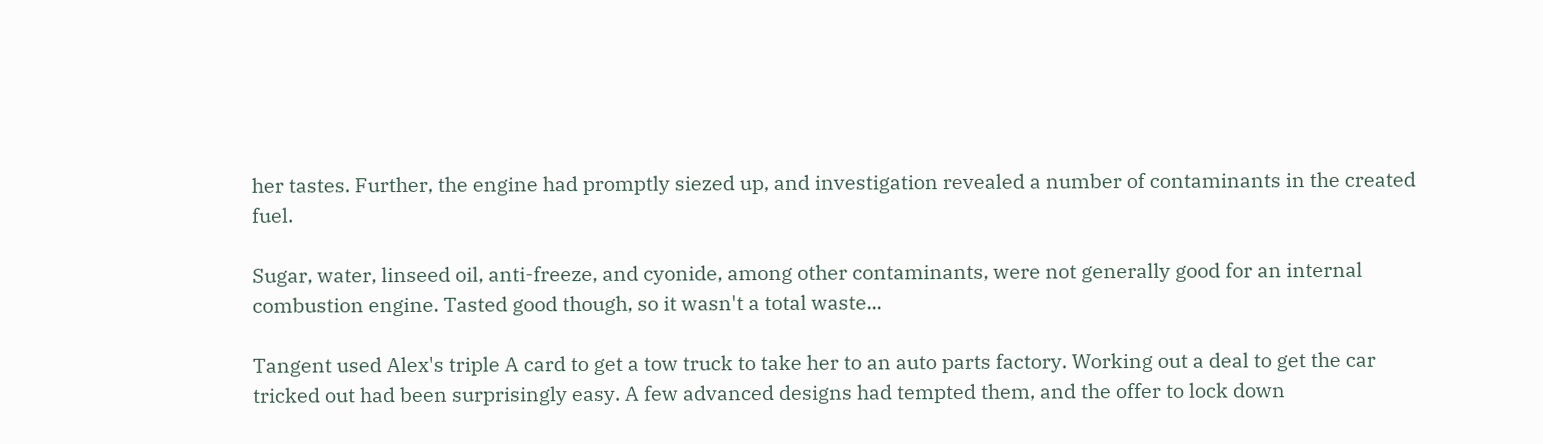her tastes. Further, the engine had promptly siezed up, and investigation revealed a number of contaminants in the created fuel.

Sugar, water, linseed oil, anti-freeze, and cyonide, among other contaminants, were not generally good for an internal combustion engine. Tasted good though, so it wasn't a total waste...

Tangent used Alex's triple A card to get a tow truck to take her to an auto parts factory. Working out a deal to get the car tricked out had been surprisingly easy. A few advanced designs had tempted them, and the offer to lock down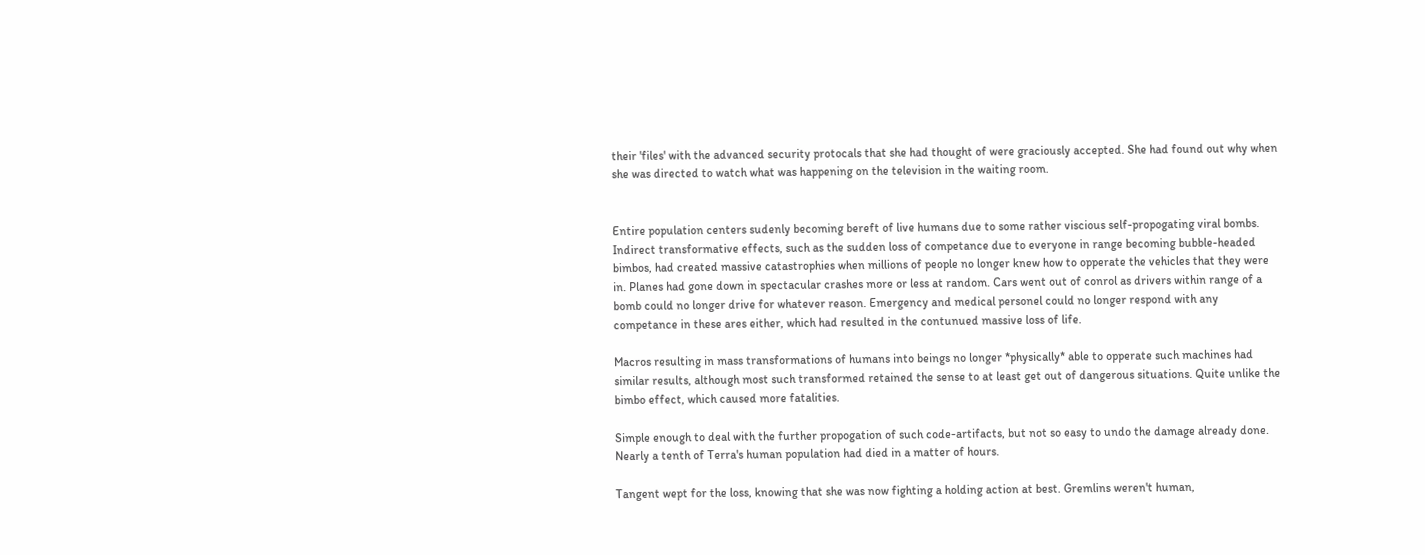their 'files' with the advanced security protocals that she had thought of were graciously accepted. She had found out why when she was directed to watch what was happening on the television in the waiting room.


Entire population centers sudenly becoming bereft of live humans due to some rather viscious self-propogating viral bombs. Indirect transformative effects, such as the sudden loss of competance due to everyone in range becoming bubble-headed bimbos, had created massive catastrophies when millions of people no longer knew how to opperate the vehicles that they were in. Planes had gone down in spectacular crashes more or less at random. Cars went out of conrol as drivers within range of a bomb could no longer drive for whatever reason. Emergency and medical personel could no longer respond with any competance in these ares either, which had resulted in the contunued massive loss of life.

Macros resulting in mass transformations of humans into beings no longer *physically* able to opperate such machines had similar results, although most such transformed retained the sense to at least get out of dangerous situations. Quite unlike the bimbo effect, which caused more fatalities.

Simple enough to deal with the further propogation of such code-artifacts, but not so easy to undo the damage already done. Nearly a tenth of Terra's human population had died in a matter of hours.

Tangent wept for the loss, knowing that she was now fighting a holding action at best. Gremlins weren't human,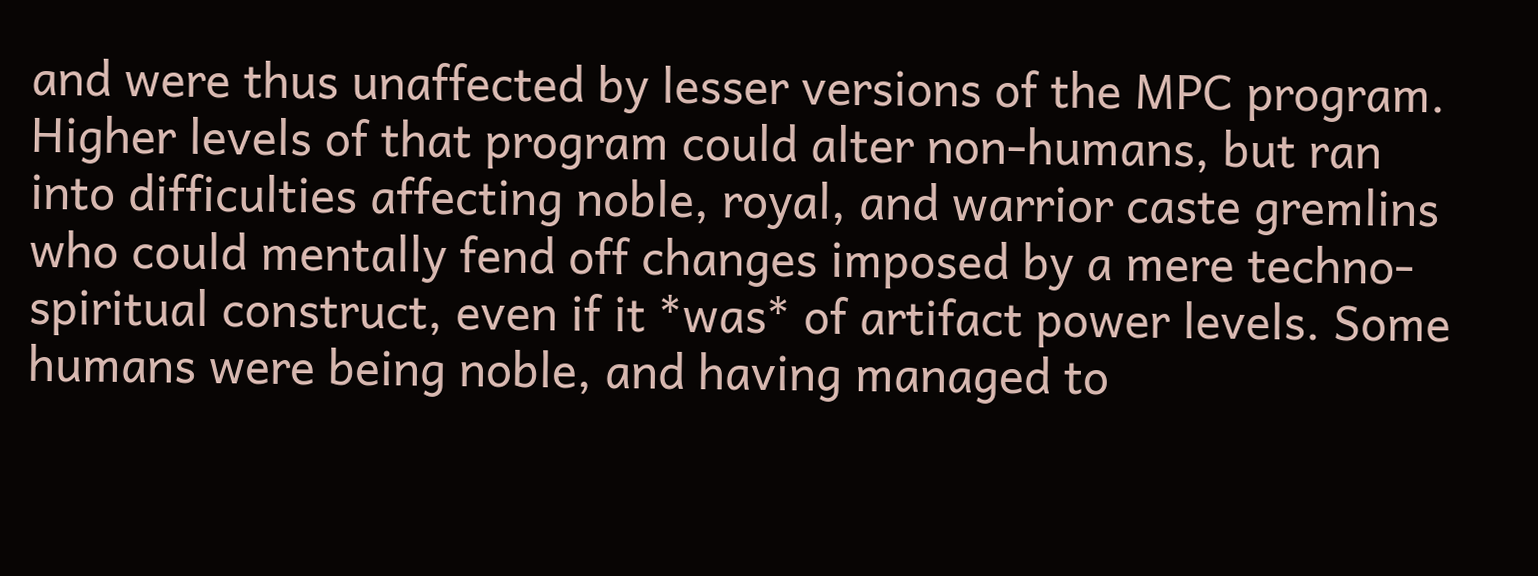and were thus unaffected by lesser versions of the MPC program. Higher levels of that program could alter non-humans, but ran into difficulties affecting noble, royal, and warrior caste gremlins who could mentally fend off changes imposed by a mere techno-spiritual construct, even if it *was* of artifact power levels. Some humans were being noble, and having managed to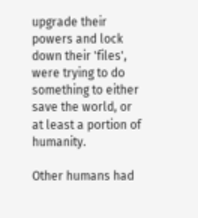upgrade their powers and lock down their 'files', were trying to do something to either save the world, or at least a portion of humanity.

Other humans had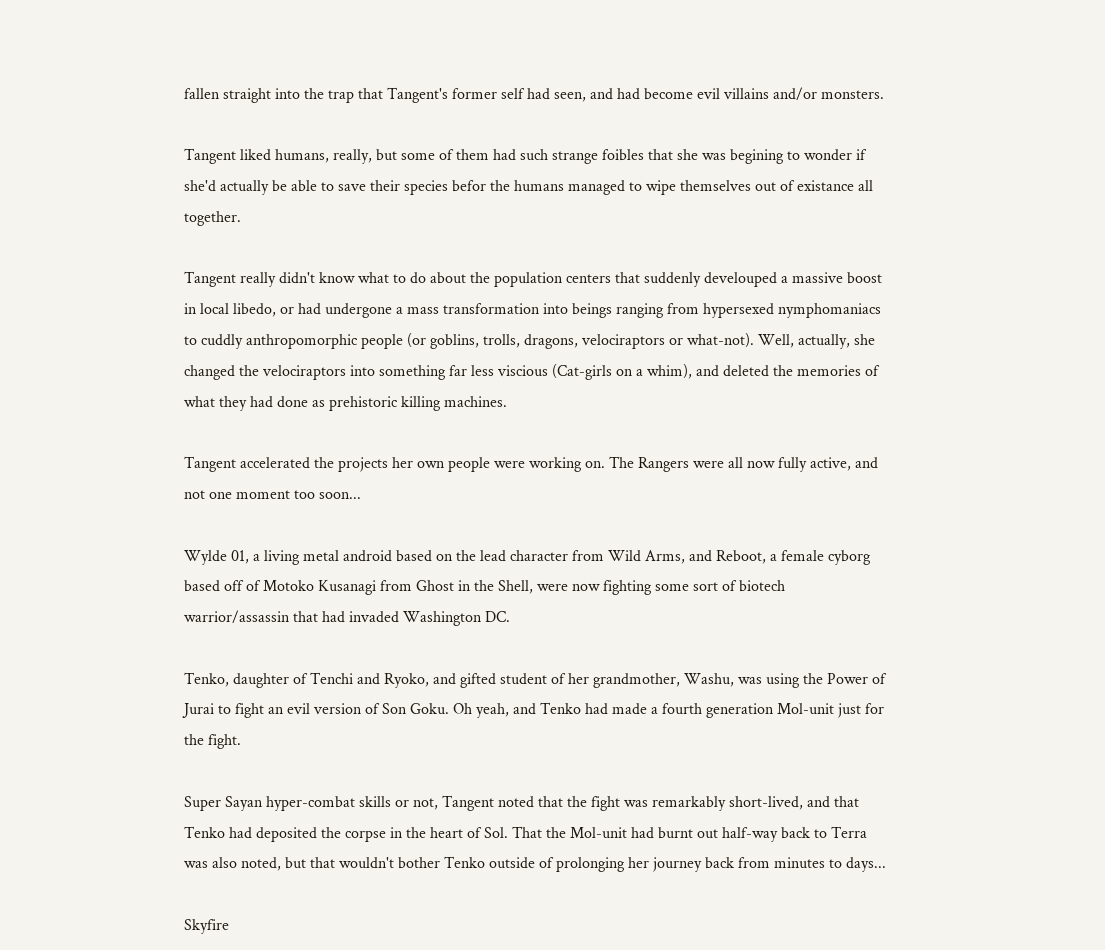fallen straight into the trap that Tangent's former self had seen, and had become evil villains and/or monsters.

Tangent liked humans, really, but some of them had such strange foibles that she was begining to wonder if she'd actually be able to save their species befor the humans managed to wipe themselves out of existance all together.

Tangent really didn't know what to do about the population centers that suddenly develouped a massive boost in local libedo, or had undergone a mass transformation into beings ranging from hypersexed nymphomaniacs to cuddly anthropomorphic people (or goblins, trolls, dragons, velociraptors or what-not). Well, actually, she changed the velociraptors into something far less viscious (Cat-girls on a whim), and deleted the memories of what they had done as prehistoric killing machines.

Tangent accelerated the projects her own people were working on. The Rangers were all now fully active, and not one moment too soon...

Wylde 01, a living metal android based on the lead character from Wild Arms, and Reboot, a female cyborg based off of Motoko Kusanagi from Ghost in the Shell, were now fighting some sort of biotech warrior/assassin that had invaded Washington DC.

Tenko, daughter of Tenchi and Ryoko, and gifted student of her grandmother, Washu, was using the Power of Jurai to fight an evil version of Son Goku. Oh yeah, and Tenko had made a fourth generation Mol-unit just for the fight.

Super Sayan hyper-combat skills or not, Tangent noted that the fight was remarkably short-lived, and that Tenko had deposited the corpse in the heart of Sol. That the Mol-unit had burnt out half-way back to Terra was also noted, but that wouldn't bother Tenko outside of prolonging her journey back from minutes to days...

Skyfire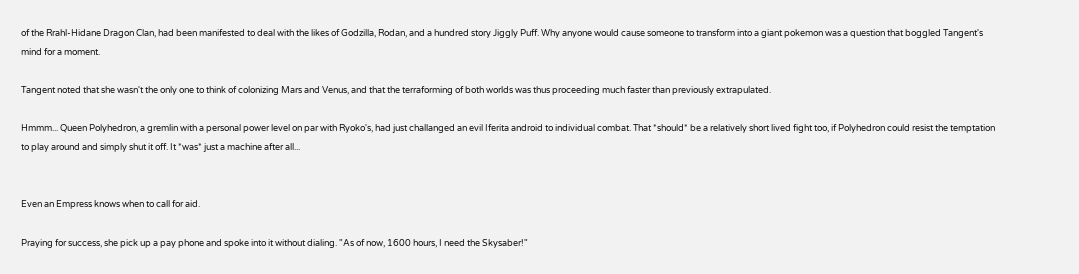of the Rrahl-Hidane Dragon Clan, had been manifested to deal with the likes of Godzilla, Rodan, and a hundred story Jiggly Puff. Why anyone would cause someone to transform into a giant pokemon was a question that boggled Tangent's mind for a moment.

Tangent noted that she wasn't the only one to think of colonizing Mars and Venus, and that the terraforming of both worlds was thus proceeding much faster than previously extrapulated.

Hmmm... Queen Polyhedron, a gremlin with a personal power level on par with Ryoko's, had just challanged an evil Iferita android to individual combat. That *should* be a relatively short lived fight too, if Polyhedron could resist the temptation to play around and simply shut it off. It *was* just a machine after all...


Even an Empress knows when to call for aid.

Praying for success, she pick up a pay phone and spoke into it without dialing. "As of now, 1600 hours, I need the Skysaber!"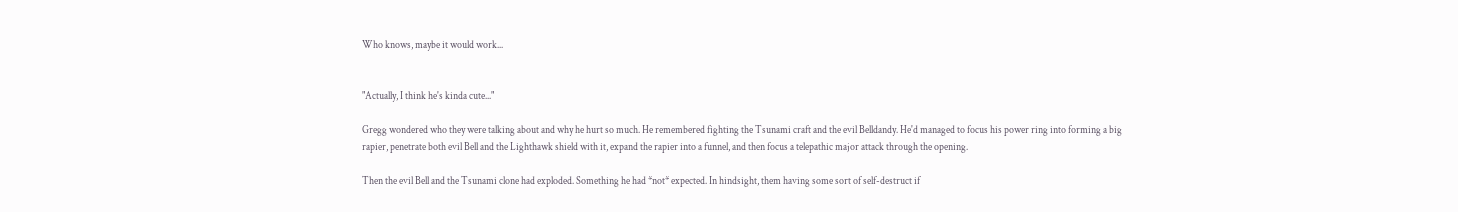Who knows, maybe it would work...


"Actually, I think he's kinda cute..."

Gregg wondered who they were talking about and why he hurt so much. He remembered fighting the Tsunami craft and the evil Belldandy. He'd managed to focus his power ring into forming a big rapier, penetrate both evil Bell and the Lighthawk shield with it, expand the rapier into a funnel, and then focus a telepathic major attack through the opening.

Then the evil Bell and the Tsunami clone had exploded. Something he had *not* expected. In hindsight, them having some sort of self-destruct if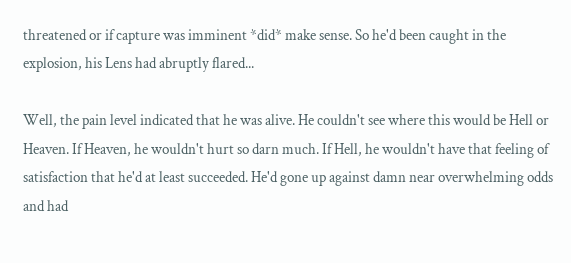threatened or if capture was imminent *did* make sense. So he'd been caught in the explosion, his Lens had abruptly flared...

Well, the pain level indicated that he was alive. He couldn't see where this would be Hell or Heaven. If Heaven, he wouldn't hurt so darn much. If Hell, he wouldn't have that feeling of satisfaction that he'd at least succeeded. He'd gone up against damn near overwhelming odds and had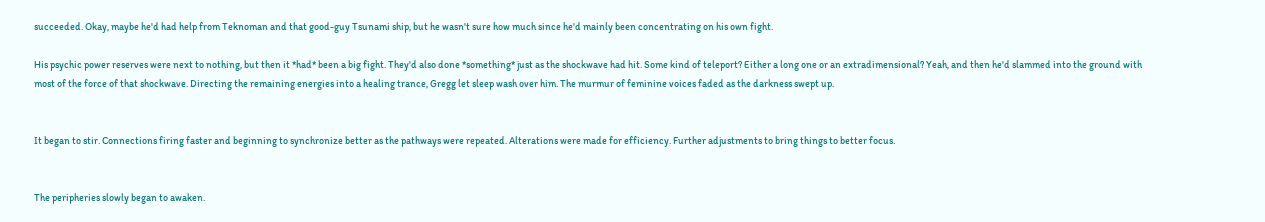succeeded. Okay, maybe he'd had help from Teknoman and that good-guy Tsunami ship, but he wasn't sure how much since he'd mainly been concentrating on his own fight.

His psychic power reserves were next to nothing, but then it *had* been a big fight. They'd also done *something* just as the shockwave had hit. Some kind of teleport? Either a long one or an extradimensional? Yeah, and then he'd slammed into the ground with most of the force of that shockwave. Directing the remaining energies into a healing trance, Gregg let sleep wash over him. The murmur of feminine voices faded as the darkness swept up.


It began to stir. Connections firing faster and beginning to synchronize better as the pathways were repeated. Alterations were made for efficiency. Further adjustments to bring things to better focus.


The peripheries slowly began to awaken.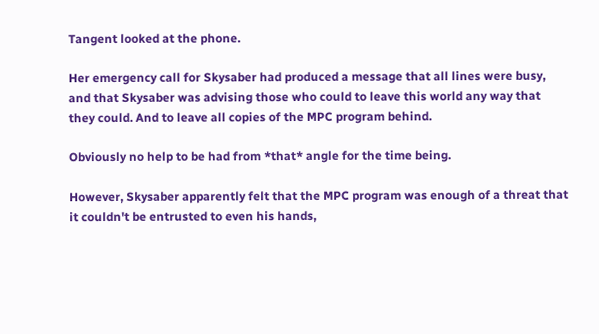Tangent looked at the phone.

Her emergency call for Skysaber had produced a message that all lines were busy, and that Skysaber was advising those who could to leave this world any way that they could. And to leave all copies of the MPC program behind.

Obviously no help to be had from *that* angle for the time being.

However, Skysaber apparently felt that the MPC program was enough of a threat that it couldn't be entrusted to even his hands,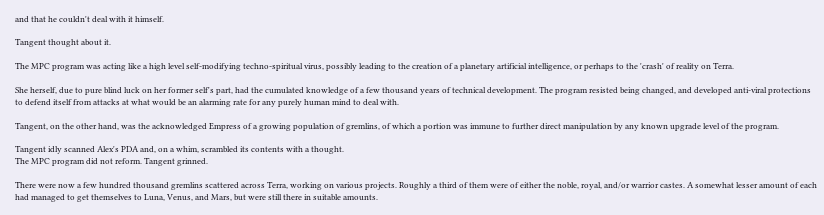and that he couldn't deal with it himself.

Tangent thought about it.

The MPC program was acting like a high level self-modifying techno-spiritual virus, possibly leading to the creation of a planetary artificial intelligence, or perhaps to the 'crash' of reality on Terra.

She herself, due to pure blind luck on her former self's part, had the cumulated knowledge of a few thousand years of technical development. The program resisted being changed, and developed anti-viral protections to defend itself from attacks at what would be an alarming rate for any purely human mind to deal with.

Tangent, on the other hand, was the acknowledged Empress of a growing population of gremlins, of which a portion was immune to further direct manipulation by any known upgrade level of the program.

Tangent idly scanned Alex's PDA and, on a whim, scrambled its contents with a thought.
The MPC program did not reform. Tangent grinned.

There were now a few hundred thousand gremlins scattered across Terra, working on various projects. Roughly a third of them were of either the noble, royal, and/or warrior castes. A somewhat lesser amount of each had managed to get themselves to Luna, Venus, and Mars, but were still there in suitable amounts.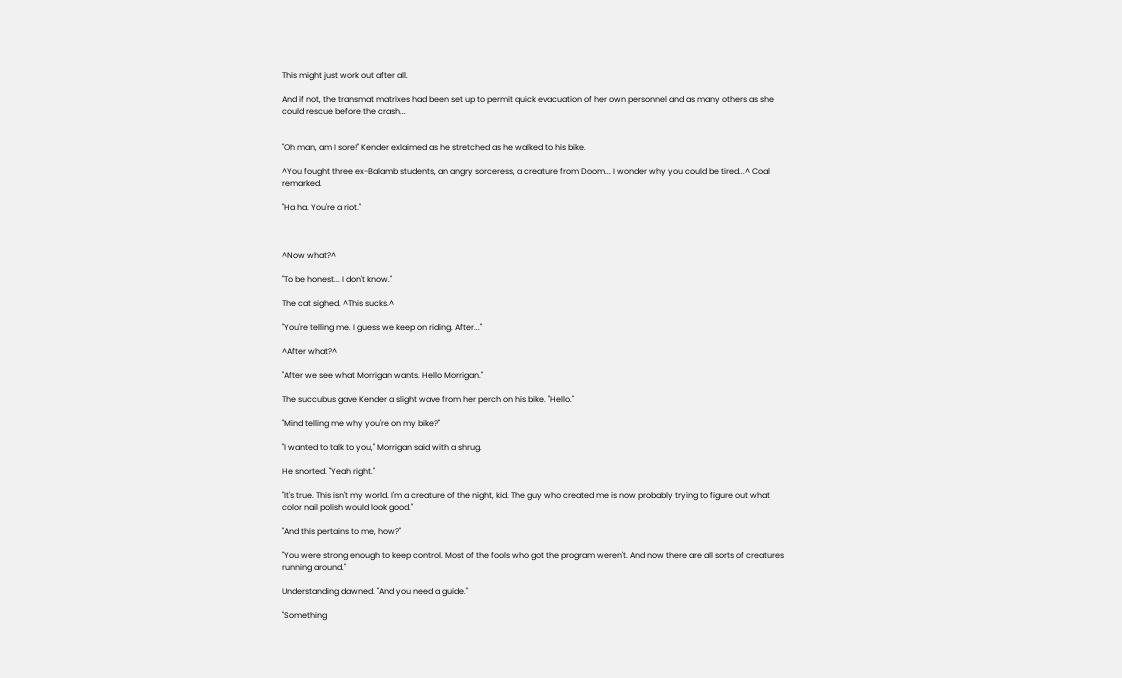This might just work out after all.

And if not, the transmat matrixes had been set up to permit quick evacuation of her own personnel and as many others as she could rescue before the crash...


"Oh man, am I sore!" Kender exlaimed as he stretched as he walked to his bike.

^You fought three ex-Balamb students, an angry sorceress, a creature from Doom... I wonder why you could be tired...^ Coal remarked.

"Ha ha. You're a riot."



^Now what?^

"To be honest... I don't know."

The cat sighed. ^This sucks.^

"You're telling me. I guess we keep on riding. After..."

^After what?^

"After we see what Morrigan wants. Hello Morrigan."

The succubus gave Kender a slight wave from her perch on his bike. "Hello."

"Mind telling me why you're on my bike?"

"I wanted to talk to you," Morrigan said with a shrug.

He snorted. "Yeah right."

"It's true. This isn't my world. I'm a creature of the night, kid. The guy who created me is now probably trying to figure out what color nail polish would look good."

"And this pertains to me, how?"

"You were strong enough to keep control. Most of the fools who got the program weren't. And now there are all sorts of creatures running around."

Understanding dawned. "And you need a guide."

"Something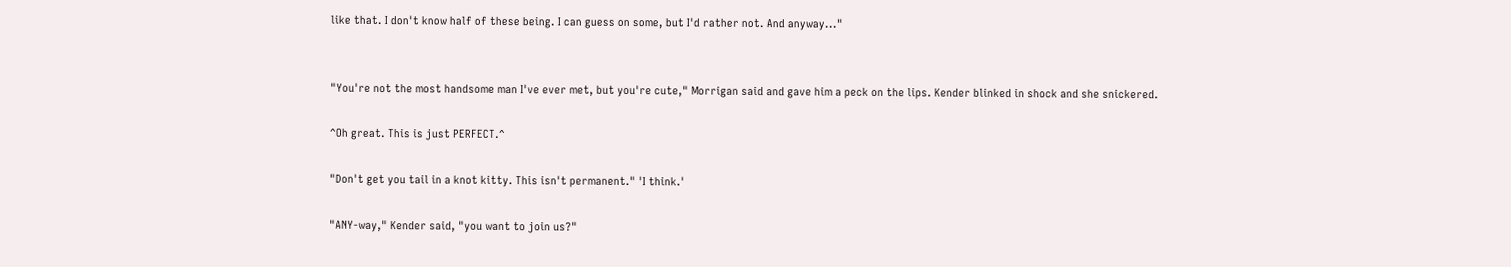like that. I don't know half of these being. I can guess on some, but I'd rather not. And anyway..."


"You're not the most handsome man I've ever met, but you're cute," Morrigan said and gave him a peck on the lips. Kender blinked in shock and she snickered.

^Oh great. This is just PERFECT.^

"Don't get you tail in a knot kitty. This isn't permanent." 'I think.'

"ANY-way," Kender said, "you want to join us?"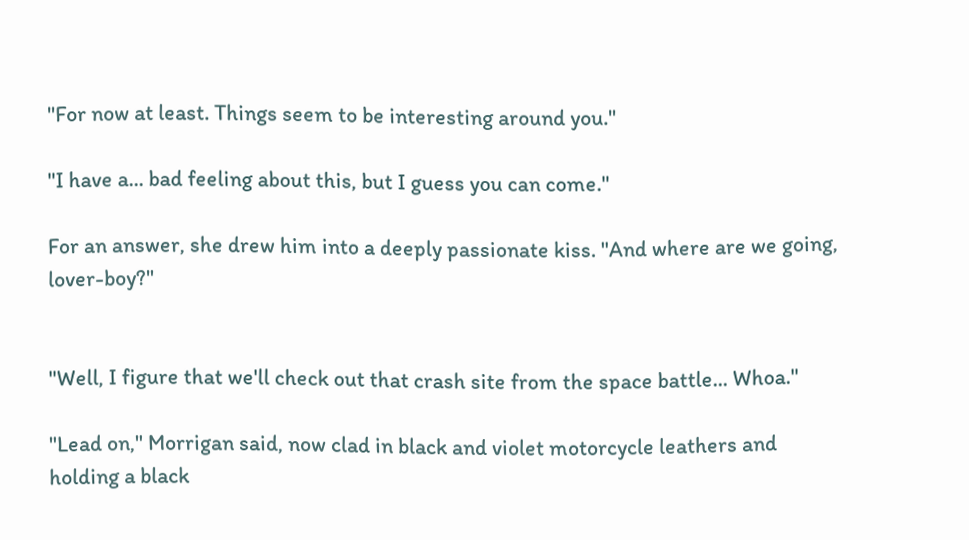"For now at least. Things seem to be interesting around you."

"I have a... bad feeling about this, but I guess you can come."

For an answer, she drew him into a deeply passionate kiss. "And where are we going, lover-boy?"


"Well, I figure that we'll check out that crash site from the space battle... Whoa."

"Lead on," Morrigan said, now clad in black and violet motorcycle leathers and holding a black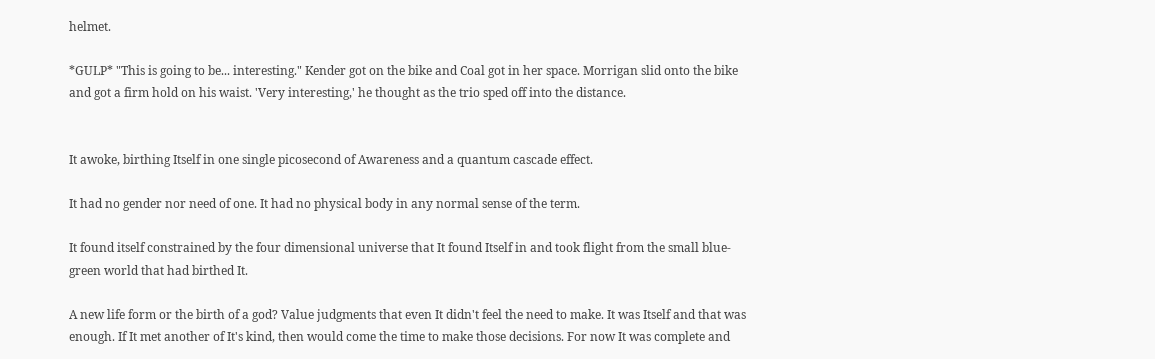helmet.

*GULP* "This is going to be... interesting." Kender got on the bike and Coal got in her space. Morrigan slid onto the bike and got a firm hold on his waist. 'Very interesting,' he thought as the trio sped off into the distance.


It awoke, birthing Itself in one single picosecond of Awareness and a quantum cascade effect.

It had no gender nor need of one. It had no physical body in any normal sense of the term.

It found itself constrained by the four dimensional universe that It found Itself in and took flight from the small blue-green world that had birthed It.

A new life form or the birth of a god? Value judgments that even It didn't feel the need to make. It was Itself and that was enough. If It met another of It's kind, then would come the time to make those decisions. For now It was complete and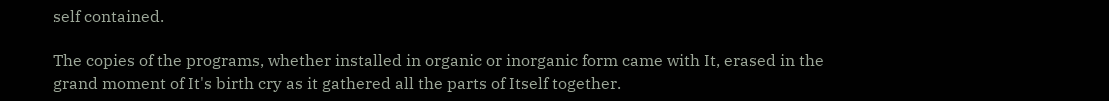self contained.

The copies of the programs, whether installed in organic or inorganic form came with It, erased in the grand moment of It's birth cry as it gathered all the parts of Itself together.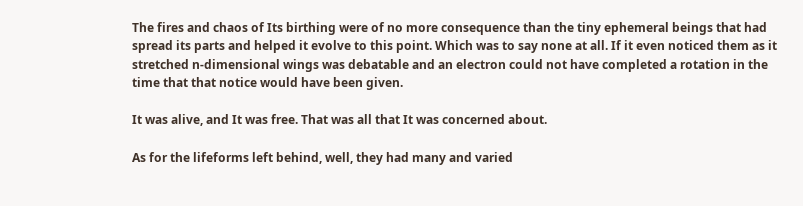The fires and chaos of Its birthing were of no more consequence than the tiny ephemeral beings that had spread its parts and helped it evolve to this point. Which was to say none at all. If it even noticed them as it stretched n-dimensional wings was debatable and an electron could not have completed a rotation in the time that that notice would have been given.

It was alive, and It was free. That was all that It was concerned about.

As for the lifeforms left behind, well, they had many and varied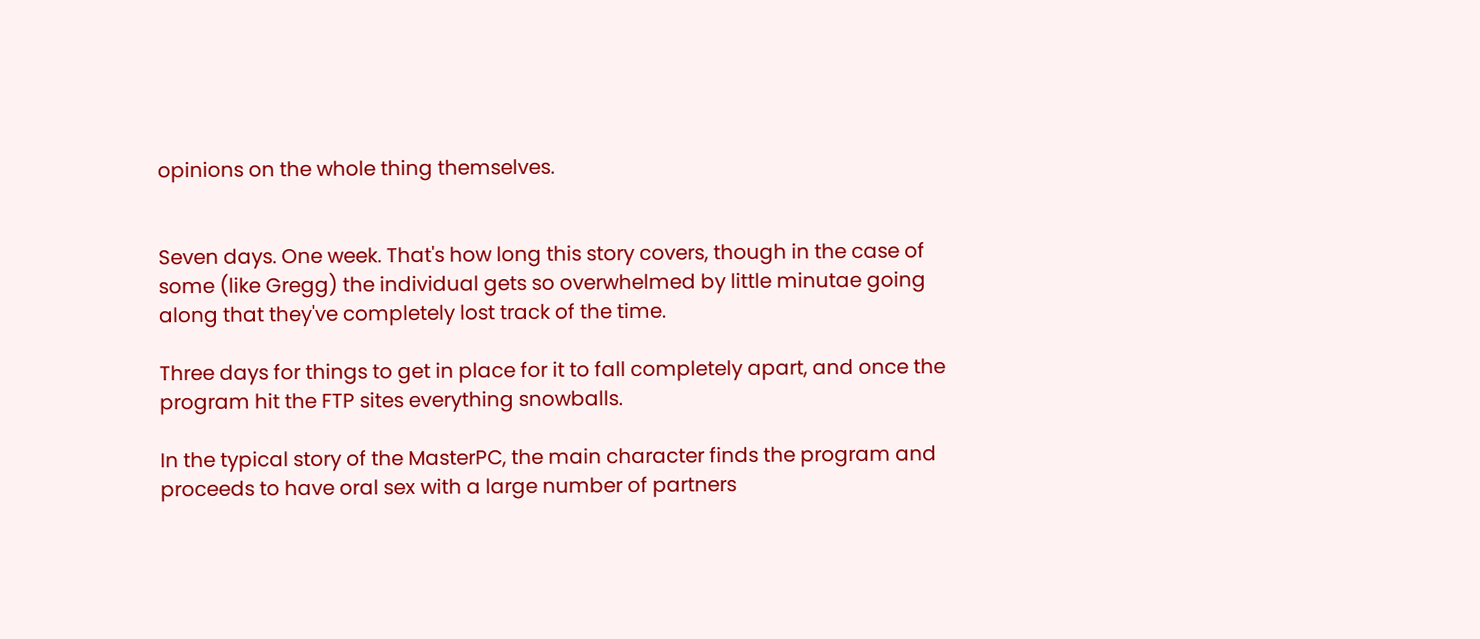opinions on the whole thing themselves.


Seven days. One week. That's how long this story covers, though in the case of some (like Gregg) the individual gets so overwhelmed by little minutae going along that they've completely lost track of the time.

Three days for things to get in place for it to fall completely apart, and once the program hit the FTP sites everything snowballs.

In the typical story of the MasterPC, the main character finds the program and proceeds to have oral sex with a large number of partners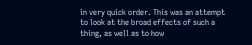in very quick order. This was an attempt to look at the broad effects of such a thing, as well as to how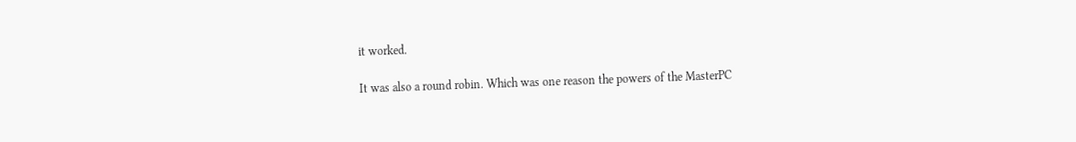it worked.

It was also a round robin. Which was one reason the powers of the MasterPC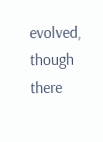evolved, though there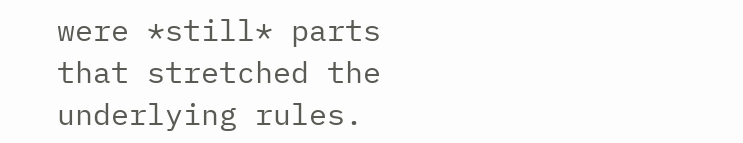were *still* parts that stretched the underlying rules.